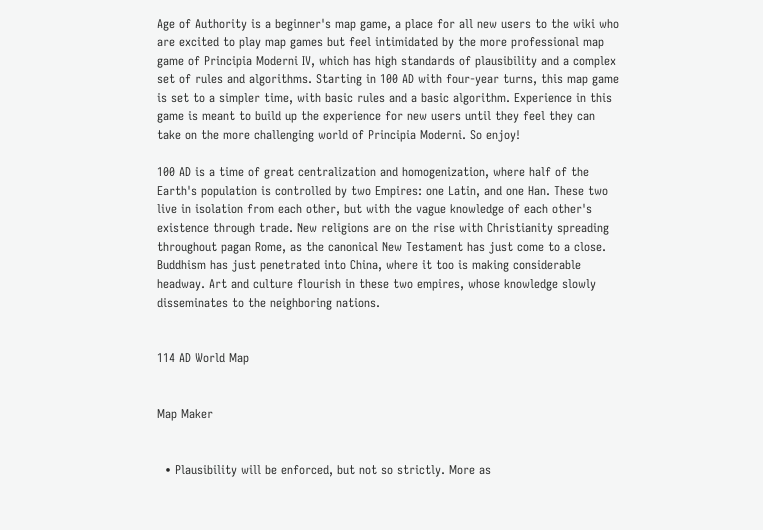Age of Authority is a beginner's map game, a place for all new users to the wiki who are excited to play map games but feel intimidated by the more professional map game of Principia Moderni IV, which has high standards of plausibility and a complex set of rules and algorithms. Starting in 100 AD with four-year turns, this map game is set to a simpler time, with basic rules and a basic algorithm. Experience in this game is meant to build up the experience for new users until they feel they can take on the more challenging world of Principia Moderni. So enjoy!

100 AD is a time of great centralization and homogenization, where half of the Earth's population is controlled by two Empires: one Latin, and one Han. These two live in isolation from each other, but with the vague knowledge of each other's existence through trade. New religions are on the rise with Christianity spreading throughout pagan Rome, as the canonical New Testament has just come to a close. Buddhism has just penetrated into China, where it too is making considerable headway. Art and culture flourish in these two empires, whose knowledge slowly disseminates to the neighboring nations.


114 AD World Map


Map Maker


  • Plausibility will be enforced, but not so strictly. More as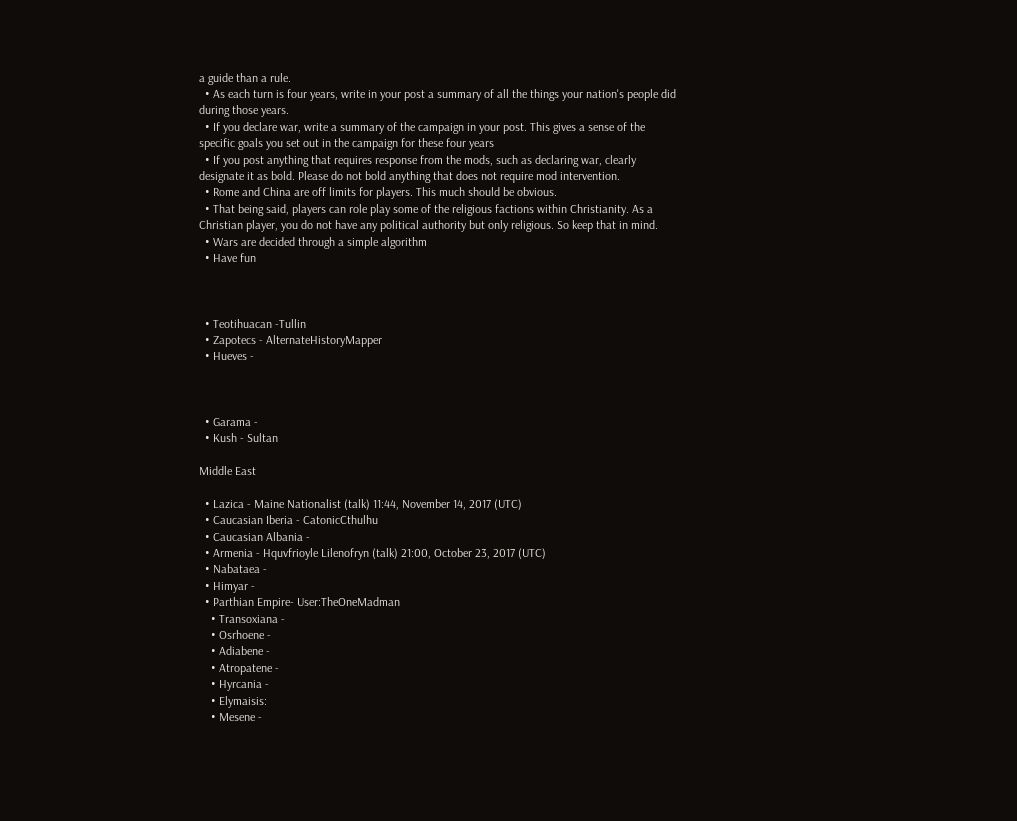a guide than a rule.
  • As each turn is four years, write in your post a summary of all the things your nation's people did during those years.
  • If you declare war, write a summary of the campaign in your post. This gives a sense of the specific goals you set out in the campaign for these four years
  • If you post anything that requires response from the mods, such as declaring war, clearly designate it as bold. Please do not bold anything that does not require mod intervention.
  • Rome and China are off limits for players. This much should be obvious.
  • That being said, players can role play some of the religious factions within Christianity. As a Christian player, you do not have any political authority but only religious. So keep that in mind.
  • Wars are decided through a simple algorithm
  • Have fun



  • Teotihuacan -Tullin
  • Zapotecs - AlternateHistoryMapper
  • Hueves -



  • Garama -
  • Kush - Sultan

Middle East

  • Lazica - Maine Nationalist (talk) 11:44, November 14, 2017 (UTC)
  • Caucasian Iberia - CatonicCthulhu
  • Caucasian Albania -
  • Armenia - Hquvfrioyle Lilenofryn (talk) 21:00, October 23, 2017 (UTC)
  • Nabataea -
  • Himyar -
  • Parthian Empire- User:TheOneMadman
    • Transoxiana -
    • Osrhoene -
    • Adiabene -
    • Atropatene -
    • Hyrcania -
    • Elymaisis:
    • Mesene -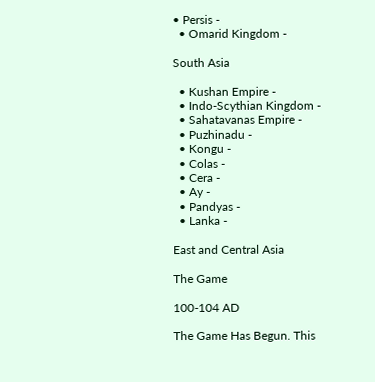• Persis -
  • Omarid Kingdom -

South Asia

  • Kushan Empire -
  • Indo-Scythian Kingdom -
  • Sahatavanas Empire -
  • Puzhinadu -
  • Kongu -
  • Colas -
  • Cera -
  • Ay -
  • Pandyas -
  • Lanka -

East and Central Asia

The Game

100-104 AD

The Game Has Begun. This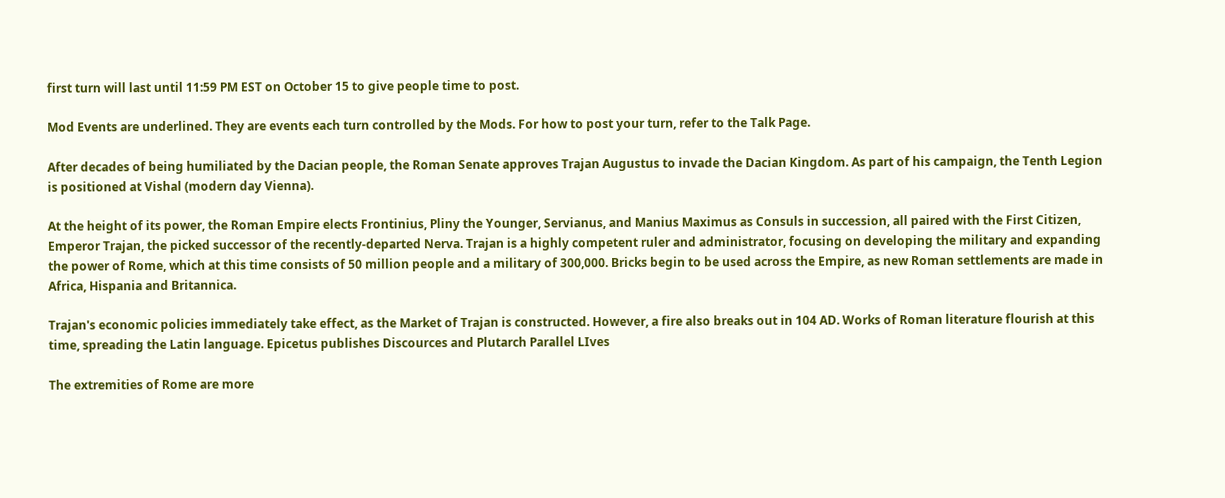first turn will last until 11:59 PM EST on October 15 to give people time to post.

Mod Events are underlined. They are events each turn controlled by the Mods. For how to post your turn, refer to the Talk Page.

After decades of being humiliated by the Dacian people, the Roman Senate approves Trajan Augustus to invade the Dacian Kingdom. As part of his campaign, the Tenth Legion is positioned at Vishal (modern day Vienna).

At the height of its power, the Roman Empire elects Frontinius, Pliny the Younger, Servianus, and Manius Maximus as Consuls in succession, all paired with the First Citizen, Emperor Trajan, the picked successor of the recently-departed Nerva. Trajan is a highly competent ruler and administrator, focusing on developing the military and expanding the power of Rome, which at this time consists of 50 million people and a military of 300,000. Bricks begin to be used across the Empire, as new Roman settlements are made in Africa, Hispania and Britannica.

Trajan's economic policies immediately take effect, as the Market of Trajan is constructed. However, a fire also breaks out in 104 AD. Works of Roman literature flourish at this time, spreading the Latin language. Epicetus publishes Discources and Plutarch Parallel LIves

The extremities of Rome are more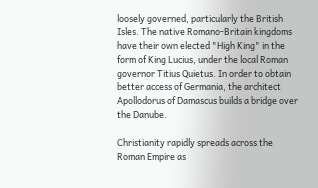loosely governed, particularly the British Isles. The native Romano-Britain kingdoms have their own elected "High King" in the form of King Lucius, under the local Roman governor Titius Quietus. In order to obtain better access of Germania, the architect Apollodorus of Damascus builds a bridge over the Danube.

Christianity rapidly spreads across the Roman Empire as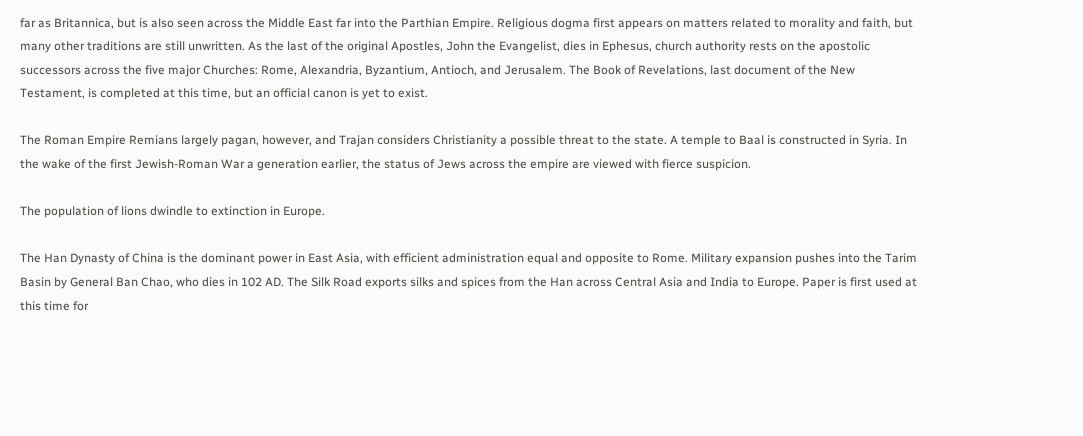far as Britannica, but is also seen across the Middle East far into the Parthian Empire. Religious dogma first appears on matters related to morality and faith, but many other traditions are still unwritten. As the last of the original Apostles, John the Evangelist, dies in Ephesus, church authority rests on the apostolic successors across the five major Churches: Rome, Alexandria, Byzantium, Antioch, and Jerusalem. The Book of Revelations, last document of the New Testament, is completed at this time, but an official canon is yet to exist.

The Roman Empire Remians largely pagan, however, and Trajan considers Christianity a possible threat to the state. A temple to Baal is constructed in Syria. In the wake of the first Jewish-Roman War a generation earlier, the status of Jews across the empire are viewed with fierce suspicion.

The population of lions dwindle to extinction in Europe.

The Han Dynasty of China is the dominant power in East Asia, with efficient administration equal and opposite to Rome. Military expansion pushes into the Tarim Basin by General Ban Chao, who dies in 102 AD. The Silk Road exports silks and spices from the Han across Central Asia and India to Europe. Paper is first used at this time for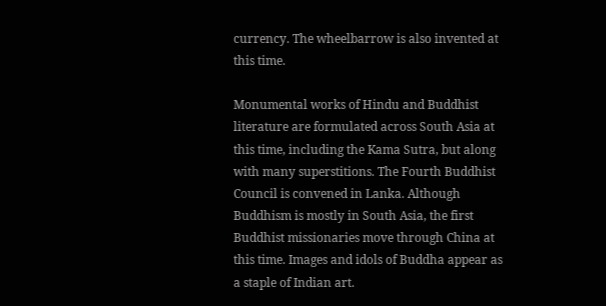currency. The wheelbarrow is also invented at this time.

Monumental works of Hindu and Buddhist literature are formulated across South Asia at this time, including the Kama Sutra, but along with many superstitions. The Fourth Buddhist Council is convened in Lanka. Although Buddhism is mostly in South Asia, the first Buddhist missionaries move through China at this time. Images and idols of Buddha appear as a staple of Indian art.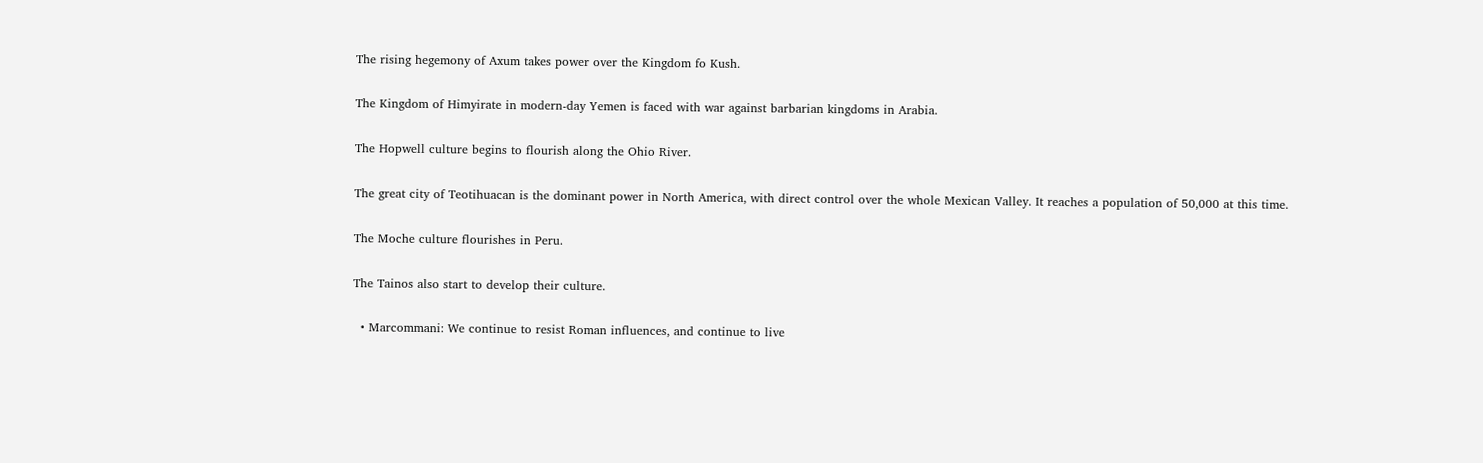The rising hegemony of Axum takes power over the Kingdom fo Kush.

The Kingdom of Himyirate in modern-day Yemen is faced with war against barbarian kingdoms in Arabia.

The Hopwell culture begins to flourish along the Ohio River.

The great city of Teotihuacan is the dominant power in North America, with direct control over the whole Mexican Valley. It reaches a population of 50,000 at this time.

The Moche culture flourishes in Peru.

The Tainos also start to develop their culture.

  • Marcommani: We continue to resist Roman influences, and continue to live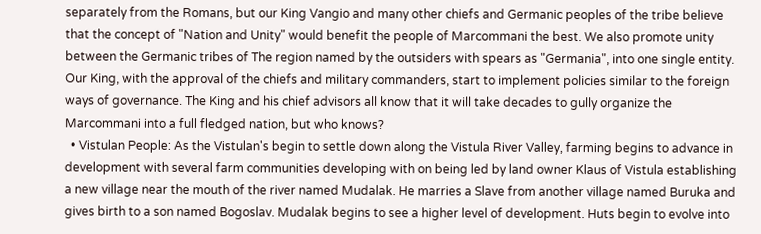separately from the Romans, but our King Vangio and many other chiefs and Germanic peoples of the tribe believe that the concept of "Nation and Unity" would benefit the people of Marcommani the best. We also promote unity between the Germanic tribes of The region named by the outsiders with spears as "Germania", into one single entity. Our King, with the approval of the chiefs and military commanders, start to implement policies similar to the foreign ways of governance. The King and his chief advisors all know that it will take decades to gully organize the Marcommani into a full fledged nation, but who knows?
  • Vistulan People: As the Vistulan's begin to settle down along the Vistula River Valley, farming begins to advance in development with several farm communities developing with on being led by land owner Klaus of Vistula establishing a new village near the mouth of the river named Mudalak. He marries a Slave from another village named Buruka and gives birth to a son named Bogoslav. Mudalak begins to see a higher level of development. Huts begin to evolve into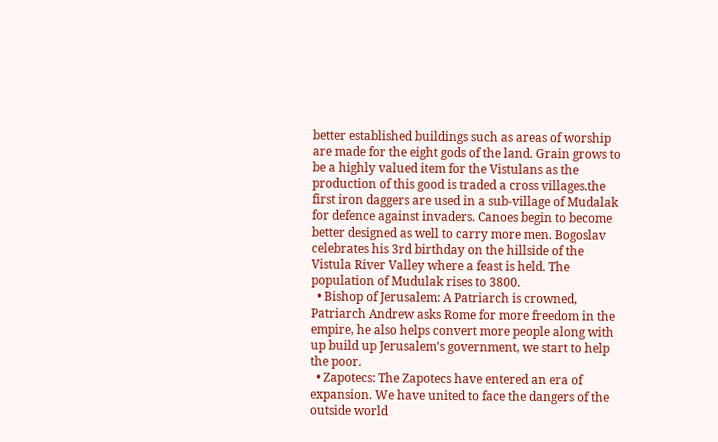better established buildings such as areas of worship are made for the eight gods of the land. Grain grows to be a highly valued item for the Vistulans as the production of this good is traded a cross villages.the first iron daggers are used in a sub-village of Mudalak for defence against invaders. Canoes begin to become better designed as well to carry more men. Bogoslav celebrates his 3rd birthday on the hillside of the Vistula River Valley where a feast is held. The population of Mudulak rises to 3800.
  • Bishop of Jerusalem: A Patriarch is crowned, Patriarch Andrew asks Rome for more freedom in the empire, he also helps convert more people along with up build up Jerusalem's government, we start to help the poor.
  • Zapotecs: The Zapotecs have entered an era of expansion. We have united to face the dangers of the outside world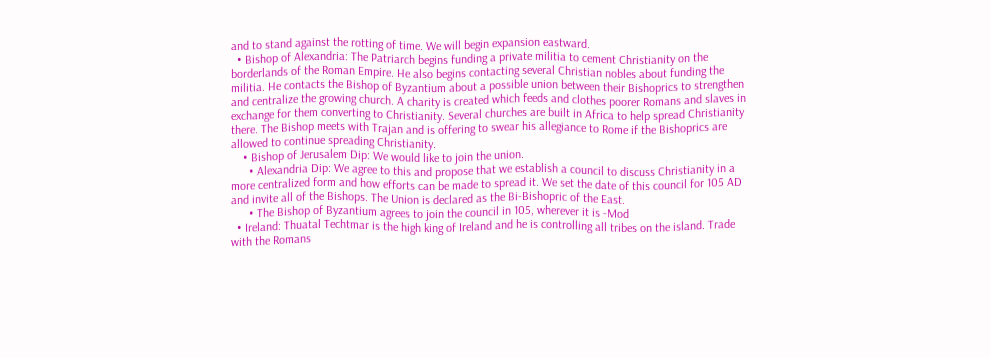and to stand against the rotting of time. We will begin expansion eastward.
  • Bishop of Alexandria: The Patriarch begins funding a private militia to cement Christianity on the borderlands of the Roman Empire. He also begins contacting several Christian nobles about funding the militia. He contacts the Bishop of Byzantium about a possible union between their Bishoprics to strengthen and centralize the growing church. A charity is created which feeds and clothes poorer Romans and slaves in exchange for them converting to Christianity. Several churches are built in Africa to help spread Christianity there. The Bishop meets with Trajan and is offering to swear his allegiance to Rome if the Bishoprics are allowed to continue spreading Christianity.
    • Bishop of Jerusalem Dip: We would like to join the union.
      • Alexandria Dip: We agree to this and propose that we establish a council to discuss Christianity in a more centralized form and how efforts can be made to spread it. We set the date of this council for 105 AD and invite all of the Bishops. The Union is declared as the Bi-Bishopric of the East.
      • The Bishop of Byzantium agrees to join the council in 105, wherever it is -Mod
  • Ireland: Thuatal Techtmar is the high king of Ireland and he is controlling all tribes on the island. Trade with the Romans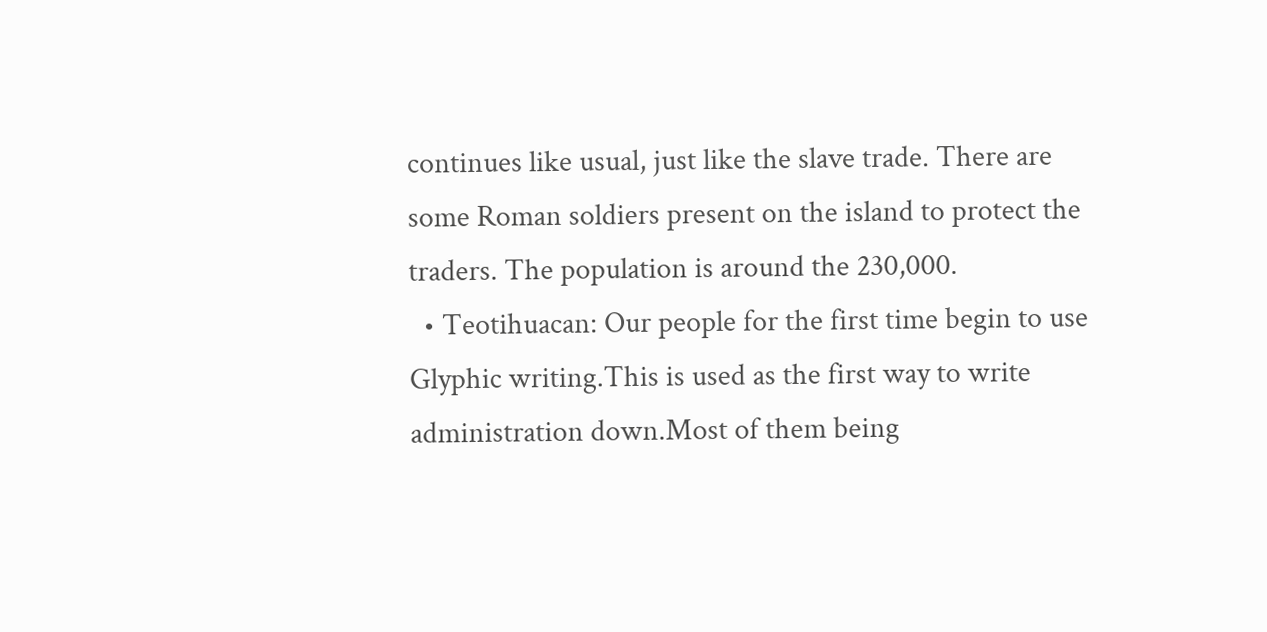continues like usual, just like the slave trade. There are some Roman soldiers present on the island to protect the traders. The population is around the 230,000.
  • Teotihuacan: Our people for the first time begin to use Glyphic writing.This is used as the first way to write administration down.Most of them being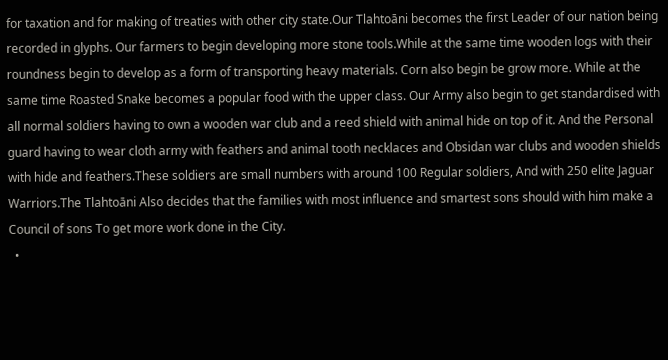for taxation and for making of treaties with other city state.Our Tlahtoāni becomes the first Leader of our nation being recorded in glyphs. Our farmers to begin developing more stone tools.While at the same time wooden logs with their roundness begin to develop as a form of transporting heavy materials. Corn also begin be grow more. While at the same time Roasted Snake becomes a popular food with the upper class. Our Army also begin to get standardised with all normal soldiers having to own a wooden war club and a reed shield with animal hide on top of it. And the Personal guard having to wear cloth army with feathers and animal tooth necklaces and Obsidan war clubs and wooden shields with hide and feathers.These soldiers are small numbers with around 100 Regular soldiers, And with 250 elite Jaguar Warriors.The Tlahtoāni Also decides that the families with most influence and smartest sons should with him make a Council of sons To get more work done in the City.
  •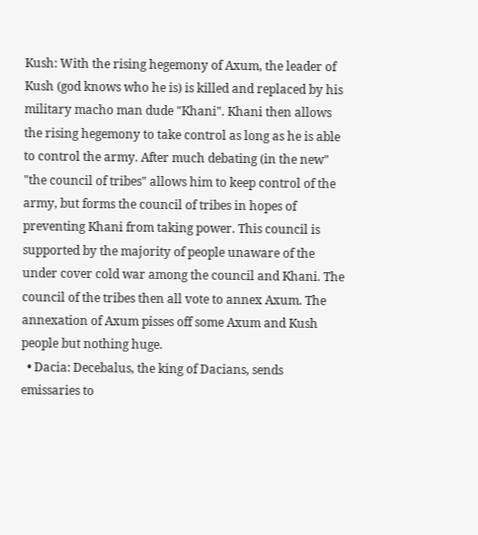Kush: With the rising hegemony of Axum, the leader of Kush (god knows who he is) is killed and replaced by his military macho man dude "Khani". Khani then allows the rising hegemony to take control as long as he is able to control the army. After much debating (in the new" "the council of tribes" allows him to keep control of the army, but forms the council of tribes in hopes of preventing Khani from taking power. This council is supported by the majority of people unaware of the under cover cold war among the council and Khani. The council of the tribes then all vote to annex Axum. The annexation of Axum pisses off some Axum and Kush people but nothing huge.
  • Dacia: Decebalus, the king of Dacians, sends emissaries to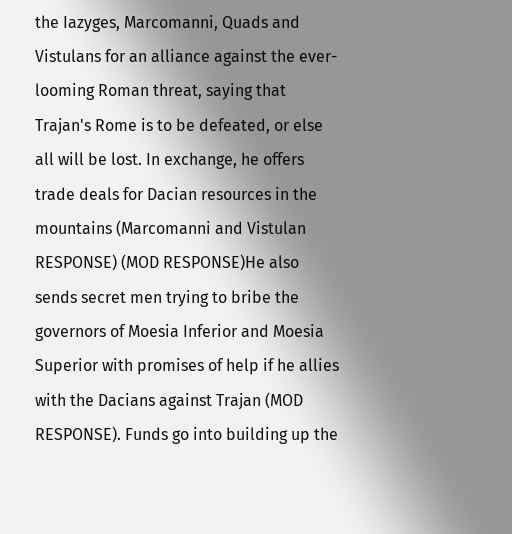the Iazyges, Marcomanni, Quads and Vistulans for an alliance against the ever-looming Roman threat, saying that Trajan's Rome is to be defeated, or else all will be lost. In exchange, he offers trade deals for Dacian resources in the mountains (Marcomanni and Vistulan RESPONSE) (MOD RESPONSE)He also sends secret men trying to bribe the governors of Moesia Inferior and Moesia Superior with promises of help if he allies with the Dacians against Trajan (MOD RESPONSE). Funds go into building up the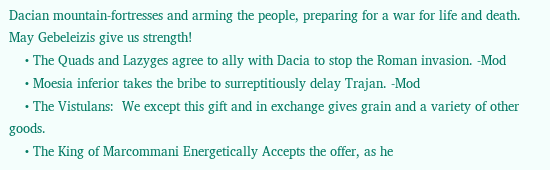Dacian mountain-fortresses and arming the people, preparing for a war for life and death. May Gebeleizis give us strength!
    • The Quads and Lazyges agree to ally with Dacia to stop the Roman invasion. -Mod
    • Moesia inferior takes the bribe to surreptitiously delay Trajan. -Mod
    • The Vistulans:  We except this gift and in exchange gives grain and a variety of other goods.
    • The King of Marcommani Energetically Accepts the offer, as he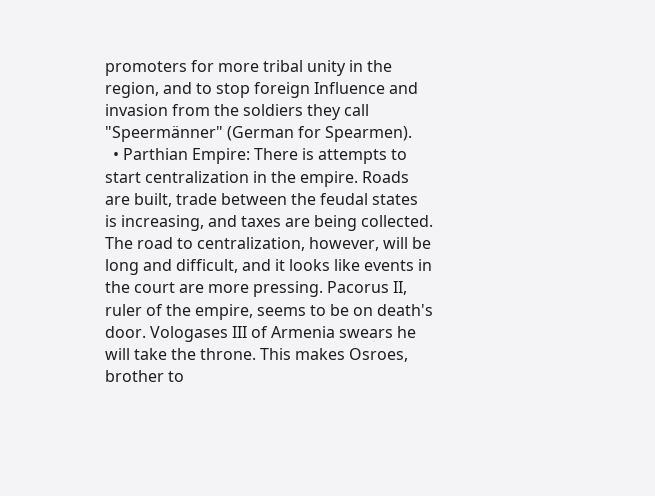promoters for more tribal unity in the region, and to stop foreign Influence and invasion from the soldiers they call "Speermänner" (German for Spearmen).
  • Parthian Empire: There is attempts to start centralization in the empire. Roads are built, trade between the feudal states is increasing, and taxes are being collected. The road to centralization, however, will be long and difficult, and it looks like events in the court are more pressing. Pacorus II, ruler of the empire, seems to be on death's door. Vologases III of Armenia swears he will take the throne. This makes Osroes, brother to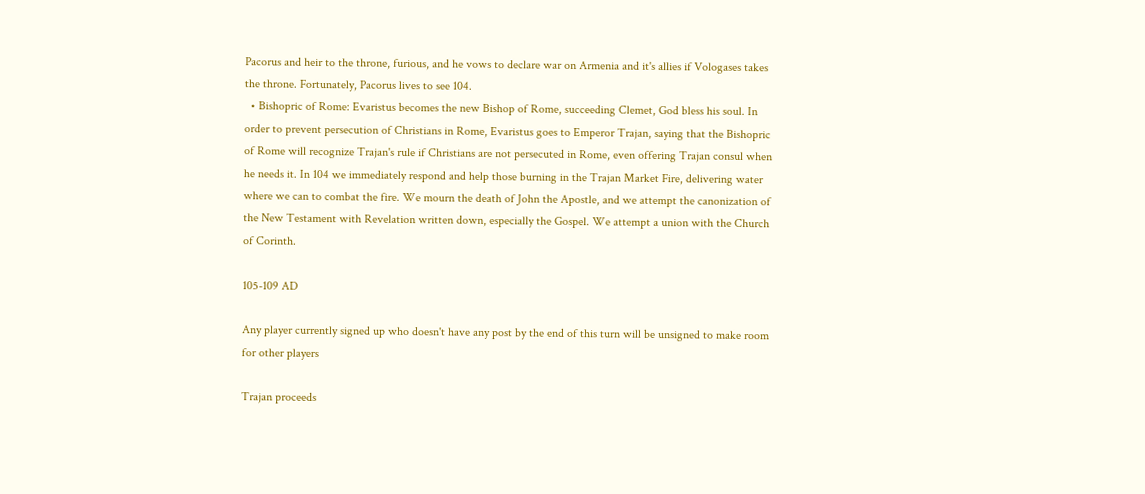Pacorus and heir to the throne, furious, and he vows to declare war on Armenia and it's allies if Vologases takes the throne. Fortunately, Pacorus lives to see 104.
  • Bishopric of Rome: Evaristus becomes the new Bishop of Rome, succeeding Clemet, God bless his soul. In order to prevent persecution of Christians in Rome, Evaristus goes to Emperor Trajan, saying that the Bishopric of Rome will recognize Trajan's rule if Christians are not persecuted in Rome, even offering Trajan consul when he needs it. In 104 we immediately respond and help those burning in the Trajan Market Fire, delivering water where we can to combat the fire. We mourn the death of John the Apostle, and we attempt the canonization of the New Testament with Revelation written down, especially the Gospel. We attempt a union with the Church of Corinth.

105-109 AD

Any player currently signed up who doesn't have any post by the end of this turn will be unsigned to make room for other players

Trajan proceeds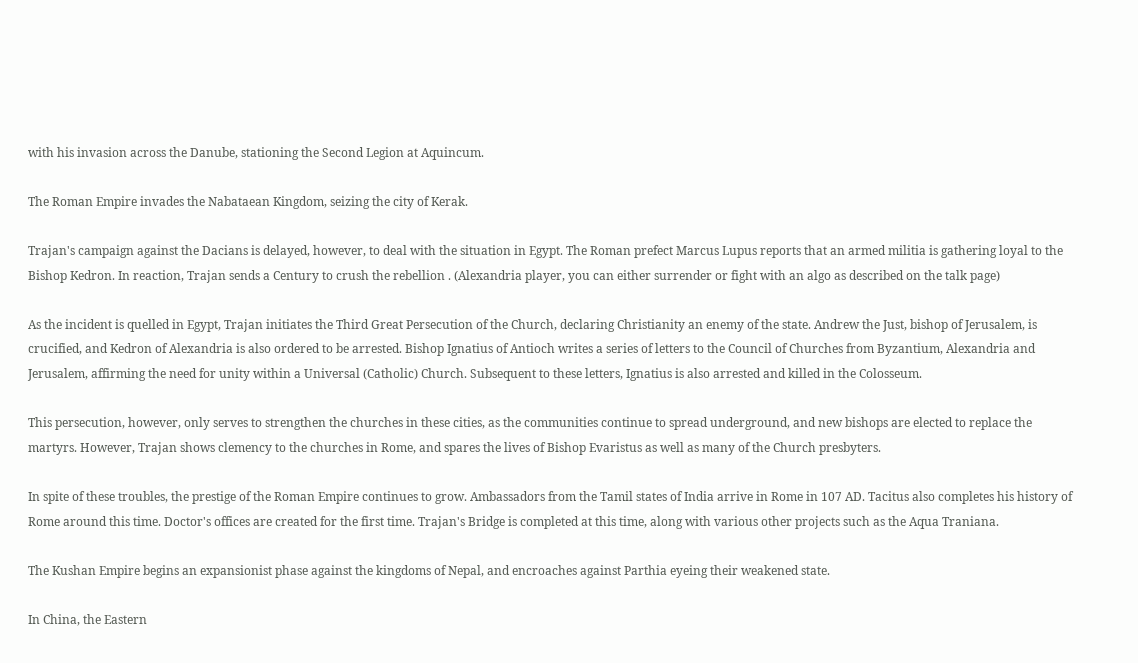with his invasion across the Danube, stationing the Second Legion at Aquincum.

The Roman Empire invades the Nabataean Kingdom, seizing the city of Kerak.

Trajan's campaign against the Dacians is delayed, however, to deal with the situation in Egypt. The Roman prefect Marcus Lupus reports that an armed militia is gathering loyal to the Bishop Kedron. In reaction, Trajan sends a Century to crush the rebellion . (Alexandria player, you can either surrender or fight with an algo as described on the talk page)

As the incident is quelled in Egypt, Trajan initiates the Third Great Persecution of the Church, declaring Christianity an enemy of the state. Andrew the Just, bishop of Jerusalem, is crucified, and Kedron of Alexandria is also ordered to be arrested. Bishop Ignatius of Antioch writes a series of letters to the Council of Churches from Byzantium, Alexandria and Jerusalem, affirming the need for unity within a Universal (Catholic) Church. Subsequent to these letters, Ignatius is also arrested and killed in the Colosseum.

This persecution, however, only serves to strengthen the churches in these cities, as the communities continue to spread underground, and new bishops are elected to replace the martyrs. However, Trajan shows clemency to the churches in Rome, and spares the lives of Bishop Evaristus as well as many of the Church presbyters.

In spite of these troubles, the prestige of the Roman Empire continues to grow. Ambassadors from the Tamil states of India arrive in Rome in 107 AD. Tacitus also completes his history of Rome around this time. Doctor's offices are created for the first time. Trajan's Bridge is completed at this time, along with various other projects such as the Aqua Traniana.

The Kushan Empire begins an expansionist phase against the kingdoms of Nepal, and encroaches against Parthia eyeing their weakened state.

In China, the Eastern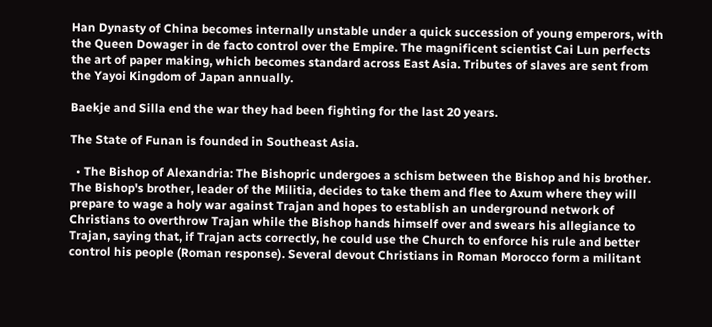Han Dynasty of China becomes internally unstable under a quick succession of young emperors, with the Queen Dowager in de facto control over the Empire. The magnificent scientist Cai Lun perfects the art of paper making, which becomes standard across East Asia. Tributes of slaves are sent from the Yayoi Kingdom of Japan annually.

Baekje and Silla end the war they had been fighting for the last 20 years.

The State of Funan is founded in Southeast Asia.

  • The Bishop of Alexandria: The Bishopric undergoes a schism between the Bishop and his brother. The Bishop's brother, leader of the Militia, decides to take them and flee to Axum where they will prepare to wage a holy war against Trajan and hopes to establish an underground network of Christians to overthrow Trajan while the Bishop hands himself over and swears his allegiance to Trajan, saying that, if Trajan acts correctly, he could use the Church to enforce his rule and better control his people (Roman response). Several devout Christians in Roman Morocco form a militant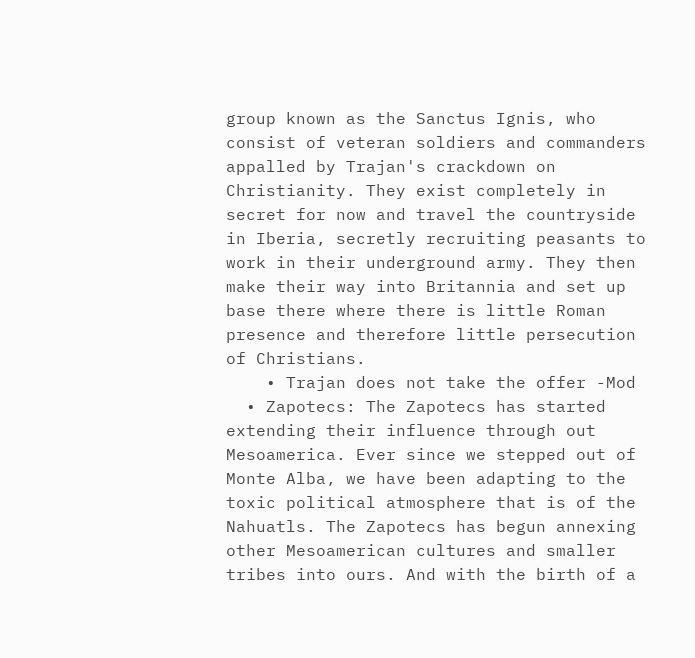group known as the Sanctus Ignis, who consist of veteran soldiers and commanders appalled by Trajan's crackdown on Christianity. They exist completely in secret for now and travel the countryside in Iberia, secretly recruiting peasants to work in their underground army. They then make their way into Britannia and set up base there where there is little Roman presence and therefore little persecution of Christians.
    • Trajan does not take the offer -Mod
  • Zapotecs: The Zapotecs has started extending their influence through out Mesoamerica. Ever since we stepped out of Monte Alba, we have been adapting to the toxic political atmosphere that is of the Nahuatls. The Zapotecs has begun annexing other Mesoamerican cultures and smaller tribes into ours. And with the birth of a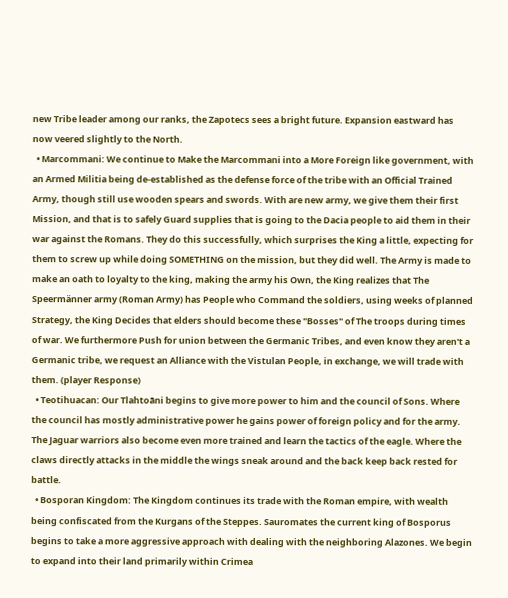new Tribe leader among our ranks, the Zapotecs sees a bright future. Expansion eastward has now veered slightly to the North.
  • Marcommani: We continue to Make the Marcommani into a More Foreign like government, with an Armed Militia being de-established as the defense force of the tribe with an Official Trained Army, though still use wooden spears and swords. With are new army, we give them their first Mission, and that is to safely Guard supplies that is going to the Dacia people to aid them in their war against the Romans. They do this successfully, which surprises the King a little, expecting for them to screw up while doing SOMETHING on the mission, but they did well. The Army is made to make an oath to loyalty to the king, making the army his Own, the King realizes that The Speermänner army (Roman Army) has People who Command the soldiers, using weeks of planned Strategy, the King Decides that elders should become these "Bosses" of The troops during times of war. We furthermore Push for union between the Germanic Tribes, and even know they aren't a Germanic tribe, we request an Alliance with the Vistulan People, in exchange, we will trade with them. (player Response)
  • Teotihuacan: Our Tlahtoāni begins to give more power to him and the council of Sons. Where the council has mostly administrative power he gains power of foreign policy and for the army. The Jaguar warriors also become even more trained and learn the tactics of the eagle. Where the claws directly attacks in the middle the wings sneak around and the back keep back rested for battle.
  • Bosporan Kingdom: The Kingdom continues its trade with the Roman empire, with wealth being confiscated from the Kurgans of the Steppes. Sauromates the current king of Bosporus begins to take a more aggressive approach with dealing with the neighboring Alazones. We begin to expand into their land primarily within Crimea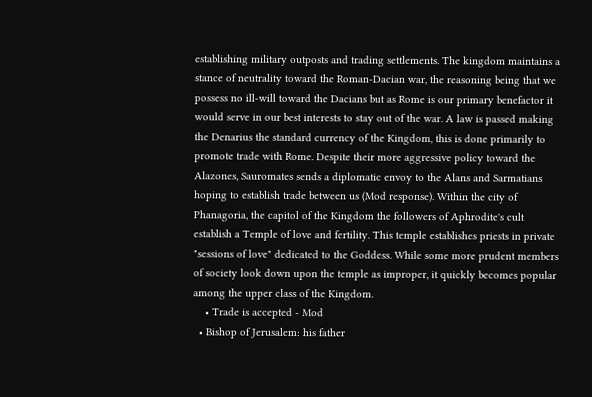establishing military outposts and trading settlements. The kingdom maintains a stance of neutrality toward the Roman-Dacian war, the reasoning being that we possess no ill-will toward the Dacians but as Rome is our primary benefactor it would serve in our best interests to stay out of the war. A law is passed making the Denarius the standard currency of the Kingdom, this is done primarily to promote trade with Rome. Despite their more aggressive policy toward the Alazones, Sauromates sends a diplomatic envoy to the Alans and Sarmatians hoping to establish trade between us (Mod response). Within the city of Phanagoria, the capitol of the Kingdom the followers of Aphrodite's cult establish a Temple of love and fertility. This temple establishes priests in private "sessions of love" dedicated to the Goddess. While some more prudent members of society look down upon the temple as improper, it quickly becomes popular among the upper class of the Kingdom.
    • Trade is accepted - Mod
  • Bishop of Jerusalem: his father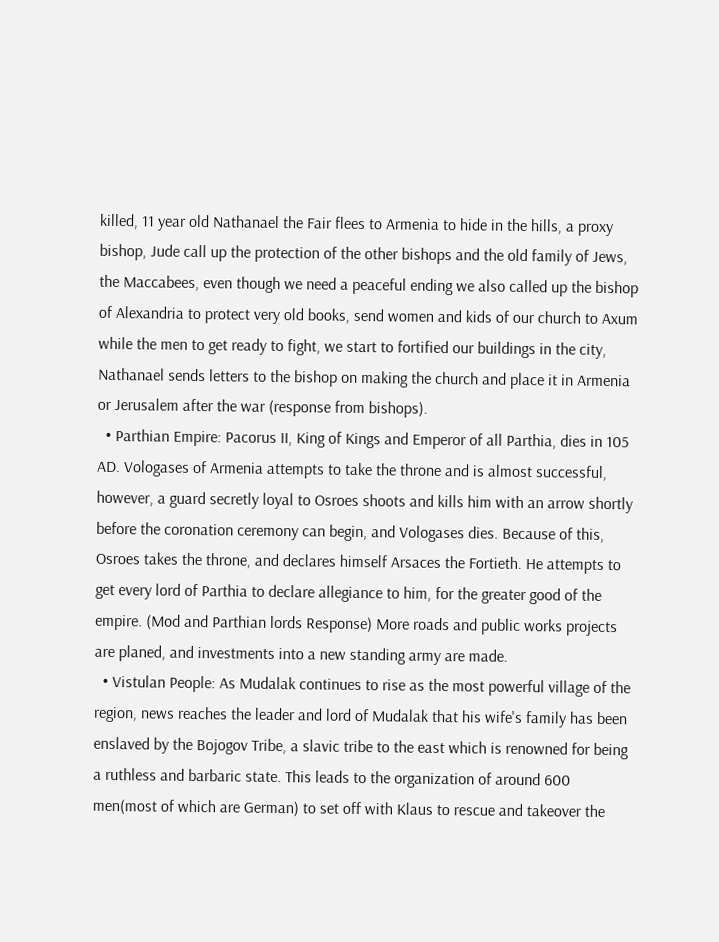killed, 11 year old Nathanael the Fair flees to Armenia to hide in the hills, a proxy bishop, Jude call up the protection of the other bishops and the old family of Jews, the Maccabees, even though we need a peaceful ending we also called up the bishop of Alexandria to protect very old books, send women and kids of our church to Axum while the men to get ready to fight, we start to fortified our buildings in the city, Nathanael sends letters to the bishop on making the church and place it in Armenia or Jerusalem after the war (response from bishops).
  • Parthian Empire: Pacorus II, King of Kings and Emperor of all Parthia, dies in 105 AD. Vologases of Armenia attempts to take the throne and is almost successful, however, a guard secretly loyal to Osroes shoots and kills him with an arrow shortly before the coronation ceremony can begin, and Vologases dies. Because of this, Osroes takes the throne, and declares himself Arsaces the Fortieth. He attempts to get every lord of Parthia to declare allegiance to him, for the greater good of the empire. (Mod and Parthian lords Response) More roads and public works projects are planed, and investments into a new standing army are made.
  • Vistulan People: As Mudalak continues to rise as the most powerful village of the region, news reaches the leader and lord of Mudalak that his wife's family has been enslaved by the Bojogov Tribe, a slavic tribe to the east which is renowned for being a ruthless and barbaric state. This leads to the organization of around 600 men(most of which are German) to set off with Klaus to rescue and takeover the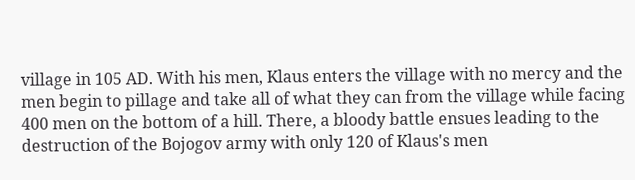village in 105 AD. With his men, Klaus enters the village with no mercy and the men begin to pillage and take all of what they can from the village while facing 400 men on the bottom of a hill. There, a bloody battle ensues leading to the destruction of the Bojogov army with only 120 of Klaus's men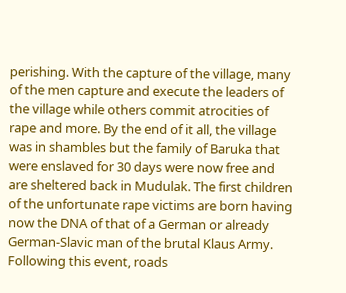perishing. With the capture of the village, many of the men capture and execute the leaders of the village while others commit atrocities of rape and more. By the end of it all, the village was in shambles but the family of Baruka that were enslaved for 30 days were now free and are sheltered back in Mudulak. The first children of the unfortunate rape victims are born having now the DNA of that of a German or already German-Slavic man of the brutal Klaus Army.   Following this event, roads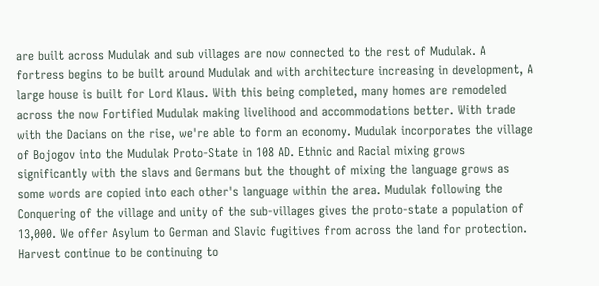are built across Mudulak and sub villages are now connected to the rest of Mudulak. A fortress begins to be built around Mudulak and with architecture increasing in development, A large house is built for Lord Klaus. With this being completed, many homes are remodeled across the now Fortified Mudulak making livelihood and accommodations better. With trade with the Dacians on the rise, we're able to form an economy. Mudulak incorporates the village of Bojogov into the Mudulak Proto-State in 108 AD. Ethnic and Racial mixing grows significantly with the slavs and Germans but the thought of mixing the language grows as some words are copied into each other's language within the area. Mudulak following the Conquering of the village and unity of the sub-villages gives the proto-state a population of 13,000. We offer Asylum to German and Slavic fugitives from across the land for protection. Harvest continue to be continuing to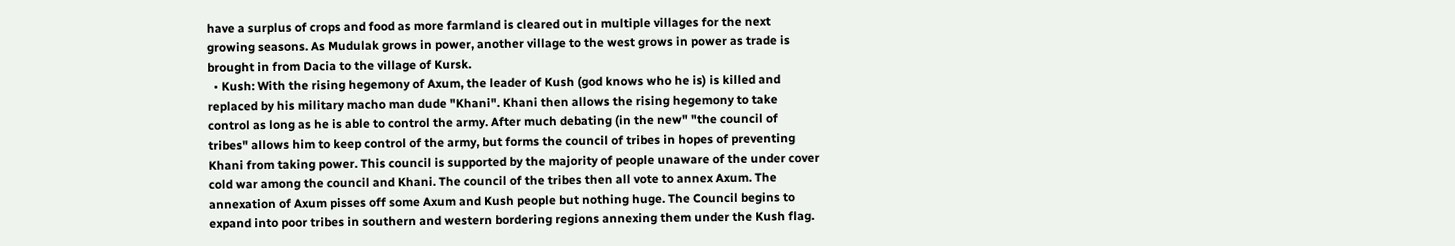have a surplus of crops and food as more farmland is cleared out in multiple villages for the next growing seasons. As Mudulak grows in power, another village to the west grows in power as trade is brought in from Dacia to the village of Kursk.
  • Kush: With the rising hegemony of Axum, the leader of Kush (god knows who he is) is killed and replaced by his military macho man dude "Khani". Khani then allows the rising hegemony to take control as long as he is able to control the army. After much debating (in the new" "the council of tribes" allows him to keep control of the army, but forms the council of tribes in hopes of preventing Khani from taking power. This council is supported by the majority of people unaware of the under cover cold war among the council and Khani. The council of the tribes then all vote to annex Axum. The annexation of Axum pisses off some Axum and Kush people but nothing huge. The Council begins to expand into poor tribes in southern and western bordering regions annexing them under the Kush flag.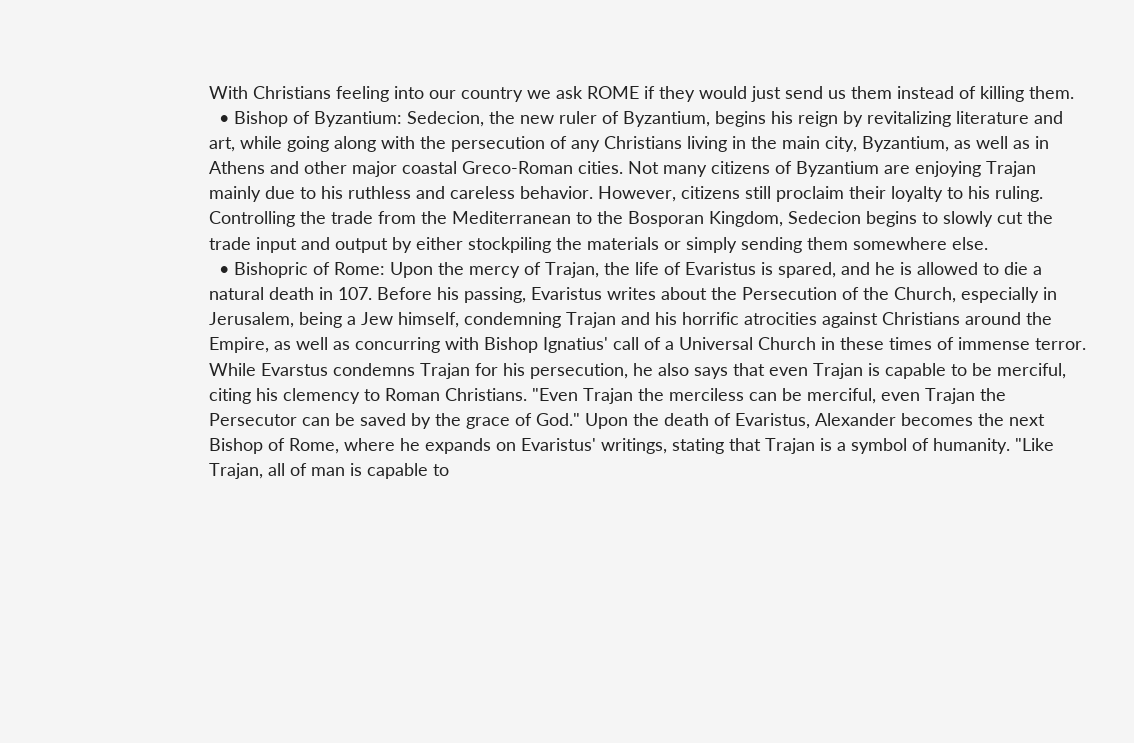With Christians feeling into our country we ask ROME if they would just send us them instead of killing them.
  • Bishop of Byzantium: Sedecion, the new ruler of Byzantium, begins his reign by revitalizing literature and art, while going along with the persecution of any Christians living in the main city, Byzantium, as well as in Athens and other major coastal Greco-Roman cities. Not many citizens of Byzantium are enjoying Trajan mainly due to his ruthless and careless behavior. However, citizens still proclaim their loyalty to his ruling. Controlling the trade from the Mediterranean to the Bosporan Kingdom, Sedecion begins to slowly cut the trade input and output by either stockpiling the materials or simply sending them somewhere else.
  • Bishopric of Rome: Upon the mercy of Trajan, the life of Evaristus is spared, and he is allowed to die a natural death in 107. Before his passing, Evaristus writes about the Persecution of the Church, especially in Jerusalem, being a Jew himself, condemning Trajan and his horrific atrocities against Christians around the Empire, as well as concurring with Bishop Ignatius' call of a Universal Church in these times of immense terror. While Evarstus condemns Trajan for his persecution, he also says that even Trajan is capable to be merciful, citing his clemency to Roman Christians. "Even Trajan the merciless can be merciful, even Trajan the Persecutor can be saved by the grace of God." Upon the death of Evaristus, Alexander becomes the next Bishop of Rome, where he expands on Evaristus' writings, stating that Trajan is a symbol of humanity. "Like Trajan, all of man is capable to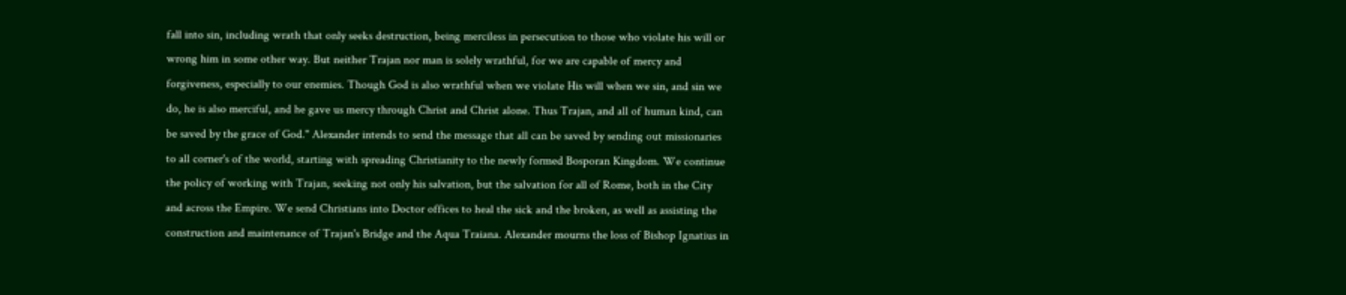fall into sin, including wrath that only seeks destruction, being merciless in persecution to those who violate his will or wrong him in some other way. But neither Trajan nor man is solely wrathful, for we are capable of mercy and forgiveness, especially to our enemies. Though God is also wrathful when we violate His will when we sin, and sin we do, he is also merciful, and he gave us mercy through Christ and Christ alone. Thus Trajan, and all of human kind, can be saved by the grace of God." Alexander intends to send the message that all can be saved by sending out missionaries to all corner's of the world, starting with spreading Christianity to the newly formed Bosporan Kingdom. We continue the policy of working with Trajan, seeking not only his salvation, but the salvation for all of Rome, both in the City and across the Empire. We send Christians into Doctor offices to heal the sick and the broken, as well as assisting the construction and maintenance of Trajan's Bridge and the Aqua Traiana. Alexander mourns the loss of Bishop Ignatius in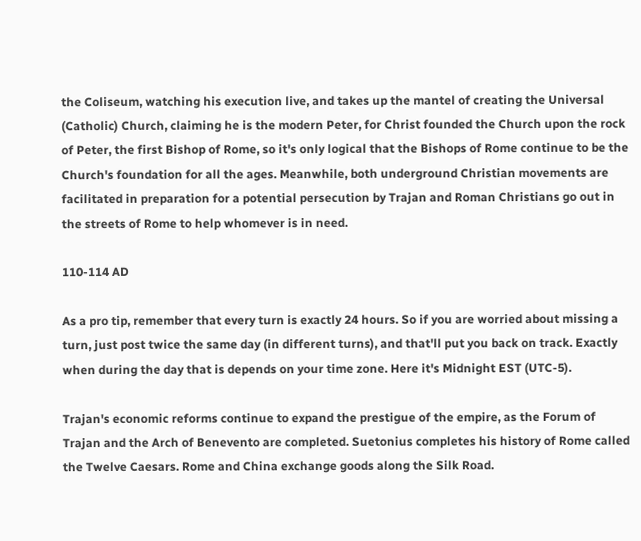the Coliseum, watching his execution live, and takes up the mantel of creating the Universal (Catholic) Church, claiming he is the modern Peter, for Christ founded the Church upon the rock of Peter, the first Bishop of Rome, so it's only logical that the Bishops of Rome continue to be the Church's foundation for all the ages. Meanwhile, both underground Christian movements are facilitated in preparation for a potential persecution by Trajan and Roman Christians go out in the streets of Rome to help whomever is in need.

110-114 AD

As a pro tip, remember that every turn is exactly 24 hours. So if you are worried about missing a turn, just post twice the same day (in different turns), and that'll put you back on track. Exactly when during the day that is depends on your time zone. Here it's Midnight EST (UTC-5).

Trajan's economic reforms continue to expand the prestigue of the empire, as the Forum of Trajan and the Arch of Benevento are completed. Suetonius completes his history of Rome called the Twelve Caesars. Rome and China exchange goods along the Silk Road.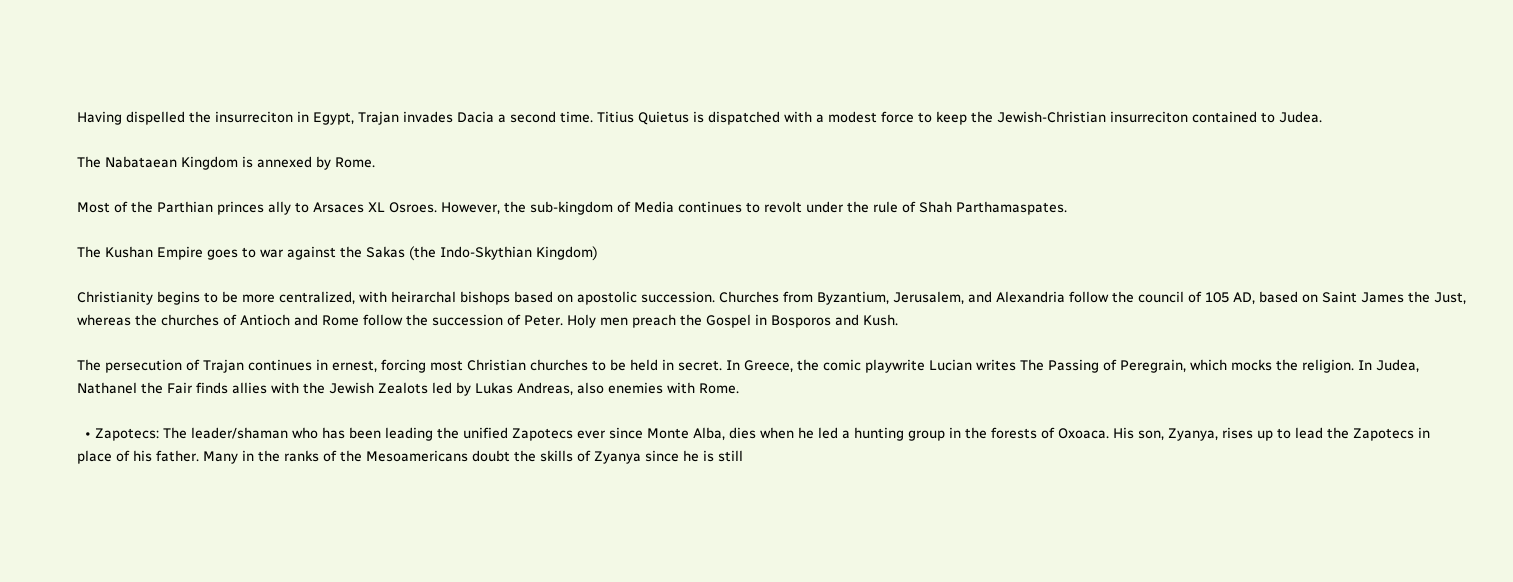Having dispelled the insurreciton in Egypt, Trajan invades Dacia a second time. Titius Quietus is dispatched with a modest force to keep the Jewish-Christian insurreciton contained to Judea.

The Nabataean Kingdom is annexed by Rome.

Most of the Parthian princes ally to Arsaces XL Osroes. However, the sub-kingdom of Media continues to revolt under the rule of Shah Parthamaspates.

The Kushan Empire goes to war against the Sakas (the Indo-Skythian Kingdom)

Christianity begins to be more centralized, with heirarchal bishops based on apostolic succession. Churches from Byzantium, Jerusalem, and Alexandria follow the council of 105 AD, based on Saint James the Just, whereas the churches of Antioch and Rome follow the succession of Peter. Holy men preach the Gospel in Bosporos and Kush.

The persecution of Trajan continues in ernest, forcing most Christian churches to be held in secret. In Greece, the comic playwrite Lucian writes The Passing of Peregrain, which mocks the religion. In Judea, Nathanel the Fair finds allies with the Jewish Zealots led by Lukas Andreas, also enemies with Rome.

  • Zapotecs: The leader/shaman who has been leading the unified Zapotecs ever since Monte Alba, dies when he led a hunting group in the forests of Oxoaca. His son, Zyanya, rises up to lead the Zapotecs in place of his father. Many in the ranks of the Mesoamericans doubt the skills of Zyanya since he is still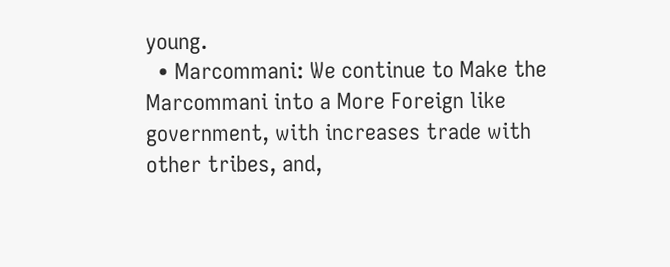young.
  • Marcommani: We continue to Make the Marcommani into a More Foreign like government, with increases trade with other tribes, and,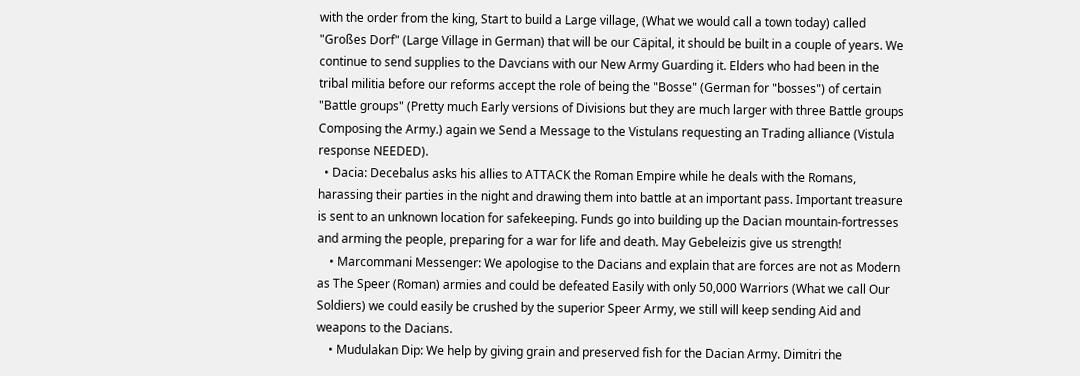with the order from the king, Start to build a Large village, (What we would call a town today) called "Großes Dorf" (Large Village in German) that will be our Cäpital, it should be built in a couple of years. We continue to send supplies to the Davcians with our New Army Guarding it. Elders who had been in the tribal militia before our reforms accept the role of being the "Bosse" (German for "bosses") of certain "Battle groups" (Pretty much Early versions of Divisions but they are much larger with three Battle groups Composing the Army.) again we Send a Message to the Vistulans requesting an Trading alliance (Vistula response NEEDED).
  • Dacia: Decebalus asks his allies to ATTACK the Roman Empire while he deals with the Romans, harassing their parties in the night and drawing them into battle at an important pass. Important treasure is sent to an unknown location for safekeeping. Funds go into building up the Dacian mountain-fortresses and arming the people, preparing for a war for life and death. May Gebeleizis give us strength!
    • Marcommani Messenger: We apologise to the Dacians and explain that are forces are not as Modern as The Speer (Roman) armies and could be defeated Easily with only 50,000 Warriors (What we call Our Soldiers) we could easily be crushed by the superior Speer Army, we still will keep sending Aid and weapons to the Dacians.
    • Mudulakan Dip: We help by giving grain and preserved fish for the Dacian Army. Dimitri the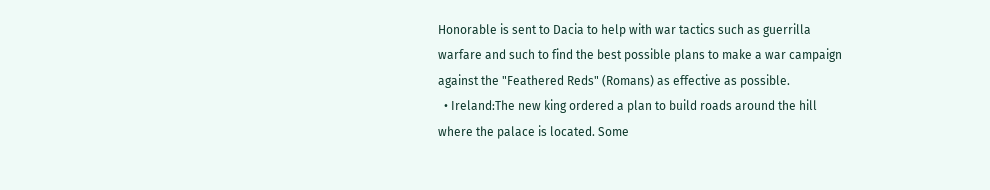Honorable is sent to Dacia to help with war tactics such as guerrilla warfare and such to find the best possible plans to make a war campaign against the "Feathered Reds" (Romans) as effective as possible.
  • Ireland:The new king ordered a plan to build roads around the hill where the palace is located. Some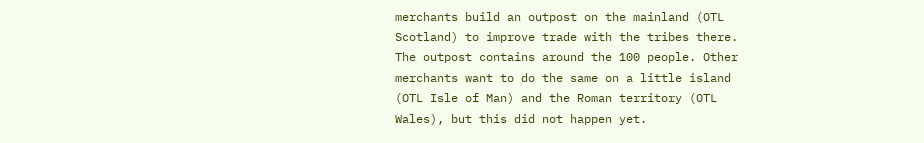merchants build an outpost on the mainland (OTL Scotland) to improve trade with the tribes there. The outpost contains around the 100 people. Other merchants want to do the same on a little island (OTL Isle of Man) and the Roman territory (OTL Wales), but this did not happen yet.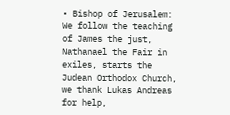• Bishop of Jerusalem: We follow the teaching of James the just, Nathanael the Fair in exiles, starts the Judean Orthodox Church, we thank Lukas Andreas for help,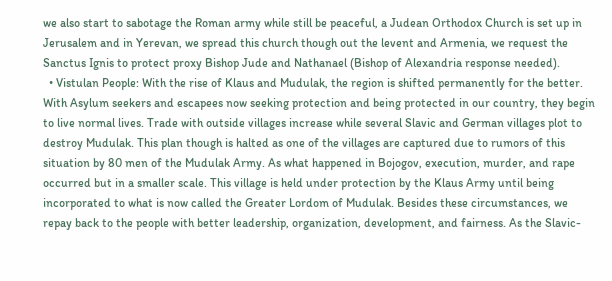we also start to sabotage the Roman army while still be peaceful, a Judean Orthodox Church is set up in Jerusalem and in Yerevan, we spread this church though out the levent and Armenia, we request the Sanctus Ignis to protect proxy Bishop Jude and Nathanael (Bishop of Alexandria response needed).
  • Vistulan People: With the rise of Klaus and Mudulak, the region is shifted permanently for the better. With Asylum seekers and escapees now seeking protection and being protected in our country, they begin to live normal lives. Trade with outside villages increase while several Slavic and German villages plot to destroy Mudulak. This plan though is halted as one of the villages are captured due to rumors of this situation by 80 men of the Mudulak Army. As what happened in Bojogov, execution, murder, and rape occurred but in a smaller scale. This village is held under protection by the Klaus Army until being incorporated to what is now called the Greater Lordom of Mudulak. Besides these circumstances, we repay back to the people with better leadership, organization, development, and fairness. As the Slavic-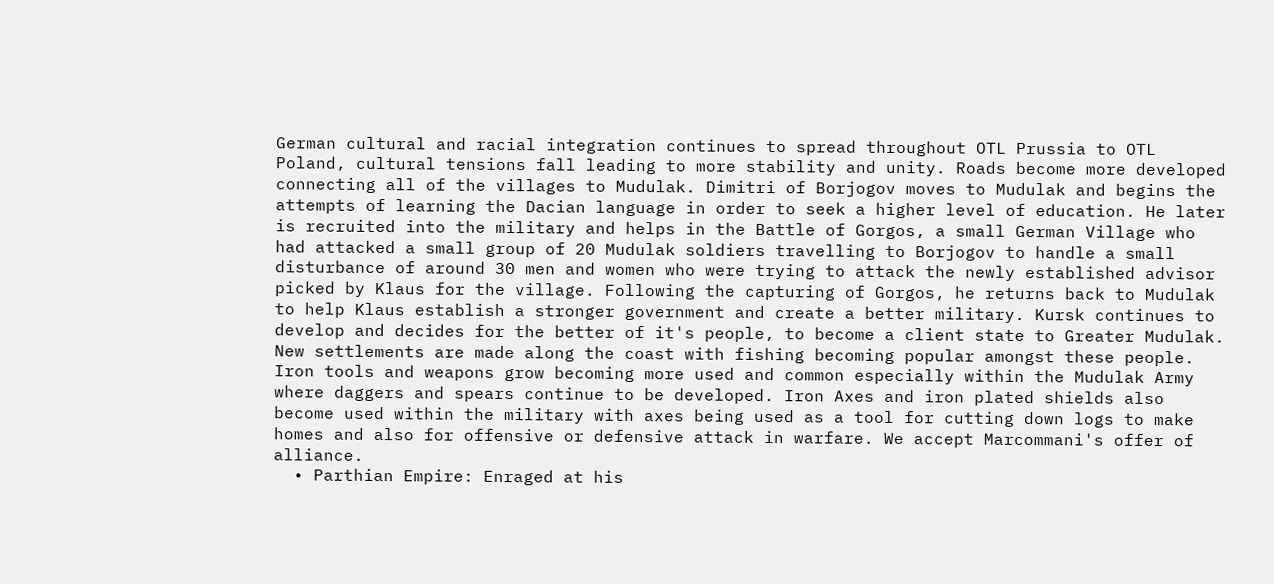German cultural and racial integration continues to spread throughout OTL Prussia to OTL Poland, cultural tensions fall leading to more stability and unity. Roads become more developed connecting all of the villages to Mudulak. Dimitri of Borjogov moves to Mudulak and begins the attempts of learning the Dacian language in order to seek a higher level of education. He later is recruited into the military and helps in the Battle of Gorgos, a small German Village who had attacked a small group of 20 Mudulak soldiers travelling to Borjogov to handle a small disturbance of around 30 men and women who were trying to attack the newly established advisor picked by Klaus for the village. Following the capturing of Gorgos, he returns back to Mudulak to help Klaus establish a stronger government and create a better military. Kursk continues to develop and decides for the better of it's people, to become a client state to Greater Mudulak. New settlements are made along the coast with fishing becoming popular amongst these people. Iron tools and weapons grow becoming more used and common especially within the Mudulak Army where daggers and spears continue to be developed. Iron Axes and iron plated shields also become used within the military with axes being used as a tool for cutting down logs to make homes and also for offensive or defensive attack in warfare. We accept Marcommani's offer of alliance.
  • Parthian Empire: Enraged at his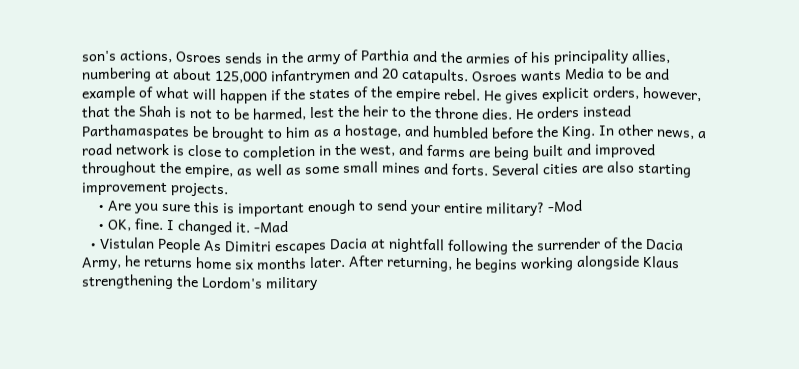son's actions, Osroes sends in the army of Parthia and the armies of his principality allies, numbering at about 125,000 infantrymen and 20 catapults. Osroes wants Media to be and example of what will happen if the states of the empire rebel. He gives explicit orders, however, that the Shah is not to be harmed, lest the heir to the throne dies. He orders instead Parthamaspates be brought to him as a hostage, and humbled before the King. In other news, a road network is close to completion in the west, and farms are being built and improved throughout the empire, as well as some small mines and forts. Several cities are also starting improvement projects.
    • Are you sure this is important enough to send your entire military? -Mod
    • OK, fine. I changed it. -Mad
  • Vistulan People As Dimitri escapes Dacia at nightfall following the surrender of the Dacia Army, he returns home six months later. After returning, he begins working alongside Klaus strengthening the Lordom's military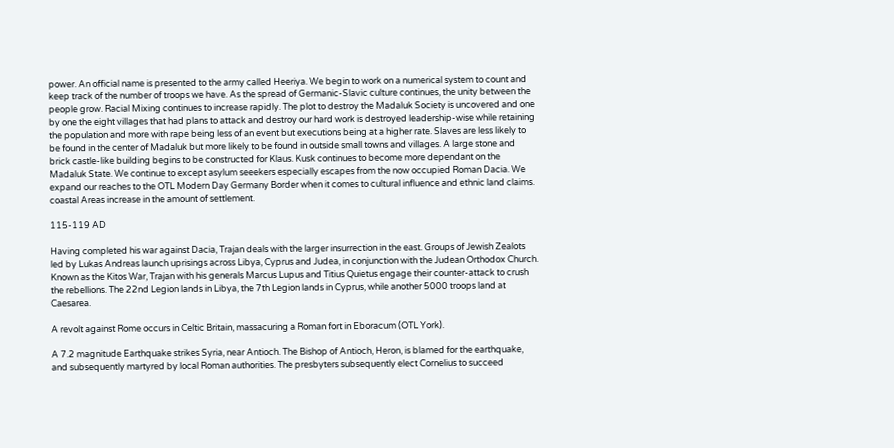power. An official name is presented to the army called Heeriya. We begin to work on a numerical system to count and keep track of the number of troops we have. As the spread of Germanic-Slavic culture continues, the unity between the people grow. Racial Mixing continues to increase rapidly. The plot to destroy the Madaluk Society is uncovered and one by one the eight villages that had plans to attack and destroy our hard work is destroyed leadership-wise while retaining the population and more with rape being less of an event but executions being at a higher rate. Slaves are less likely to be found in the center of Madaluk but more likely to be found in outside small towns and villages. A large stone and brick castle-like building begins to be constructed for Klaus. Kusk continues to become more dependant on the Madaluk State. We continue to except asylum seeekers especially escapes from the now occupied Roman Dacia. We expand our reaches to the OTL Modern Day Germany Border when it comes to cultural influence and ethnic land claims. coastal Areas increase in the amount of settlement.

115-119 AD

Having completed his war against Dacia, Trajan deals with the larger insurrection in the east. Groups of Jewish Zealots led by Lukas Andreas launch uprisings across Libya, Cyprus and Judea, in conjunction with the Judean Orthodox Church. Known as the Kitos War, Trajan with his generals Marcus Lupus and Titius Quietus engage their counter-attack to crush the rebellions. The 22nd Legion lands in Libya, the 7th Legion lands in Cyprus, while another 5000 troops land at Caesarea.

A revolt against Rome occurs in Celtic Britain, massacuring a Roman fort in Eboracum (OTL York).

A 7.2 magnitude Earthquake strikes Syria, near Antioch. The Bishop of Antioch, Heron, is blamed for the earthquake, and subsequently martyred by local Roman authorities. The presbyters subsequently elect Cornelius to succeed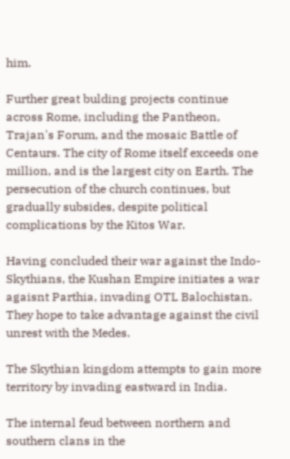him.

Further great bulding projects continue across Rome, including the Pantheon, Trajan's Forum, and the mosaic Battle of Centaurs. The city of Rome itself exceeds one million, and is the largest city on Earth. The persecution of the church continues, but gradually subsides, despite political complications by the Kitos War.

Having concluded their war against the Indo-Skythians, the Kushan Empire initiates a war agaisnt Parthia, invading OTL Balochistan. They hope to take advantage against the civil unrest with the Medes.

The Skythian kingdom attempts to gain more territory by invading eastward in India.

The internal feud between northern and southern clans in the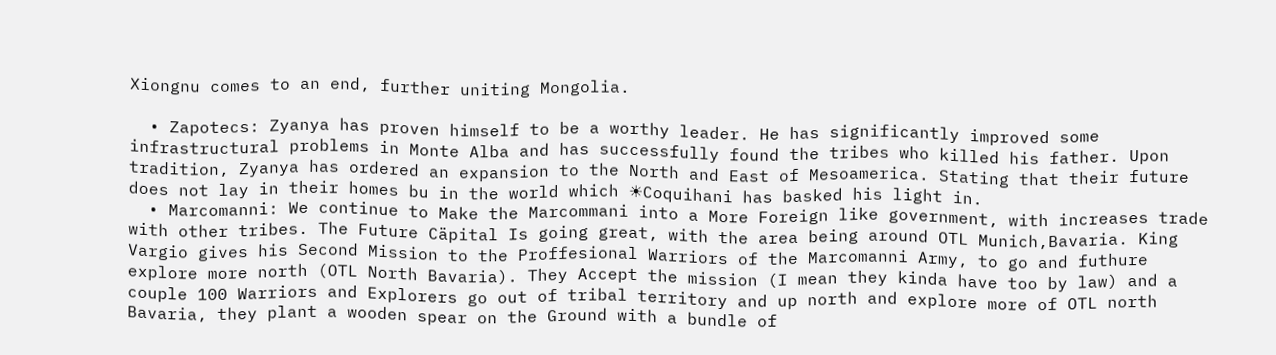Xiongnu comes to an end, further uniting Mongolia.

  • Zapotecs: Zyanya has proven himself to be a worthy leader. He has significantly improved some infrastructural problems in Monte Alba and has successfully found the tribes who killed his father. Upon tradition, Zyanya has ordered an expansion to the North and East of Mesoamerica. Stating that their future does not lay in their homes bu in the world which ☀Coquihani has basked his light in.
  • Marcomanni: We continue to Make the Marcommani into a More Foreign like government, with increases trade with other tribes. The Future Cäpital Is going great, with the area being around OTL Munich,Bavaria. King Vargio gives his Second Mission to the Proffesional Warriors of the Marcomanni Army, to go and futhure explore more north (OTL North Bavaria). They Accept the mission (I mean they kinda have too by law) and a couple 100 Warriors and Explorers go out of tribal territory and up north and explore more of OTL north Bavaria, they plant a wooden spear on the Ground with a bundle of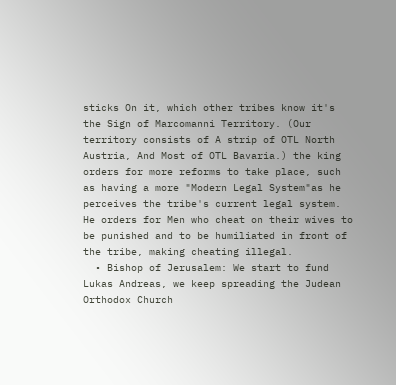sticks On it, which other tribes know it's the Sign of Marcomanni Territory. (Our territory consists of A strip of OTL North Austria, And Most of OTL Bavaria.) the king orders for more reforms to take place, such as having a more "Modern Legal System"as he perceives the tribe's current legal system. He orders for Men who cheat on their wives to be punished and to be humiliated in front of the tribe, making cheating illegal.
  • Bishop of Jerusalem: We start to fund Lukas Andreas, we keep spreading the Judean Orthodox Church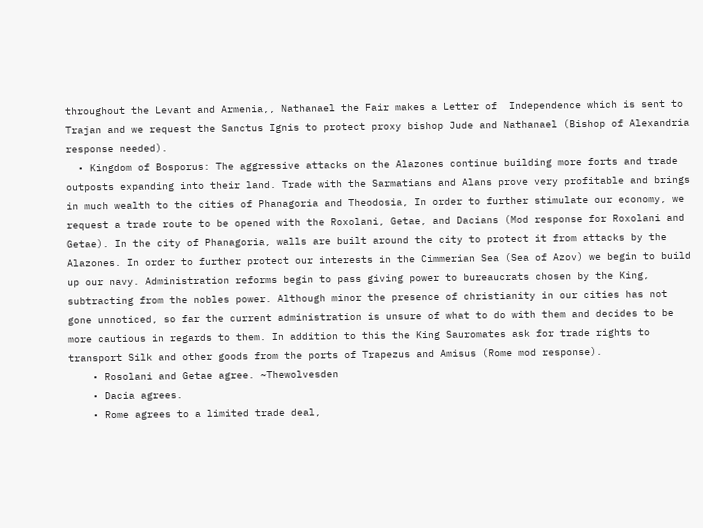throughout the Levant and Armenia,, Nathanael the Fair makes a Letter of  Independence which is sent to Trajan and we request the Sanctus Ignis to protect proxy bishop Jude and Nathanael (Bishop of Alexandria response needed).
  • Kingdom of Bosporus: The aggressive attacks on the Alazones continue building more forts and trade outposts expanding into their land. Trade with the Sarmatians and Alans prove very profitable and brings in much wealth to the cities of Phanagoria and Theodosia, In order to further stimulate our economy, we request a trade route to be opened with the Roxolani, Getae, and Dacians (Mod response for Roxolani and Getae). In the city of Phanagoria, walls are built around the city to protect it from attacks by the Alazones. In order to further protect our interests in the Cimmerian Sea (Sea of Azov) we begin to build up our navy. Administration reforms begin to pass giving power to bureaucrats chosen by the King, subtracting from the nobles power. Although minor the presence of christianity in our cities has not gone unnoticed, so far the current administration is unsure of what to do with them and decides to be more cautious in regards to them. In addition to this the King Sauromates ask for trade rights to transport Silk and other goods from the ports of Trapezus and Amisus (Rome mod response).
    • Rosolani and Getae agree. ~Thewolvesden
    • Dacia agrees.
    • Rome agrees to a limited trade deal,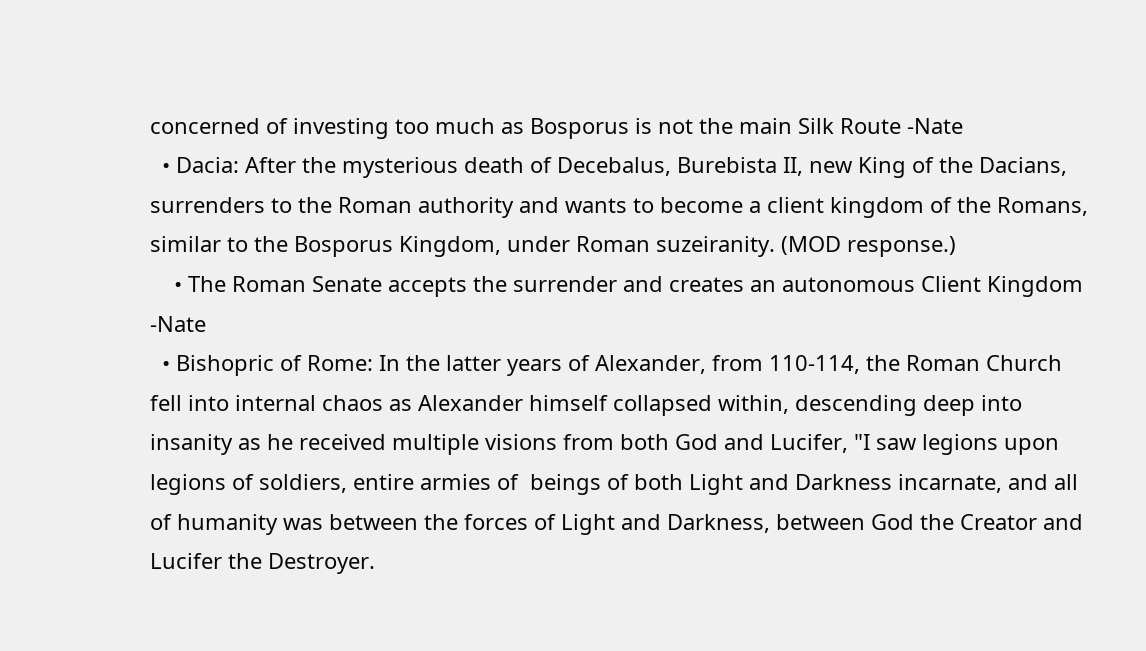concerned of investing too much as Bosporus is not the main Silk Route -Nate
  • Dacia: After the mysterious death of Decebalus, Burebista II, new King of the Dacians, surrenders to the Roman authority and wants to become a client kingdom of the Romans, similar to the Bosporus Kingdom, under Roman suzeiranity. (MOD response.)
    • The Roman Senate accepts the surrender and creates an autonomous Client Kingdom -Nate
  • Bishopric of Rome: In the latter years of Alexander, from 110-114, the Roman Church fell into internal chaos as Alexander himself collapsed within, descending deep into insanity as he received multiple visions from both God and Lucifer, "I saw legions upon legions of soldiers, entire armies of  beings of both Light and Darkness incarnate, and all of humanity was between the forces of Light and Darkness, between God the Creator and Lucifer the Destroyer.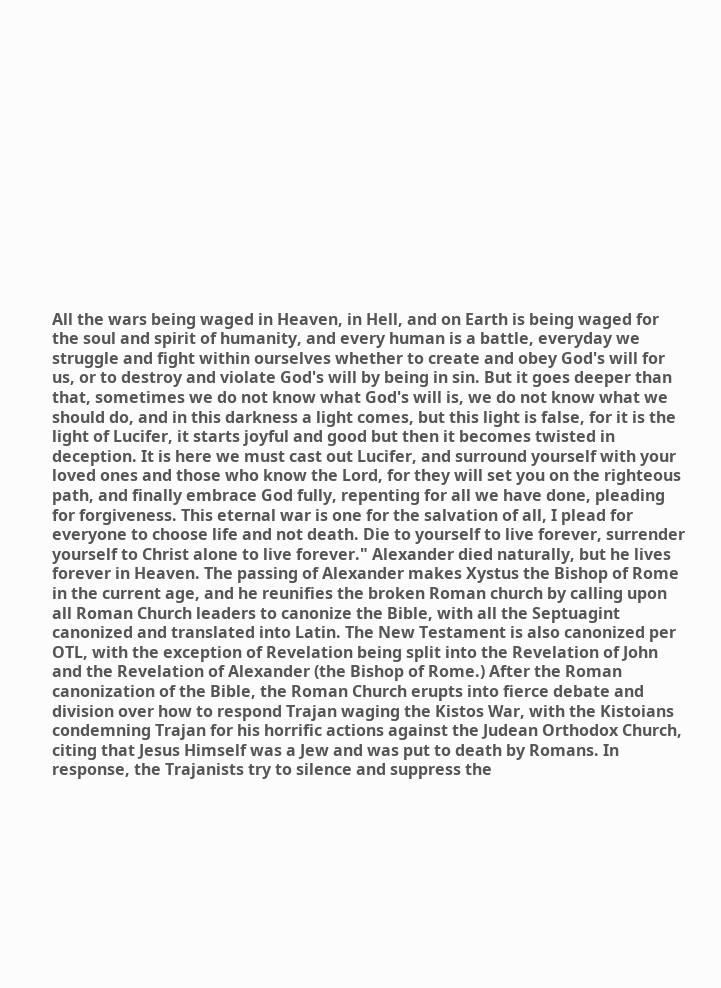All the wars being waged in Heaven, in Hell, and on Earth is being waged for the soul and spirit of humanity, and every human is a battle, everyday we struggle and fight within ourselves whether to create and obey God's will for us, or to destroy and violate God's will by being in sin. But it goes deeper than that, sometimes we do not know what God's will is, we do not know what we should do, and in this darkness a light comes, but this light is false, for it is the light of Lucifer, it starts joyful and good but then it becomes twisted in deception. It is here we must cast out Lucifer, and surround yourself with your loved ones and those who know the Lord, for they will set you on the righteous path, and finally embrace God fully, repenting for all we have done, pleading for forgiveness. This eternal war is one for the salvation of all, I plead for everyone to choose life and not death. Die to yourself to live forever, surrender yourself to Christ alone to live forever." Alexander died naturally, but he lives forever in Heaven. The passing of Alexander makes Xystus the Bishop of Rome in the current age, and he reunifies the broken Roman church by calling upon all Roman Church leaders to canonize the Bible, with all the Septuagint canonized and translated into Latin. The New Testament is also canonized per OTL, with the exception of Revelation being split into the Revelation of John and the Revelation of Alexander (the Bishop of Rome.) After the Roman canonization of the Bible, the Roman Church erupts into fierce debate and division over how to respond Trajan waging the Kistos War, with the Kistoians condemning Trajan for his horrific actions against the Judean Orthodox Church, citing that Jesus Himself was a Jew and was put to death by Romans. In response, the Trajanists try to silence and suppress the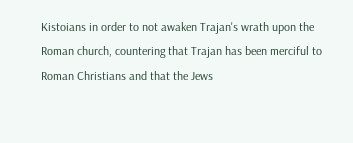Kistoians in order to not awaken Trajan's wrath upon the Roman church, countering that Trajan has been merciful to Roman Christians and that the Jews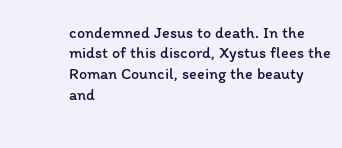condemned Jesus to death. In the midst of this discord, Xystus flees the Roman Council, seeing the beauty and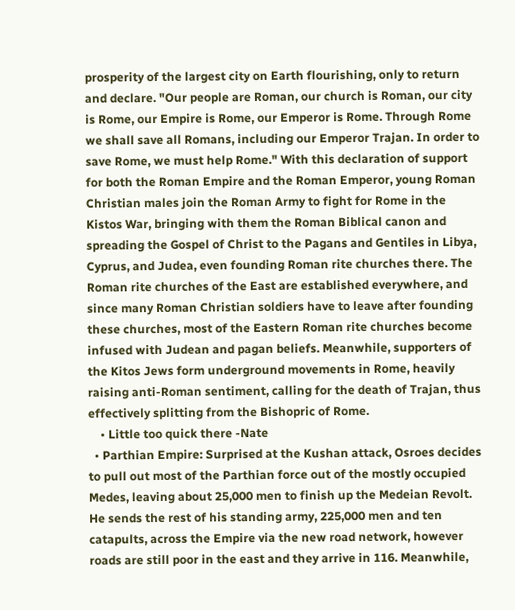prosperity of the largest city on Earth flourishing, only to return and declare. "Our people are Roman, our church is Roman, our city is Rome, our Empire is Rome, our Emperor is Rome. Through Rome we shall save all Romans, including our Emperor Trajan. In order to save Rome, we must help Rome." With this declaration of support for both the Roman Empire and the Roman Emperor, young Roman Christian males join the Roman Army to fight for Rome in the Kistos War, bringing with them the Roman Biblical canon and spreading the Gospel of Christ to the Pagans and Gentiles in Libya, Cyprus, and Judea, even founding Roman rite churches there. The Roman rite churches of the East are established everywhere, and since many Roman Christian soldiers have to leave after founding these churches, most of the Eastern Roman rite churches become infused with Judean and pagan beliefs. Meanwhile, supporters of the Kitos Jews form underground movements in Rome, heavily raising anti-Roman sentiment, calling for the death of Trajan, thus effectively splitting from the Bishopric of Rome.
    • Little too quick there -Nate
  • Parthian Empire: Surprised at the Kushan attack, Osroes decides to pull out most of the Parthian force out of the mostly occupied Medes, leaving about 25,000 men to finish up the Medeian Revolt. He sends the rest of his standing army, 225,000 men and ten catapults, across the Empire via the new road network, however roads are still poor in the east and they arrive in 116. Meanwhile,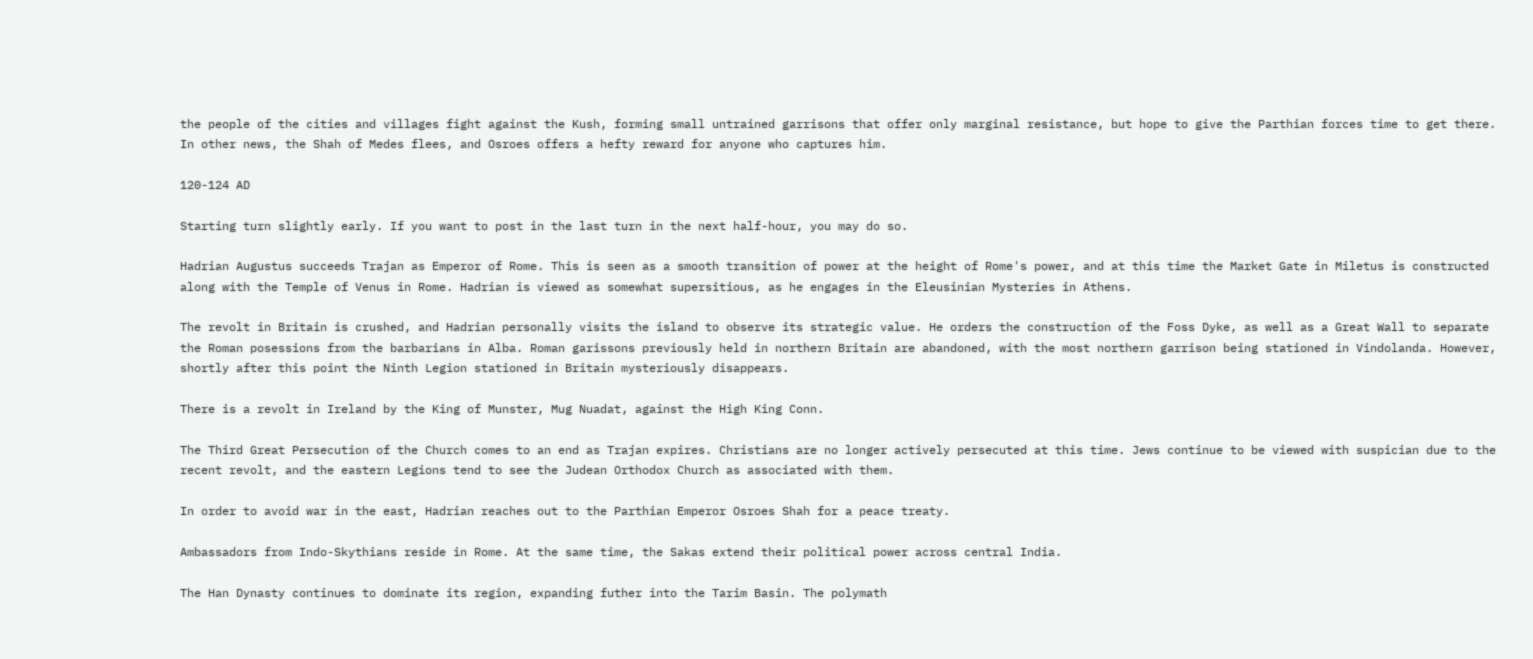the people of the cities and villages fight against the Kush, forming small untrained garrisons that offer only marginal resistance, but hope to give the Parthian forces time to get there. In other news, the Shah of Medes flees, and Osroes offers a hefty reward for anyone who captures him.

120-124 AD

Starting turn slightly early. If you want to post in the last turn in the next half-hour, you may do so.

Hadrian Augustus succeeds Trajan as Emperor of Rome. This is seen as a smooth transition of power at the height of Rome's power, and at this time the Market Gate in Miletus is constructed along with the Temple of Venus in Rome. Hadrian is viewed as somewhat supersitious, as he engages in the Eleusinian Mysteries in Athens.

The revolt in Britain is crushed, and Hadrian personally visits the island to observe its strategic value. He orders the construction of the Foss Dyke, as well as a Great Wall to separate the Roman posessions from the barbarians in Alba. Roman garissons previously held in northern Britain are abandoned, with the most northern garrison being stationed in Vindolanda. However, shortly after this point the Ninth Legion stationed in Britain mysteriously disappears.

There is a revolt in Ireland by the King of Munster, Mug Nuadat, against the High King Conn.

The Third Great Persecution of the Church comes to an end as Trajan expires. Christians are no longer actively persecuted at this time. Jews continue to be viewed with suspician due to the recent revolt, and the eastern Legions tend to see the Judean Orthodox Church as associated with them.

In order to avoid war in the east, Hadrian reaches out to the Parthian Emperor Osroes Shah for a peace treaty.

Ambassadors from Indo-Skythians reside in Rome. At the same time, the Sakas extend their political power across central India.

The Han Dynasty continues to dominate its region, expanding futher into the Tarim Basin. The polymath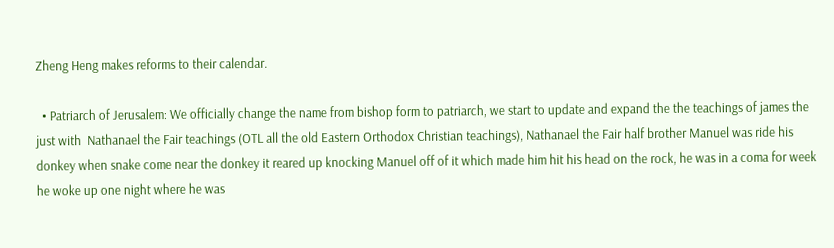Zheng Heng makes reforms to their calendar.

  • Patriarch of Jerusalem: We officially change the name from bishop form to patriarch, we start to update and expand the the teachings of james the just with  Nathanael the Fair teachings (OTL all the old Eastern Orthodox Christian teachings), Nathanael the Fair half brother Manuel was ride his donkey when snake come near the donkey it reared up knocking Manuel off of it which made him hit his head on the rock, he was in a coma for week he woke up one night where he was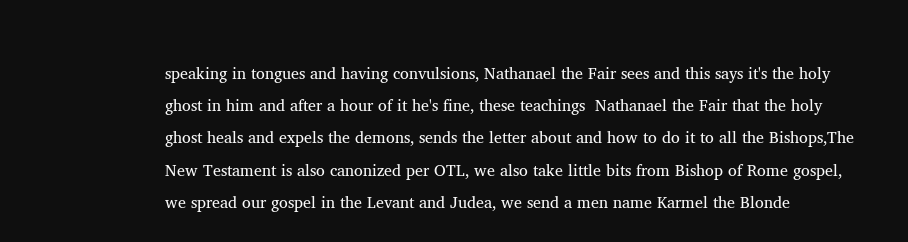speaking in tongues and having convulsions, Nathanael the Fair sees and this says it's the holy ghost in him and after a hour of it he's fine, these teachings  Nathanael the Fair that the holy ghost heals and expels the demons, sends the letter about and how to do it to all the Bishops,The New Testament is also canonized per OTL, we also take little bits from Bishop of Rome gospel, we spread our gospel in the Levant and Judea, we send a men name Karmel the Blonde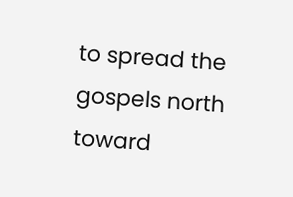to spread the gospels north toward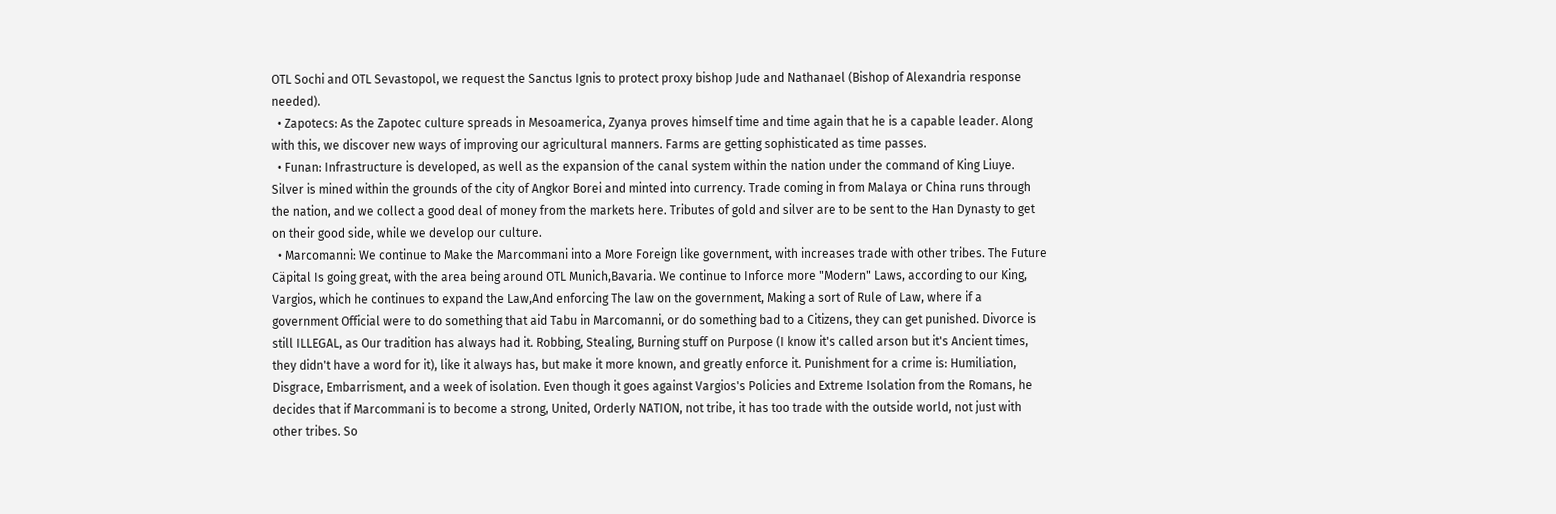OTL Sochi and OTL Sevastopol, we request the Sanctus Ignis to protect proxy bishop Jude and Nathanael (Bishop of Alexandria response needed).
  • Zapotecs: As the Zapotec culture spreads in Mesoamerica, Zyanya proves himself time and time again that he is a capable leader. Along with this, we discover new ways of improving our agricultural manners. Farms are getting sophisticated as time passes.
  • Funan: Infrastructure is developed, as well as the expansion of the canal system within the nation under the command of King Liuye. Silver is mined within the grounds of the city of Angkor Borei and minted into currency. Trade coming in from Malaya or China runs through the nation, and we collect a good deal of money from the markets here. Tributes of gold and silver are to be sent to the Han Dynasty to get on their good side, while we develop our culture.
  • Marcomanni: We continue to Make the Marcommani into a More Foreign like government, with increases trade with other tribes. The Future Cäpital Is going great, with the area being around OTL Munich,Bavaria. We continue to Inforce more "Modern" Laws, according to our King, Vargios, which he continues to expand the Law,And enforcing The law on the government, Making a sort of Rule of Law, where if a government Official were to do something that aid Tabu in Marcomanni, or do something bad to a Citizens, they can get punished. Divorce is still ILLEGAL, as Our tradition has always had it. Robbing, Stealing, Burning stuff on Purpose (I know it's called arson but it's Ancient times, they didn't have a word for it), like it always has, but make it more known, and greatly enforce it. Punishment for a crime is: Humiliation, Disgrace, Embarrisment, and a week of isolation. Even though it goes against Vargios's Policies and Extreme Isolation from the Romans, he decides that if Marcommani is to become a strong, United, Orderly NATION, not tribe, it has too trade with the outside world, not just with other tribes. So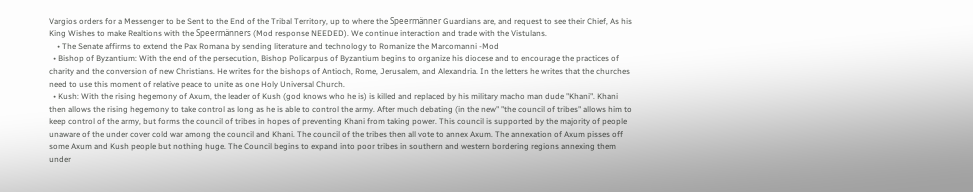Vargios orders for a Messenger to be Sent to the End of the Tribal Territory, up to where the Speermänner Guardians are, and request to see their Chief, As his King Wishes to make Realtions with the Speermänners (Mod response NEEDED). We continue interaction and trade with the Vistulans.
    • The Senate affirms to extend the Pax Romana by sending literature and technology to Romanize the Marcomanni -Mod
  • Bishop of Byzantium: With the end of the persecution, Bishop Policarpus of Byzantium begins to organize his diocese and to encourage the practices of charity and the conversion of new Christians. He writes for the bishops of Antioch, Rome, Jerusalem, and Alexandria. In the letters he writes that the churches need to use this moment of relative peace to unite as one Holy Universal Church.
  • Kush: With the rising hegemony of Axum, the leader of Kush (god knows who he is) is killed and replaced by his military macho man dude "Khani". Khani then allows the rising hegemony to take control as long as he is able to control the army. After much debating (in the new" "the council of tribes" allows him to keep control of the army, but forms the council of tribes in hopes of preventing Khani from taking power. This council is supported by the majority of people unaware of the under cover cold war among the council and Khani. The council of the tribes then all vote to annex Axum. The annexation of Axum pisses off some Axum and Kush people but nothing huge. The Council begins to expand into poor tribes in southern and western bordering regions annexing them under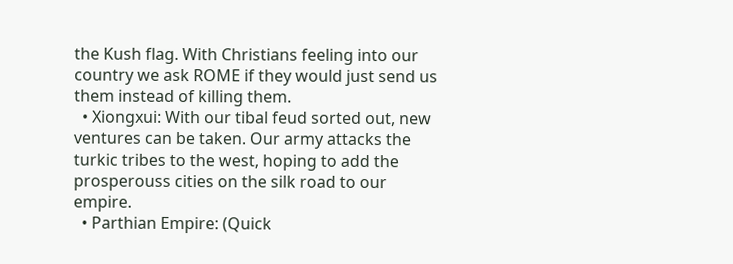the Kush flag. With Christians feeling into our country we ask ROME if they would just send us them instead of killing them.
  • Xiongxui: With our tibal feud sorted out, new ventures can be taken. Our army attacks the turkic tribes to the west, hoping to add the prosperouss cities on the silk road to our empire.
  • Parthian Empire: (Quick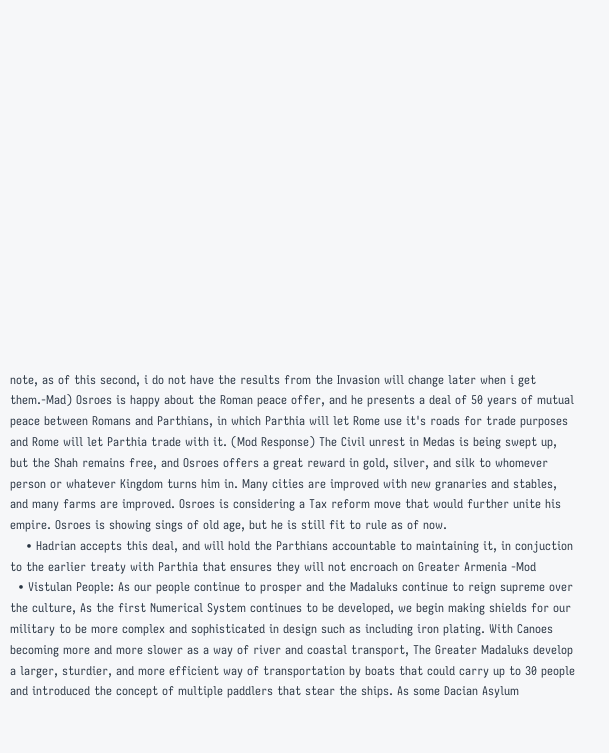note, as of this second, i do not have the results from the Invasion will change later when i get them.-Mad) Osroes is happy about the Roman peace offer, and he presents a deal of 50 years of mutual peace between Romans and Parthians, in which Parthia will let Rome use it's roads for trade purposes and Rome will let Parthia trade with it. (Mod Response) The Civil unrest in Medas is being swept up, but the Shah remains free, and Osroes offers a great reward in gold, silver, and silk to whomever person or whatever Kingdom turns him in. Many cities are improved with new granaries and stables, and many farms are improved. Osroes is considering a Tax reform move that would further unite his empire. Osroes is showing sings of old age, but he is still fit to rule as of now.
    • Hadrian accepts this deal, and will hold the Parthians accountable to maintaining it, in conjuction to the earlier treaty with Parthia that ensures they will not encroach on Greater Armenia -Mod
  • Vistulan People: As our people continue to prosper and the Madaluks continue to reign supreme over the culture, As the first Numerical System continues to be developed, we begin making shields for our military to be more complex and sophisticated in design such as including iron plating. With Canoes becoming more and more slower as a way of river and coastal transport, The Greater Madaluks develop a larger, sturdier, and more efficient way of transportation by boats that could carry up to 30 people and introduced the concept of multiple paddlers that stear the ships. As some Dacian Asylum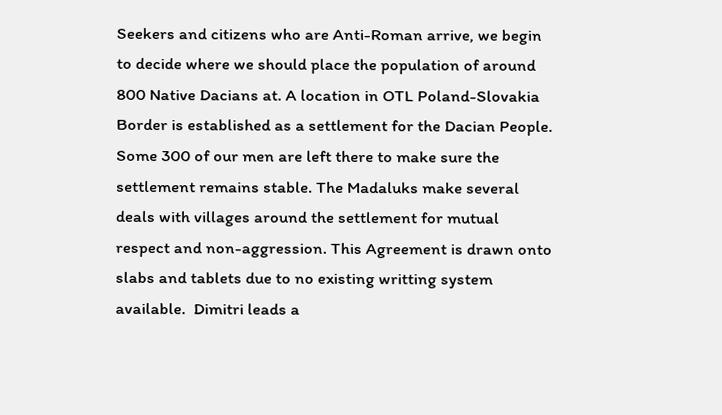Seekers and citizens who are Anti-Roman arrive, we begin to decide where we should place the population of around 800 Native Dacians at. A location in OTL Poland-Slovakia Border is established as a settlement for the Dacian People. Some 300 of our men are left there to make sure the settlement remains stable. The Madaluks make several deals with villages around the settlement for mutual respect and non-aggression. This Agreement is drawn onto slabs and tablets due to no existing writting system available.  Dimitri leads a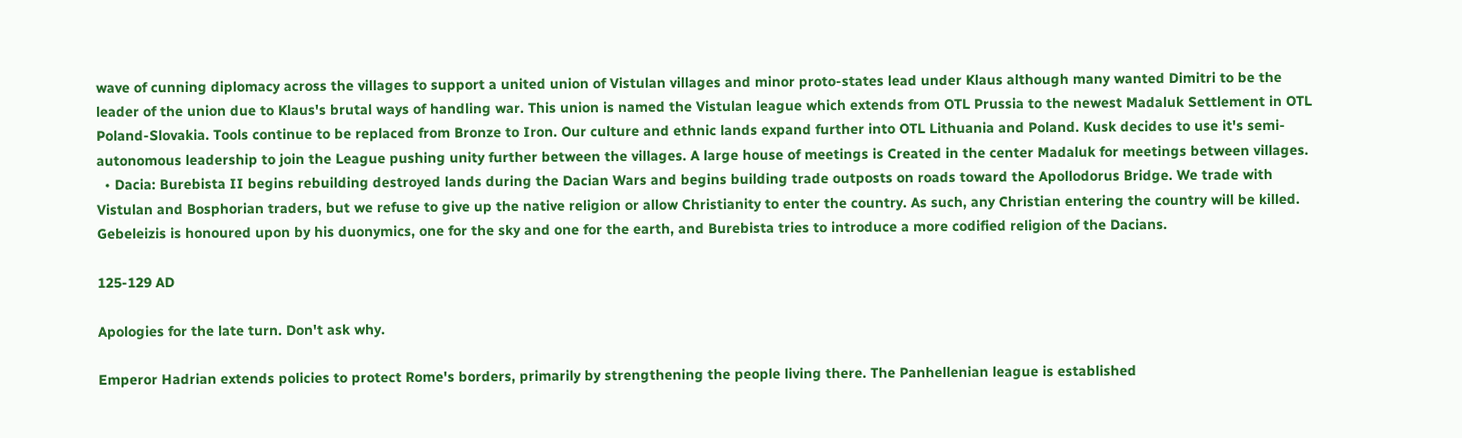wave of cunning diplomacy across the villages to support a united union of Vistulan villages and minor proto-states lead under Klaus although many wanted Dimitri to be the leader of the union due to Klaus's brutal ways of handling war. This union is named the Vistulan league which extends from OTL Prussia to the newest Madaluk Settlement in OTL Poland-Slovakia. Tools continue to be replaced from Bronze to Iron. Our culture and ethnic lands expand further into OTL Lithuania and Poland. Kusk decides to use it's semi-autonomous leadership to join the League pushing unity further between the villages. A large house of meetings is Created in the center Madaluk for meetings between villages.
  • Dacia: Burebista II begins rebuilding destroyed lands during the Dacian Wars and begins building trade outposts on roads toward the Apollodorus Bridge. We trade with Vistulan and Bosphorian traders, but we refuse to give up the native religion or allow Christianity to enter the country. As such, any Christian entering the country will be killed. Gebeleizis is honoured upon by his duonymics, one for the sky and one for the earth, and Burebista tries to introduce a more codified religion of the Dacians.

125-129 AD

Apologies for the late turn. Don't ask why.

Emperor Hadrian extends policies to protect Rome's borders, primarily by strengthening the people living there. The Panhellenian league is established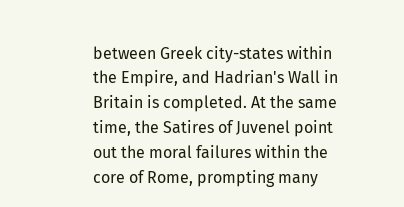between Greek city-states within the Empire, and Hadrian's Wall in Britain is completed. At the same time, the Satires of Juvenel point out the moral failures within the core of Rome, prompting many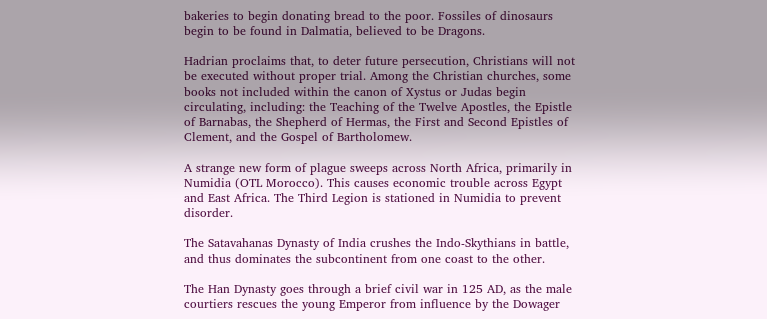bakeries to begin donating bread to the poor. Fossiles of dinosaurs begin to be found in Dalmatia, believed to be Dragons.

Hadrian proclaims that, to deter future persecution, Christians will not be executed without proper trial. Among the Christian churches, some books not included within the canon of Xystus or Judas begin circulating, including: the Teaching of the Twelve Apostles, the Epistle of Barnabas, the Shepherd of Hermas, the First and Second Epistles of Clement, and the Gospel of Bartholomew.

A strange new form of plague sweeps across North Africa, primarily in Numidia (OTL Morocco). This causes economic trouble across Egypt and East Africa. The Third Legion is stationed in Numidia to prevent disorder.

The Satavahanas Dynasty of India crushes the Indo-Skythians in battle, and thus dominates the subcontinent from one coast to the other.

The Han Dynasty goes through a brief civil war in 125 AD, as the male courtiers rescues the young Emperor from influence by the Dowager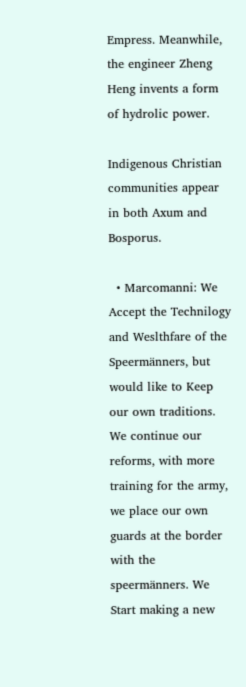Empress. Meanwhile, the engineer Zheng Heng invents a form of hydrolic power.

Indigenous Christian communities appear in both Axum and Bosporus.

  • Marcomanni: We Accept the Technilogy and Weslthfare of the Speermänners, but would like to Keep our own traditions. We continue our reforms, with more training for the army, we place our own guards at the border with the speermänners. We Start making a new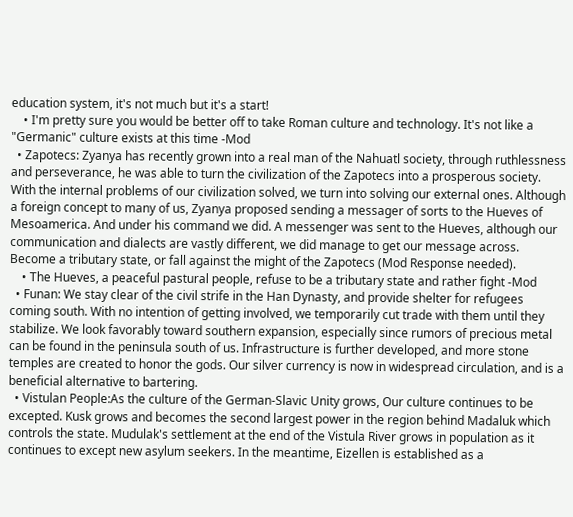education system, it's not much but it's a start!
    • I'm pretty sure you would be better off to take Roman culture and technology. It's not like a "Germanic" culture exists at this time -Mod
  • Zapotecs: Zyanya has recently grown into a real man of the Nahuatl society, through ruthlessness and perseverance, he was able to turn the civilization of the Zapotecs into a prosperous society. With the internal problems of our civilization solved, we turn into solving our external ones. Although a foreign concept to many of us, Zyanya proposed sending a messager of sorts to the Hueves of Mesoamerica. And under his command we did. A messenger was sent to the Hueves, although our communication and dialects are vastly different, we did manage to get our message across. Become a tributary state, or fall against the might of the Zapotecs (Mod Response needed).
    • The Hueves, a peaceful pastural people, refuse to be a tributary state and rather fight -Mod
  • Funan: We stay clear of the civil strife in the Han Dynasty, and provide shelter for refugees coming south. With no intention of getting involved, we temporarily cut trade with them until they stabilize. We look favorably toward southern expansion, especially since rumors of precious metal can be found in the peninsula south of us. Infrastructure is further developed, and more stone temples are created to honor the gods. Our silver currency is now in widespread circulation, and is a beneficial alternative to bartering.
  • Vistulan People:As the culture of the German-Slavic Unity grows, Our culture continues to be excepted. Kusk grows and becomes the second largest power in the region behind Madaluk which controls the state. Mudulak's settlement at the end of the Vistula River grows in population as it continues to except new asylum seekers. In the meantime, Eizellen is established as a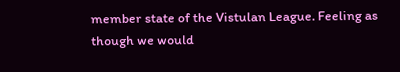member state of the Vistulan League. Feeling as though we would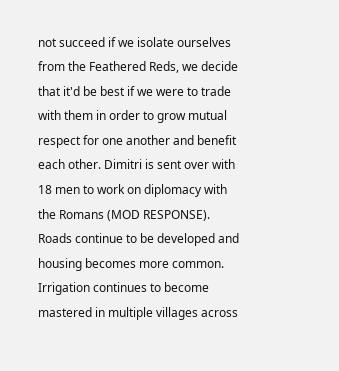not succeed if we isolate ourselves from the Feathered Reds, we decide that it'd be best if we were to trade with them in order to grow mutual respect for one another and benefit each other. Dimitri is sent over with 18 men to work on diplomacy with the Romans (MOD RESPONSE). Roads continue to be developed and housing becomes more common. Irrigation continues to become mastered in multiple villages across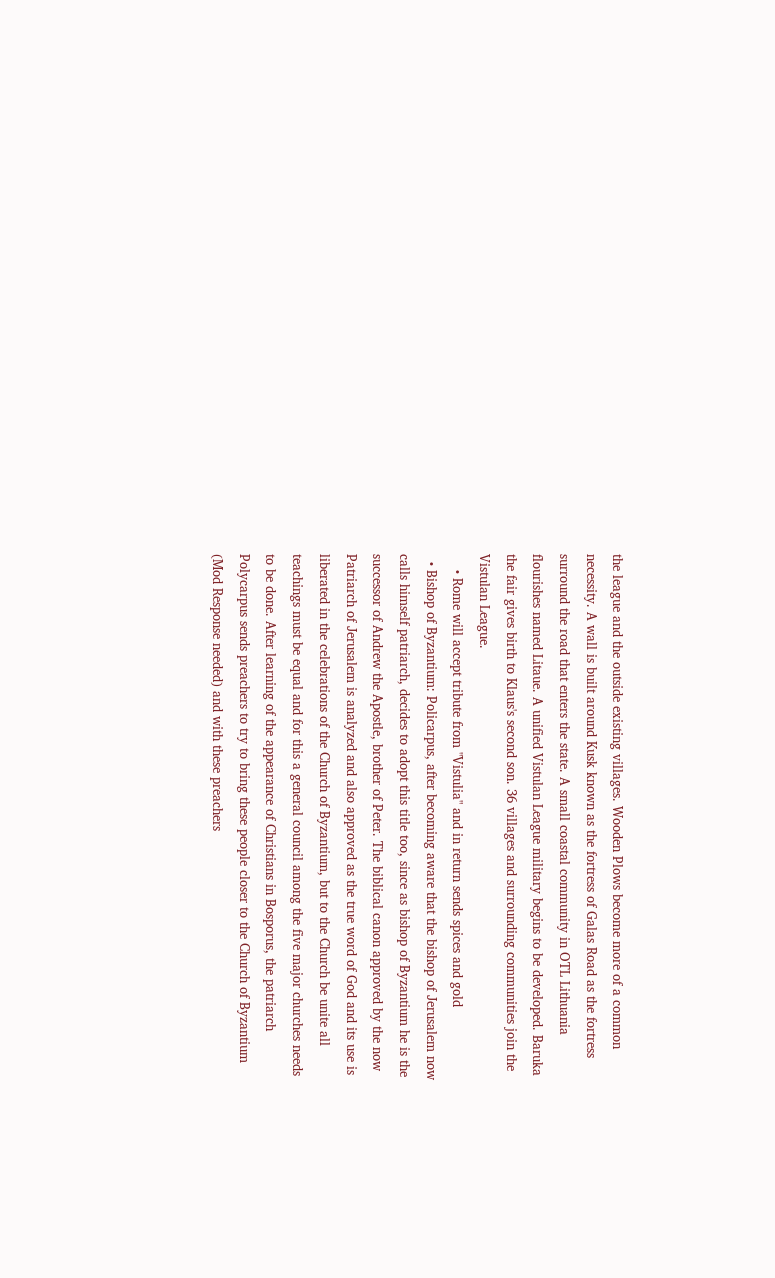the league and the outside existing villages. Wooden Plows become more of a common necessity. A wall is built around Kusk known as the fortress of Galas Road as the fortress surround the road that enters the state. A small coastal community in OTL Lithuania flourishes named Litaue. A unified Vistulan League military begins to be developed. Baruka the fair gives birth to Klaus's second son. 36 villages and surrounding communities join the Vistulan League.
    • Rome will accept tribute from "Vistulia" and in return sends spices and gold
  • Bishop of Byzantium: Policarpus, after becoming aware that the bishop of Jerusalem now calls himself patriarch, decides to adopt this title too, since as bishop of Byzantium he is the successor of Andrew the Apostle, brother of Peter. The biblical canon approved by the now Patriarch of Jerusalem is analyzed and also approved as the true word of God and its use is liberated in the celebrations of the Church of Byzantium, but to the Church be unite all teachings must be equal and for this a general council among the five major churches needs to be done. After learning of the appearance of Christians in Bosporus, the patriarch Polycarpus sends preachers to try to bring these people closer to the Church of Byzantium (Mod Response needed) and with these preachers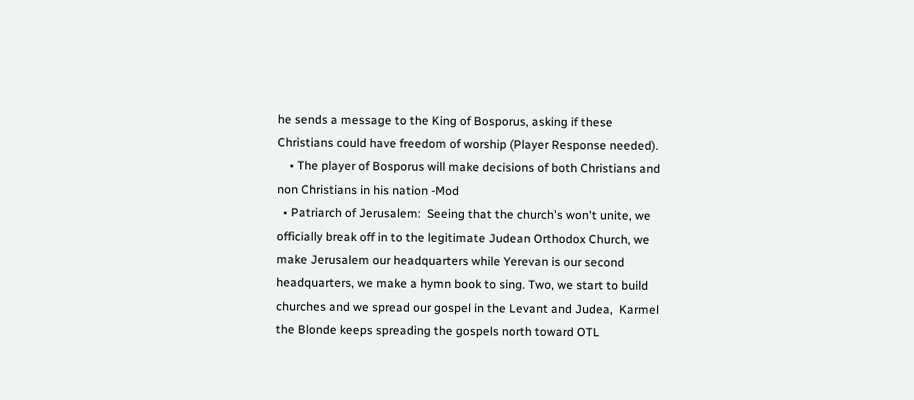he sends a message to the King of Bosporus, asking if these Christians could have freedom of worship (Player Response needed).
    • The player of Bosporus will make decisions of both Christians and non Christians in his nation -Mod
  • Patriarch of Jerusalem:  Seeing that the church's won't unite, we officially break off in to the legitimate Judean Orthodox Church, we make Jerusalem our headquarters while Yerevan is our second headquarters, we make a hymn book to sing. Two, we start to build churches and we spread our gospel in the Levant and Judea,  Karmel the Blonde keeps spreading the gospels north toward OTL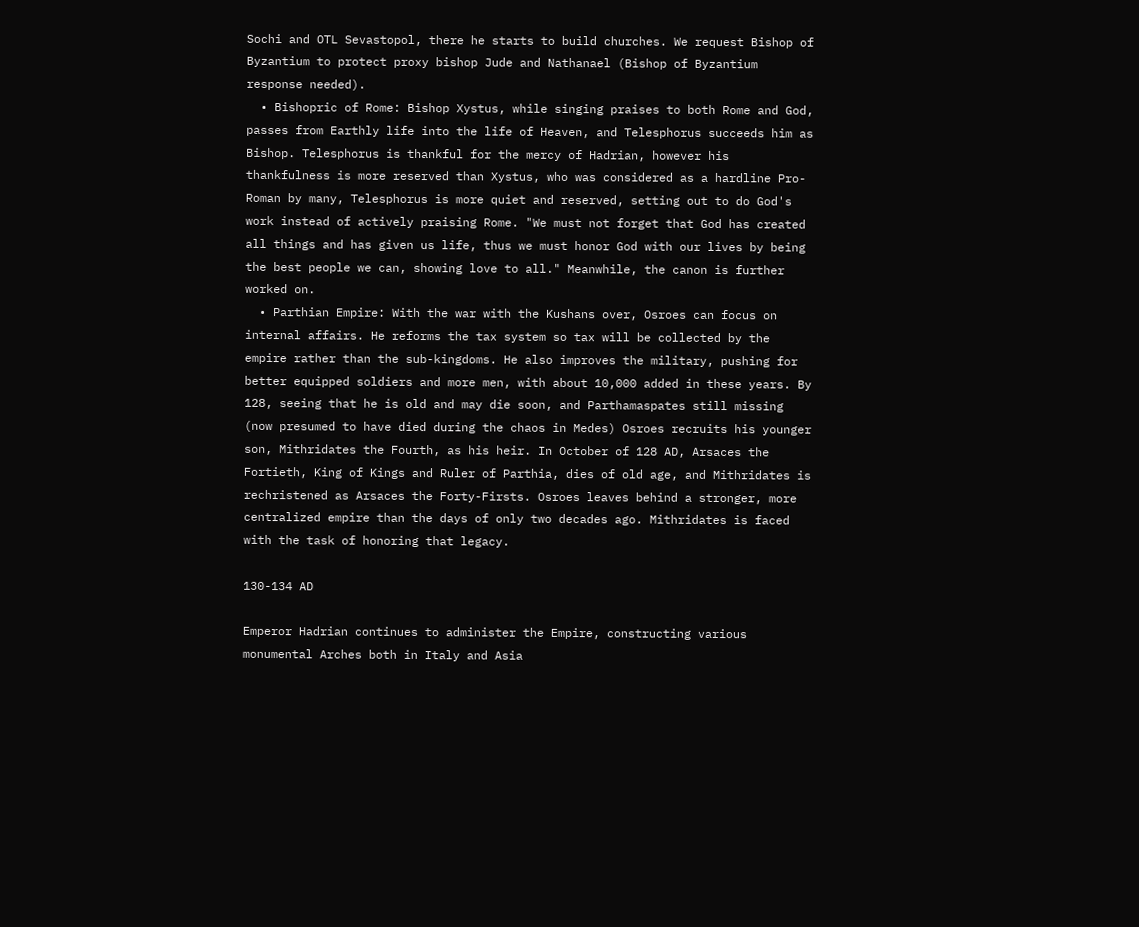Sochi and OTL Sevastopol, there he starts to build churches. We request Bishop of Byzantium to protect proxy bishop Jude and Nathanael (Bishop of Byzantium response needed).
  • Bishopric of Rome: Bishop Xystus, while singing praises to both Rome and God, passes from Earthly life into the life of Heaven, and Telesphorus succeeds him as Bishop. Telesphorus is thankful for the mercy of Hadrian, however his thankfulness is more reserved than Xystus, who was considered as a hardline Pro-Roman by many, Telesphorus is more quiet and reserved, setting out to do God's work instead of actively praising Rome. "We must not forget that God has created all things and has given us life, thus we must honor God with our lives by being the best people we can, showing love to all." Meanwhile, the canon is further worked on.
  • Parthian Empire: With the war with the Kushans over, Osroes can focus on internal affairs. He reforms the tax system so tax will be collected by the empire rather than the sub-kingdoms. He also improves the military, pushing for better equipped soldiers and more men, with about 10,000 added in these years. By 128, seeing that he is old and may die soon, and Parthamaspates still missing (now presumed to have died during the chaos in Medes) Osroes recruits his younger son, Mithridates the Fourth, as his heir. In October of 128 AD, Arsaces the Fortieth, King of Kings and Ruler of Parthia, dies of old age, and Mithridates is rechristened as Arsaces the Forty-Firsts. Osroes leaves behind a stronger, more centralized empire than the days of only two decades ago. Mithridates is faced with the task of honoring that legacy.

130-134 AD

Emperor Hadrian continues to administer the Empire, constructing various monumental Arches both in Italy and Asia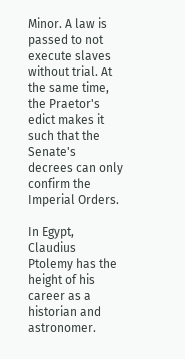Minor. A law is passed to not execute slaves without trial. At the same time, the Praetor's edict makes it such that the Senate's decrees can only confirm the Imperial Orders.

In Egypt, Claudius Ptolemy has the height of his career as a historian and astronomer.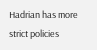Hadrian has more strict policies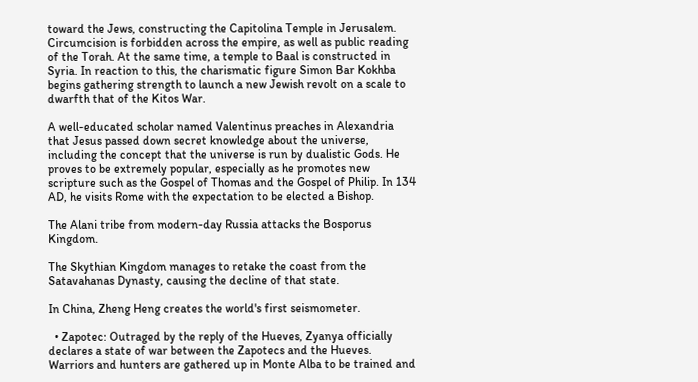toward the Jews, constructing the Capitolina Temple in Jerusalem. Circumcision is forbidden across the empire, as well as public reading of the Torah. At the same time, a temple to Baal is constructed in Syria. In reaction to this, the charismatic figure Simon Bar Kokhba begins gathering strength to launch a new Jewish revolt on a scale to dwarfth that of the Kitos War.

A well-educated scholar named Valentinus preaches in Alexandria that Jesus passed down secret knowledge about the universe, including the concept that the universe is run by dualistic Gods. He proves to be extremely popular, especially as he promotes new scripture such as the Gospel of Thomas and the Gospel of Philip. In 134 AD, he visits Rome with the expectation to be elected a Bishop.

The Alani tribe from modern-day Russia attacks the Bosporus Kingdom.

The Skythian Kingdom manages to retake the coast from the Satavahanas Dynasty, causing the decline of that state.

In China, Zheng Heng creates the world's first seismometer.

  • Zapotec: Outraged by the reply of the Hueves, Zyanya officially declares a state of war between the Zapotecs and the Hueves. Warriors and hunters are gathered up in Monte Alba to be trained and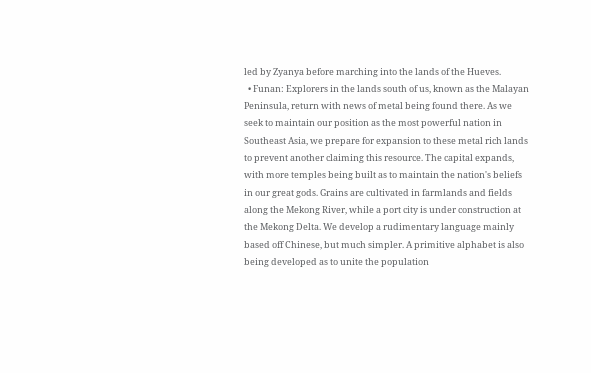led by Zyanya before marching into the lands of the Hueves.
  • Funan: Explorers in the lands south of us, known as the Malayan Peninsula, return with news of metal being found there. As we seek to maintain our position as the most powerful nation in Southeast Asia, we prepare for expansion to these metal rich lands to prevent another claiming this resource. The capital expands, with more temples being built as to maintain the nation's beliefs in our great gods. Grains are cultivated in farmlands and fields along the Mekong River, while a port city is under construction at the Mekong Delta. We develop a rudimentary language mainly based off Chinese, but much simpler. A primitive alphabet is also being developed as to unite the population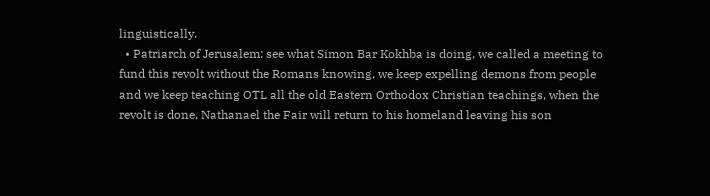linguistically.
  • Patriarch of Jerusalem: see what Simon Bar Kokhba is doing, we called a meeting to fund this revolt without the Romans knowing, we keep expelling demons from people and we keep teaching OTL all the old Eastern Orthodox Christian teachings, when the revolt is done, Nathanael the Fair will return to his homeland leaving his son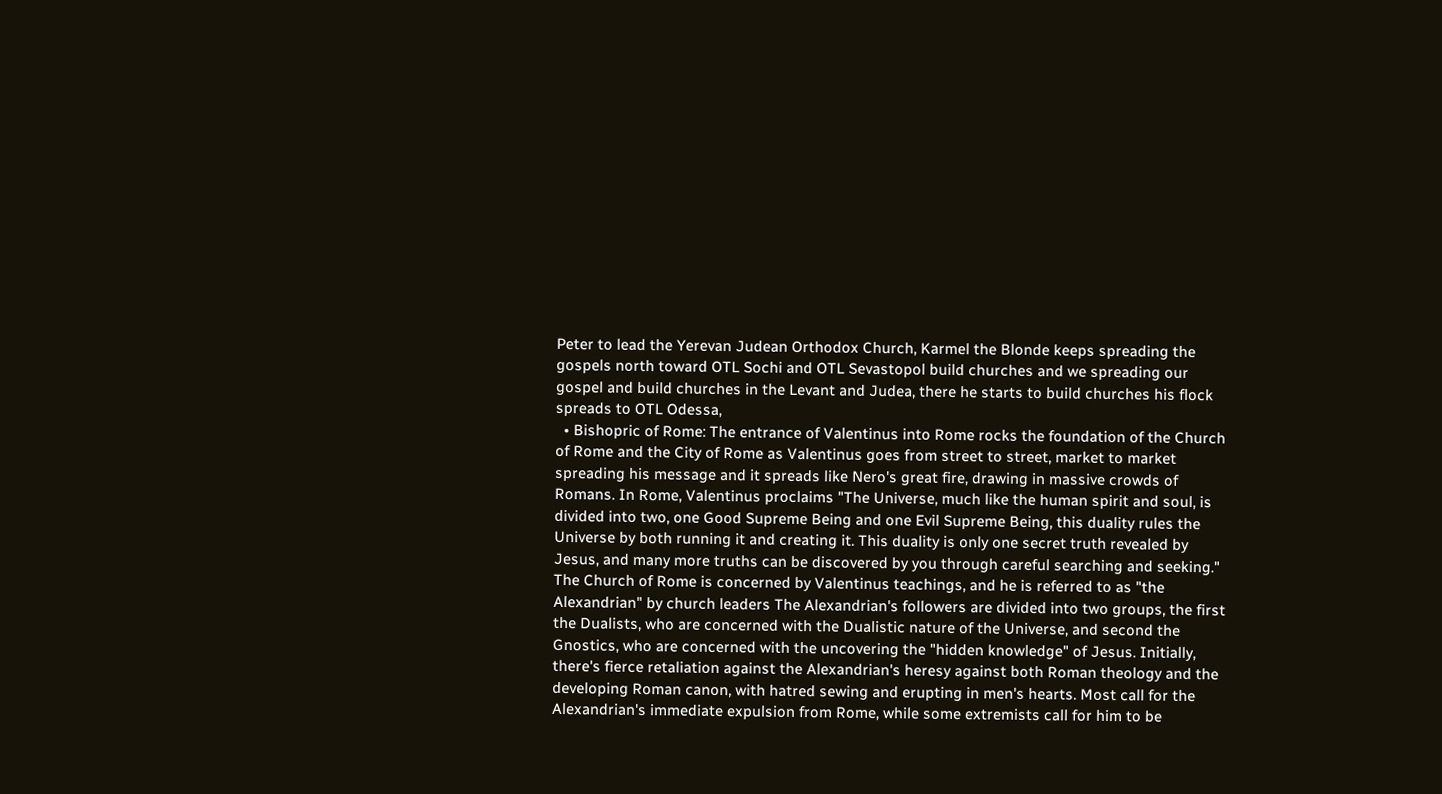Peter to lead the Yerevan Judean Orthodox Church, Karmel the Blonde keeps spreading the gospels north toward OTL Sochi and OTL Sevastopol build churches and we spreading our gospel and build churches in the Levant and Judea, there he starts to build churches his flock spreads to OTL Odessa,
  • Bishopric of Rome: The entrance of Valentinus into Rome rocks the foundation of the Church of Rome and the City of Rome as Valentinus goes from street to street, market to market spreading his message and it spreads like Nero's great fire, drawing in massive crowds of Romans. In Rome, Valentinus proclaims "The Universe, much like the human spirit and soul, is divided into two, one Good Supreme Being and one Evil Supreme Being, this duality rules the Universe by both running it and creating it. This duality is only one secret truth revealed by Jesus, and many more truths can be discovered by you through careful searching and seeking." The Church of Rome is concerned by Valentinus teachings, and he is referred to as "the Alexandrian" by church leaders The Alexandrian's followers are divided into two groups, the first the Dualists, who are concerned with the Dualistic nature of the Universe, and second the Gnostics, who are concerned with the uncovering the "hidden knowledge" of Jesus. Initially, there's fierce retaliation against the Alexandrian's heresy against both Roman theology and the developing Roman canon, with hatred sewing and erupting in men's hearts. Most call for the Alexandrian's immediate expulsion from Rome, while some extremists call for him to be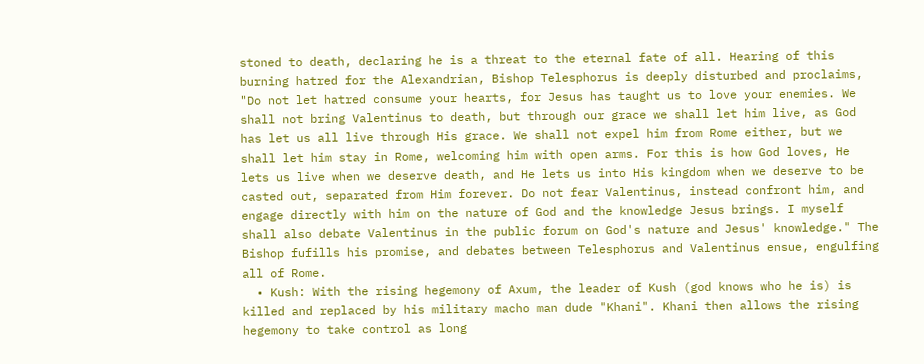stoned to death, declaring he is a threat to the eternal fate of all. Hearing of this burning hatred for the Alexandrian, Bishop Telesphorus is deeply disturbed and proclaims, "Do not let hatred consume your hearts, for Jesus has taught us to love your enemies. We shall not bring Valentinus to death, but through our grace we shall let him live, as God has let us all live through His grace. We shall not expel him from Rome either, but we shall let him stay in Rome, welcoming him with open arms. For this is how God loves, He lets us live when we deserve death, and He lets us into His kingdom when we deserve to be casted out, separated from Him forever. Do not fear Valentinus, instead confront him, and engage directly with him on the nature of God and the knowledge Jesus brings. I myself shall also debate Valentinus in the public forum on God's nature and Jesus' knowledge." The Bishop fufills his promise, and debates between Telesphorus and Valentinus ensue, engulfing all of Rome.
  • Kush: With the rising hegemony of Axum, the leader of Kush (god knows who he is) is killed and replaced by his military macho man dude "Khani". Khani then allows the rising hegemony to take control as long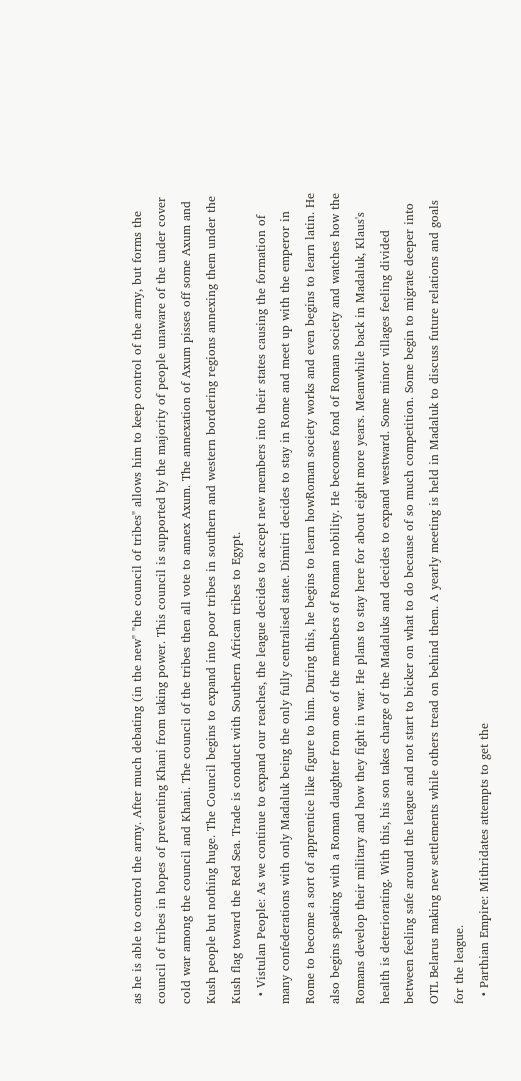as he is able to control the army. After much debating (in the new" "the council of tribes" allows him to keep control of the army, but forms the council of tribes in hopes of preventing Khani from taking power. This council is supported by the majority of people unaware of the under cover cold war among the council and Khani. The council of the tribes then all vote to annex Axum. The annexation of Axum pisses off some Axum and Kush people but nothing huge. The Council begins to expand into poor tribes in southern and western bordering regions annexing them under the Kush flag toward the Red Sea. Trade is conduct with Southern African tribes to Egypt.
  • Vistulan People: As we continue to expand our reaches, the league decides to accept new members into their states causing the formation of many confederations with only Madaluk being the only fully centralised state. Dimitri decides to stay in Rome and meet up with the emperor in Rome to become a sort of apprentice like figure to him. During this, he begins to learn howRoman society works and even begins to learn latin. He also begins speaking with a Roman daughter from one of the members of Roman nobility. He becomes fond of Roman society and watches how the Romans develop their military and how they fight in war. He plans to stay here for about eight more years. Meanwhile back in Madaluk, Klaus's health is deteriorating. With this, his son takes charge of the Madaluks and decides to expand westward. Some minor villages feeling divided between feeling safe around the league and not start to bicker on what to do because of so much competition. Some begin to migrate deeper into OTL Belarus making new settlements while others tread on behind them. A yearly meeting is held in Madaluk to discuss future relations and goals for the league.
  • Parthian Empire: Mithridates attempts to get the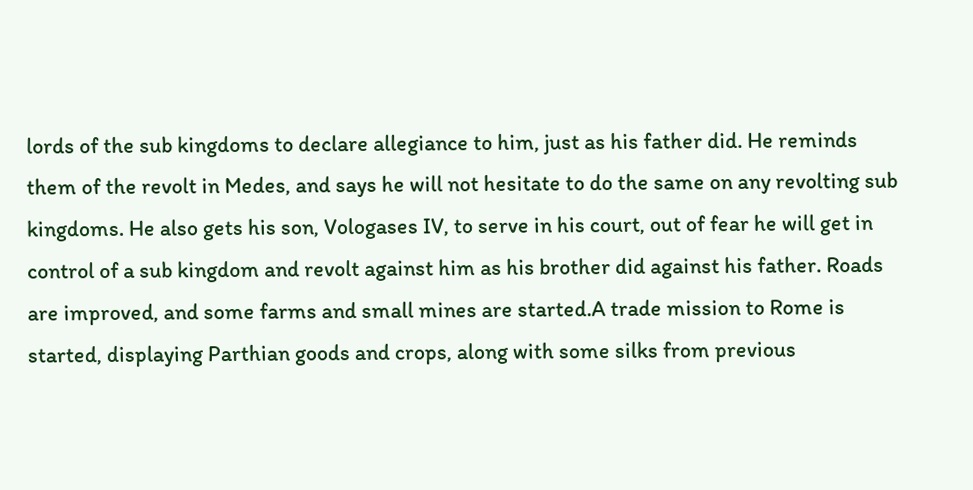lords of the sub kingdoms to declare allegiance to him, just as his father did. He reminds them of the revolt in Medes, and says he will not hesitate to do the same on any revolting sub kingdoms. He also gets his son, Vologases IV, to serve in his court, out of fear he will get in control of a sub kingdom and revolt against him as his brother did against his father. Roads are improved, and some farms and small mines are started.A trade mission to Rome is started, displaying Parthian goods and crops, along with some silks from previous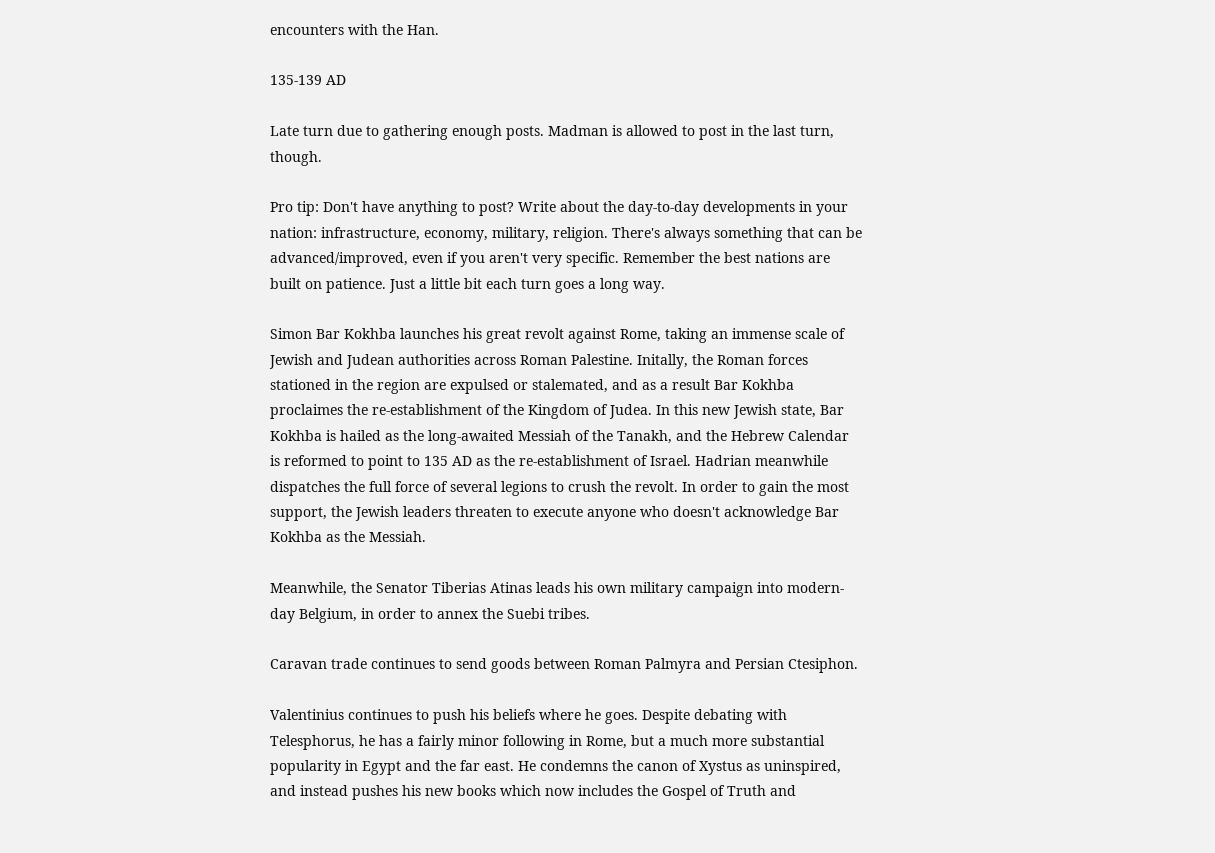encounters with the Han.

135-139 AD

Late turn due to gathering enough posts. Madman is allowed to post in the last turn, though.

Pro tip: Don't have anything to post? Write about the day-to-day developments in your nation: infrastructure, economy, military, religion. There's always something that can be advanced/improved, even if you aren't very specific. Remember the best nations are built on patience. Just a little bit each turn goes a long way.

Simon Bar Kokhba launches his great revolt against Rome, taking an immense scale of Jewish and Judean authorities across Roman Palestine. Initally, the Roman forces stationed in the region are expulsed or stalemated, and as a result Bar Kokhba proclaimes the re-establishment of the Kingdom of Judea. In this new Jewish state, Bar Kokhba is hailed as the long-awaited Messiah of the Tanakh, and the Hebrew Calendar is reformed to point to 135 AD as the re-establishment of Israel. Hadrian meanwhile dispatches the full force of several legions to crush the revolt. In order to gain the most support, the Jewish leaders threaten to execute anyone who doesn't acknowledge Bar Kokhba as the Messiah.

Meanwhile, the Senator Tiberias Atinas leads his own military campaign into modern-day Belgium, in order to annex the Suebi tribes.

Caravan trade continues to send goods between Roman Palmyra and Persian Ctesiphon.

Valentinius continues to push his beliefs where he goes. Despite debating with Telesphorus, he has a fairly minor following in Rome, but a much more substantial popularity in Egypt and the far east. He condemns the canon of Xystus as uninspired, and instead pushes his new books which now includes the Gospel of Truth and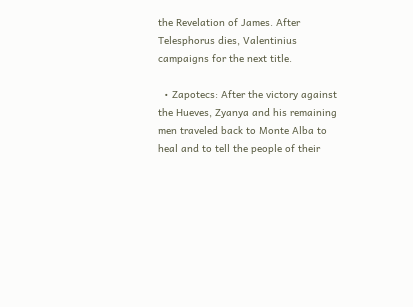the Revelation of James. After Telesphorus dies, Valentinius campaigns for the next title.

  • Zapotecs: After the victory against the Hueves, Zyanya and his remaining men traveled back to Monte Alba to heal and to tell the people of their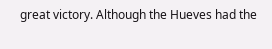great victory. Although the Hueves had the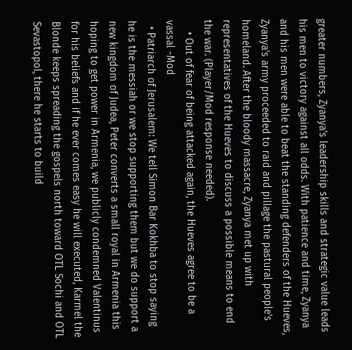greater numbers, Zyanya's leadership skills and strategic value leads his men to victory against all odds. With patience and time, Zyanya and his men were able to beat the standing defenders of the Hueves, Zyanya's army proceeded to raid and pillage the pastural people's homeland. After the bloody massacre, Zyanya met up with representatives of the Hueves to discuss a possible means to end the war. (Player/Mod response needed).
    • Out of fear of being attacked again, the Hueves agree to be a vassal -Mod
  • Patriarch of Jerusalem: We tell Simon Bar Kokhba to stop saying he is the messiah or we stop supporting them but we do support a new kingdom of Judea, Peter converts a small royal in Armenia this hoping to get power in Armenia, we publicly condemned Valentinus for his beliefs and if he ever comes easy he will executed, Karmel the Blonde keeps spreading the gospels north toward OTL Sochi and OTL Sevastopol, there he starts to build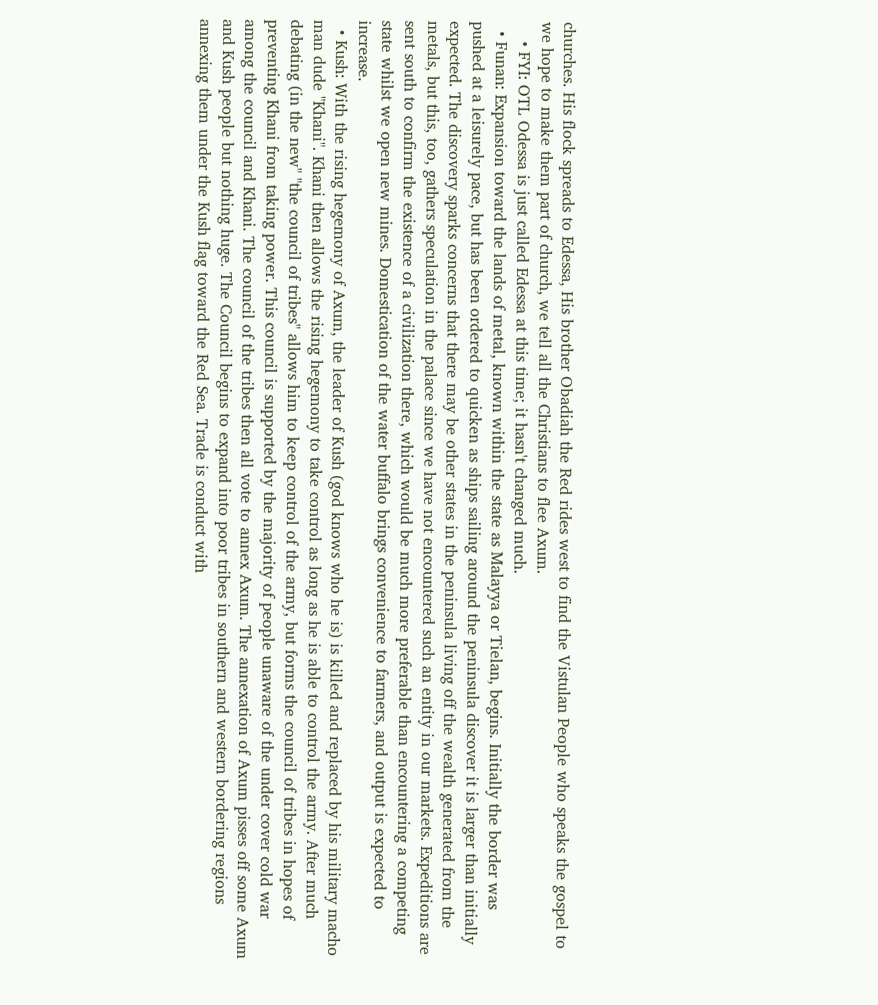churches. His flock spreads to Edessa, His brother Obadiah the Red rides west to find the Vistulan People who speaks the gospel to we hope to make them part of church, we tell all the Christians to flee Axum.
    • FYI: OTL Odessa is just called Edessa at this time; it hasn't changed much.
  • Funan: Expansion toward the lands of metal, known within the state as Malayya or Tielan, begins. Initially the border was pushed at a leisurely pace, but has been ordered to quicken as ships sailing around the peninsula discover it is larger than initially expected. The discovery sparks concerns that there may be other states in the peninsula living off the wealth generated from the metals, but this, too, gathers speculation in the palace since we have not encountered such an entity in our markets. Expeditions are sent south to confirm the existence of a civilization there, which would be much more preferable than encountering a competing state whilst we open new mines. Domestication of the water buffalo brings convenience to farmers, and output is expected to increase.
  • Kush: With the rising hegemony of Axum, the leader of Kush (god knows who he is) is killed and replaced by his military macho man dude "Khani". Khani then allows the rising hegemony to take control as long as he is able to control the army. After much debating (in the new" "the council of tribes" allows him to keep control of the army, but forms the council of tribes in hopes of preventing Khani from taking power. This council is supported by the majority of people unaware of the under cover cold war among the council and Khani. The council of the tribes then all vote to annex Axum. The annexation of Axum pisses off some Axum and Kush people but nothing huge. The Council begins to expand into poor tribes in southern and western bordering regions annexing them under the Kush flag toward the Red Sea. Trade is conduct with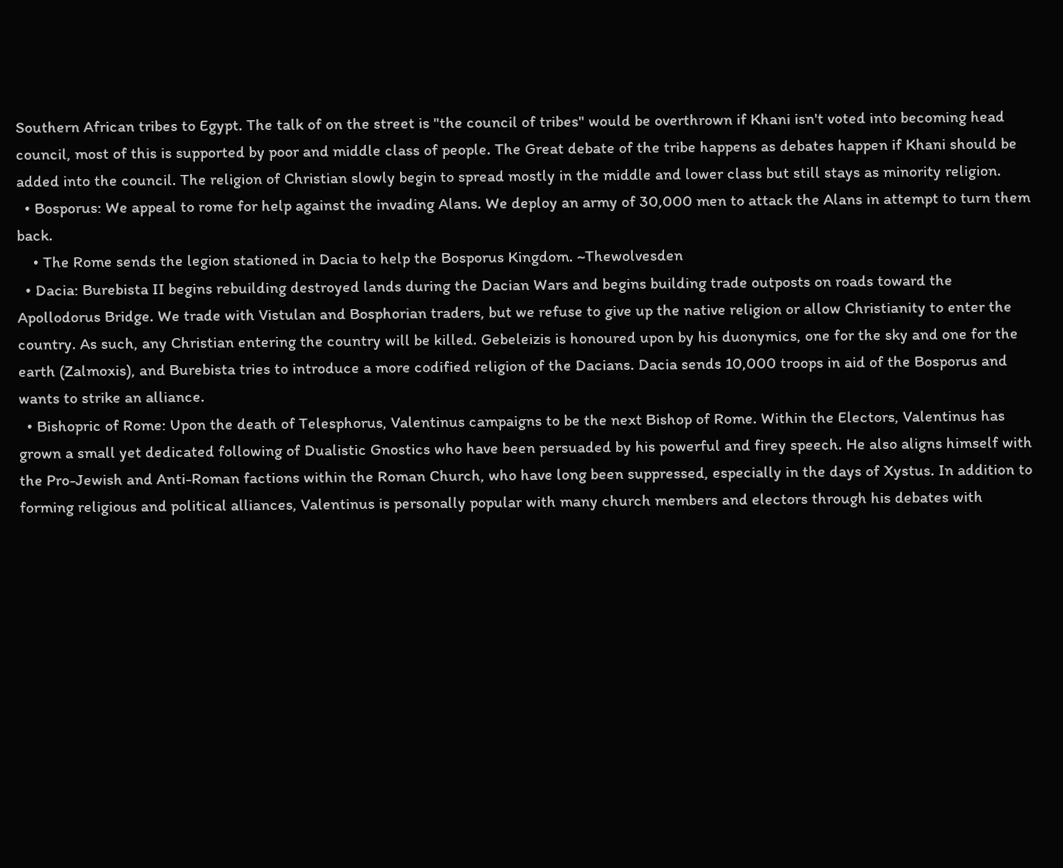Southern African tribes to Egypt. The talk of on the street is "the council of tribes" would be overthrown if Khani isn't voted into becoming head council, most of this is supported by poor and middle class of people. The Great debate of the tribe happens as debates happen if Khani should be added into the council. The religion of Christian slowly begin to spread mostly in the middle and lower class but still stays as minority religion.
  • Bosporus: We appeal to rome for help against the invading Alans. We deploy an army of 30,000 men to attack the Alans in attempt to turn them back.
    • The Rome sends the legion stationed in Dacia to help the Bosporus Kingdom. ~Thewolvesden
  • Dacia: Burebista II begins rebuilding destroyed lands during the Dacian Wars and begins building trade outposts on roads toward the Apollodorus Bridge. We trade with Vistulan and Bosphorian traders, but we refuse to give up the native religion or allow Christianity to enter the country. As such, any Christian entering the country will be killed. Gebeleizis is honoured upon by his duonymics, one for the sky and one for the earth (Zalmoxis), and Burebista tries to introduce a more codified religion of the Dacians. Dacia sends 10,000 troops in aid of the Bosporus and wants to strike an alliance.
  • Bishopric of Rome: Upon the death of Telesphorus, Valentinus campaigns to be the next Bishop of Rome. Within the Electors, Valentinus has grown a small yet dedicated following of Dualistic Gnostics who have been persuaded by his powerful and firey speech. He also aligns himself with the Pro-Jewish and Anti-Roman factions within the Roman Church, who have long been suppressed, especially in the days of Xystus. In addition to forming religious and political alliances, Valentinus is personally popular with many church members and electors through his debates with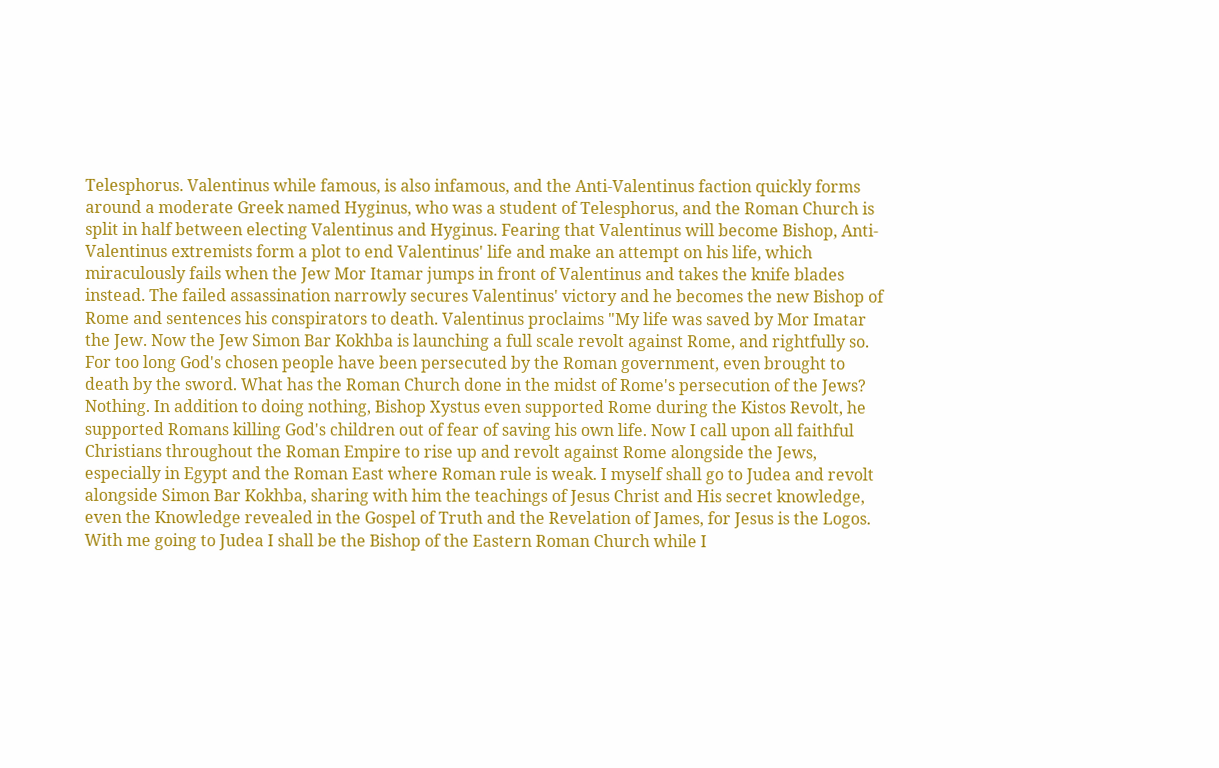Telesphorus. Valentinus while famous, is also infamous, and the Anti-Valentinus faction quickly forms around a moderate Greek named Hyginus, who was a student of Telesphorus, and the Roman Church is split in half between electing Valentinus and Hyginus. Fearing that Valentinus will become Bishop, Anti-Valentinus extremists form a plot to end Valentinus' life and make an attempt on his life, which miraculously fails when the Jew Mor Itamar jumps in front of Valentinus and takes the knife blades instead. The failed assassination narrowly secures Valentinus' victory and he becomes the new Bishop of Rome and sentences his conspirators to death. Valentinus proclaims "My life was saved by Mor Imatar the Jew. Now the Jew Simon Bar Kokhba is launching a full scale revolt against Rome, and rightfully so. For too long God's chosen people have been persecuted by the Roman government, even brought to death by the sword. What has the Roman Church done in the midst of Rome's persecution of the Jews? Nothing. In addition to doing nothing, Bishop Xystus even supported Rome during the Kistos Revolt, he supported Romans killing God's children out of fear of saving his own life. Now I call upon all faithful Christians throughout the Roman Empire to rise up and revolt against Rome alongside the Jews, especially in Egypt and the Roman East where Roman rule is weak. I myself shall go to Judea and revolt alongside Simon Bar Kokhba, sharing with him the teachings of Jesus Christ and His secret knowledge, even the Knowledge revealed in the Gospel of Truth and the Revelation of James, for Jesus is the Logos. With me going to Judea I shall be the Bishop of the Eastern Roman Church while I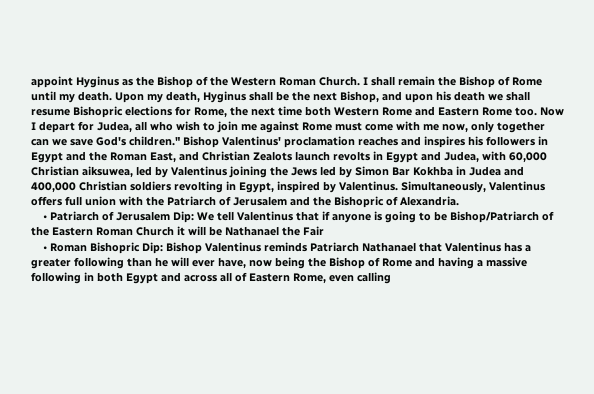appoint Hyginus as the Bishop of the Western Roman Church. I shall remain the Bishop of Rome until my death. Upon my death, Hyginus shall be the next Bishop, and upon his death we shall resume Bishopric elections for Rome, the next time both Western Rome and Eastern Rome too. Now I depart for Judea, all who wish to join me against Rome must come with me now, only together can we save God's children." Bishop Valentinus' proclamation reaches and inspires his followers in Egypt and the Roman East, and Christian Zealots launch revolts in Egypt and Judea, with 60,000 Christian aiksuwea, led by Valentinus joining the Jews led by Simon Bar Kokhba in Judea and 400,000 Christian soldiers revolting in Egypt, inspired by Valentinus. Simultaneously, Valentinus offers full union with the Patriarch of Jerusalem and the Bishopric of Alexandria.
    • Patriarch of Jerusalem Dip: We tell Valentinus that if anyone is going to be Bishop/Patriarch of the Eastern Roman Church it will be Nathanael the Fair
    • Roman Bishopric Dip: Bishop Valentinus reminds Patriarch Nathanael that Valentinus has a greater following than he will ever have, now being the Bishop of Rome and having a massive following in both Egypt and across all of Eastern Rome, even calling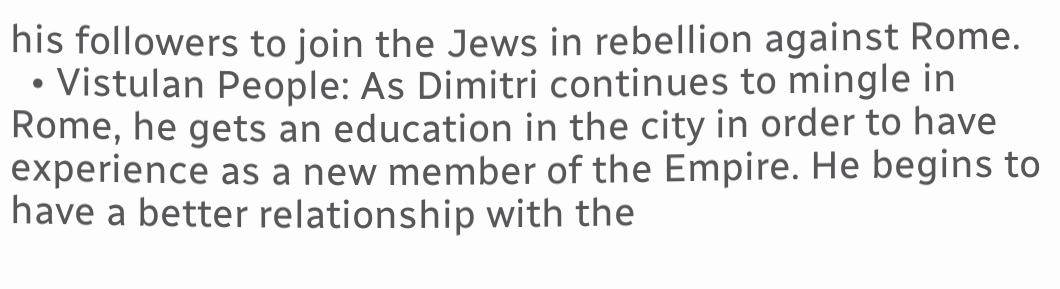his followers to join the Jews in rebellion against Rome.
  • Vistulan People: As Dimitri continues to mingle in Rome, he gets an education in the city in order to have experience as a new member of the Empire. He begins to have a better relationship with the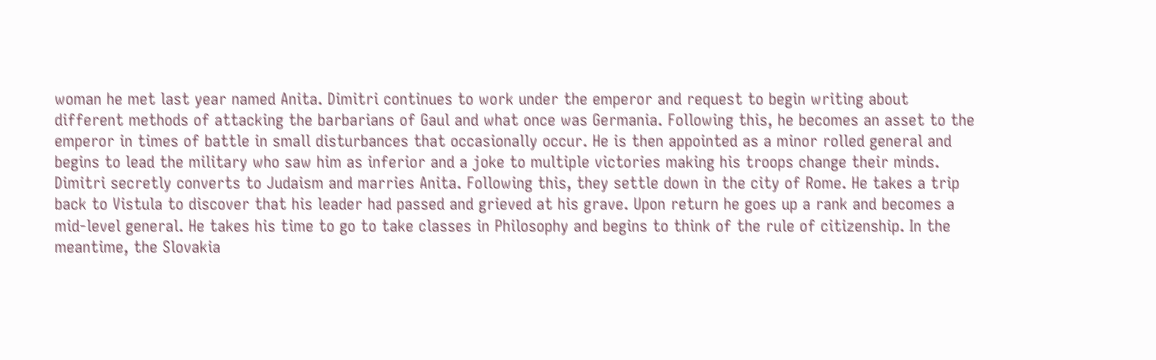woman he met last year named Anita. Dimitri continues to work under the emperor and request to begin writing about different methods of attacking the barbarians of Gaul and what once was Germania. Following this, he becomes an asset to the emperor in times of battle in small disturbances that occasionally occur. He is then appointed as a minor rolled general and begins to lead the military who saw him as inferior and a joke to multiple victories making his troops change their minds. Dimitri secretly converts to Judaism and marries Anita. Following this, they settle down in the city of Rome. He takes a trip back to Vistula to discover that his leader had passed and grieved at his grave. Upon return he goes up a rank and becomes a mid-level general. He takes his time to go to take classes in Philosophy and begins to think of the rule of citizenship. In the meantime, the Slovakia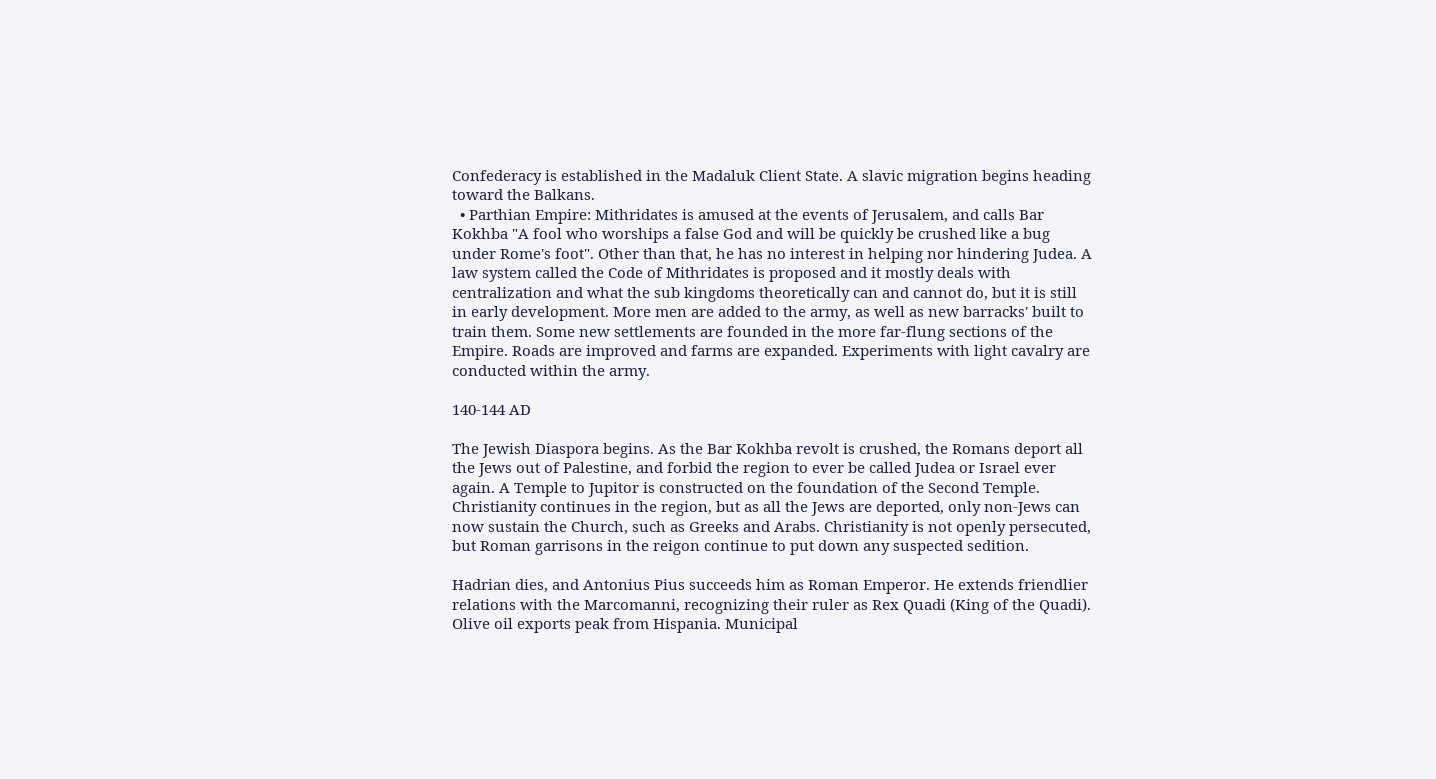Confederacy is established in the Madaluk Client State. A slavic migration begins heading toward the Balkans.
  • Parthian Empire: Mithridates is amused at the events of Jerusalem, and calls Bar Kokhba "A fool who worships a false God and will be quickly be crushed like a bug under Rome's foot". Other than that, he has no interest in helping nor hindering Judea. A law system called the Code of Mithridates is proposed and it mostly deals with centralization and what the sub kingdoms theoretically can and cannot do, but it is still in early development. More men are added to the army, as well as new barracks' built to train them. Some new settlements are founded in the more far-flung sections of the Empire. Roads are improved and farms are expanded. Experiments with light cavalry are conducted within the army.

140-144 AD

The Jewish Diaspora begins. As the Bar Kokhba revolt is crushed, the Romans deport all the Jews out of Palestine, and forbid the region to ever be called Judea or Israel ever again. A Temple to Jupitor is constructed on the foundation of the Second Temple. Christianity continues in the region, but as all the Jews are deported, only non-Jews can now sustain the Church, such as Greeks and Arabs. Christianity is not openly persecuted, but Roman garrisons in the reigon continue to put down any suspected sedition.

Hadrian dies, and Antonius Pius succeeds him as Roman Emperor. He extends friendlier relations with the Marcomanni, recognizing their ruler as Rex Quadi (King of the Quadi). Olive oil exports peak from Hispania. Municipal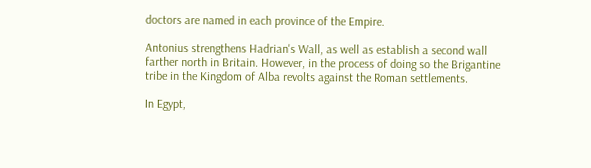doctors are named in each province of the Empire.

Antonius strengthens Hadrian's Wall, as well as establish a second wall farther north in Britain. However, in the process of doing so the Brigantine tribe in the Kingdom of Alba revolts against the Roman settlements.

In Egypt,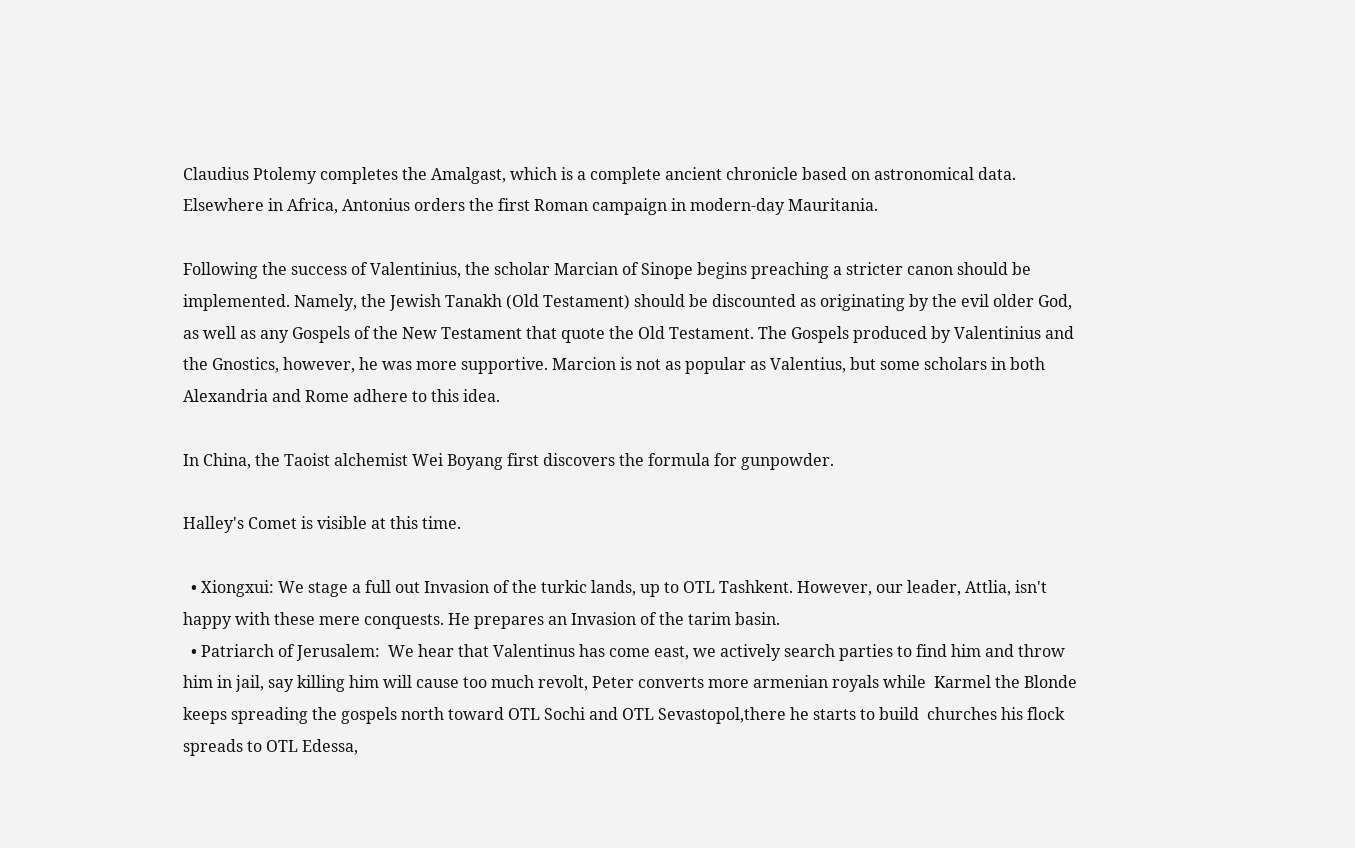Claudius Ptolemy completes the Amalgast, which is a complete ancient chronicle based on astronomical data. Elsewhere in Africa, Antonius orders the first Roman campaign in modern-day Mauritania.

Following the success of Valentinius, the scholar Marcian of Sinope begins preaching a stricter canon should be implemented. Namely, the Jewish Tanakh (Old Testament) should be discounted as originating by the evil older God, as well as any Gospels of the New Testament that quote the Old Testament. The Gospels produced by Valentinius and the Gnostics, however, he was more supportive. Marcion is not as popular as Valentius, but some scholars in both Alexandria and Rome adhere to this idea.

In China, the Taoist alchemist Wei Boyang first discovers the formula for gunpowder.

Halley's Comet is visible at this time.

  • Xiongxui: We stage a full out Invasion of the turkic lands, up to OTL Tashkent. However, our leader, Attlia, isn't happy with these mere conquests. He prepares an Invasion of the tarim basin.
  • Patriarch of Jerusalem:  We hear that Valentinus has come east, we actively search parties to find him and throw him in jail, say killing him will cause too much revolt, Peter converts more armenian royals while  Karmel the Blonde keeps spreading the gospels north toward OTL Sochi and OTL Sevastopol,there he starts to build  churches his flock spreads to OTL Edessa,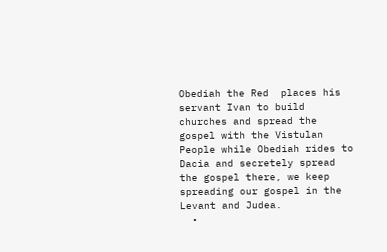Obediah the Red  places his servant Ivan to build churches and spread the gospel with the Vistulan People while Obediah rides to Dacia and secretely spread the gospel there, we keep spreading our gospel in the Levant and Judea.
  •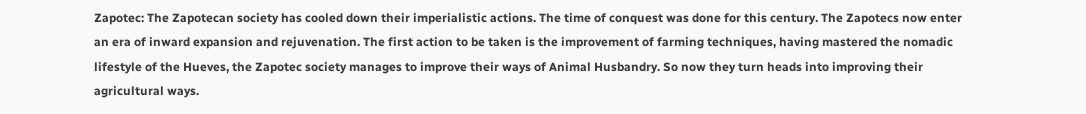Zapotec: The Zapotecan society has cooled down their imperialistic actions. The time of conquest was done for this century. The Zapotecs now enter an era of inward expansion and rejuvenation. The first action to be taken is the improvement of farming techniques, having mastered the nomadic lifestyle of the Hueves, the Zapotec society manages to improve their ways of Animal Husbandry. So now they turn heads into improving their agricultural ways.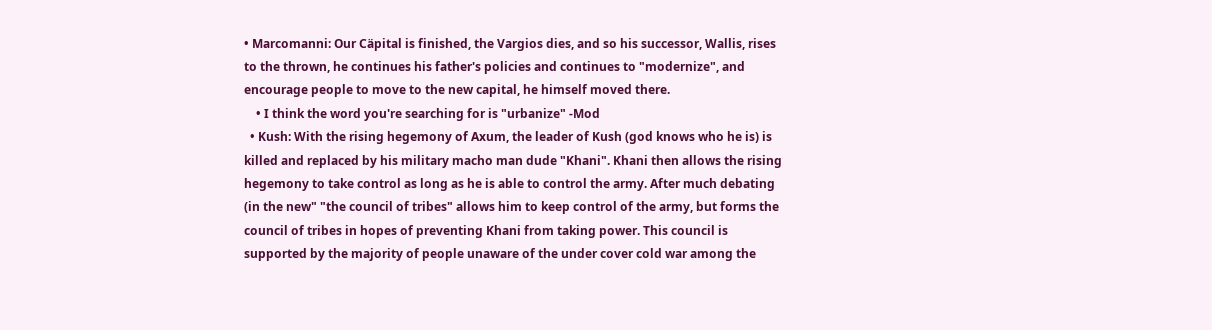• Marcomanni: Our Cäpital is finished, the Vargios dies, and so his successor, Wallis, rises to the thrown, he continues his father's policies and continues to "modernize", and encourage people to move to the new capital, he himself moved there.
    • I think the word you're searching for is "urbanize" -Mod
  • Kush: With the rising hegemony of Axum, the leader of Kush (god knows who he is) is killed and replaced by his military macho man dude "Khani". Khani then allows the rising hegemony to take control as long as he is able to control the army. After much debating (in the new" "the council of tribes" allows him to keep control of the army, but forms the council of tribes in hopes of preventing Khani from taking power. This council is supported by the majority of people unaware of the under cover cold war among the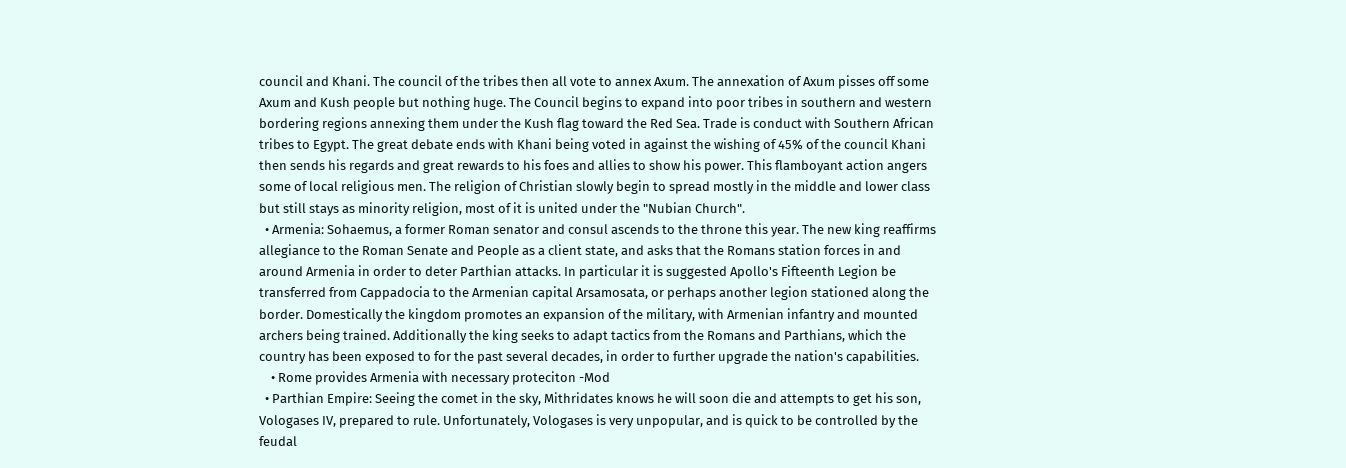council and Khani. The council of the tribes then all vote to annex Axum. The annexation of Axum pisses off some Axum and Kush people but nothing huge. The Council begins to expand into poor tribes in southern and western bordering regions annexing them under the Kush flag toward the Red Sea. Trade is conduct with Southern African tribes to Egypt. The great debate ends with Khani being voted in against the wishing of 45% of the council Khani then sends his regards and great rewards to his foes and allies to show his power. This flamboyant action angers some of local religious men. The religion of Christian slowly begin to spread mostly in the middle and lower class but still stays as minority religion, most of it is united under the "Nubian Church".
  • Armenia: Sohaemus, a former Roman senator and consul ascends to the throne this year. The new king reaffirms allegiance to the Roman Senate and People as a client state, and asks that the Romans station forces in and around Armenia in order to deter Parthian attacks. In particular it is suggested Apollo's Fifteenth Legion be transferred from Cappadocia to the Armenian capital Arsamosata, or perhaps another legion stationed along the border. Domestically the kingdom promotes an expansion of the military, with Armenian infantry and mounted archers being trained. Additionally the king seeks to adapt tactics from the Romans and Parthians, which the country has been exposed to for the past several decades, in order to further upgrade the nation's capabilities.
    • Rome provides Armenia with necessary proteciton -Mod
  • Parthian Empire: Seeing the comet in the sky, Mithridates knows he will soon die and attempts to get his son, Vologases IV, prepared to rule. Unfortunately, Vologases is very unpopular, and is quick to be controlled by the feudal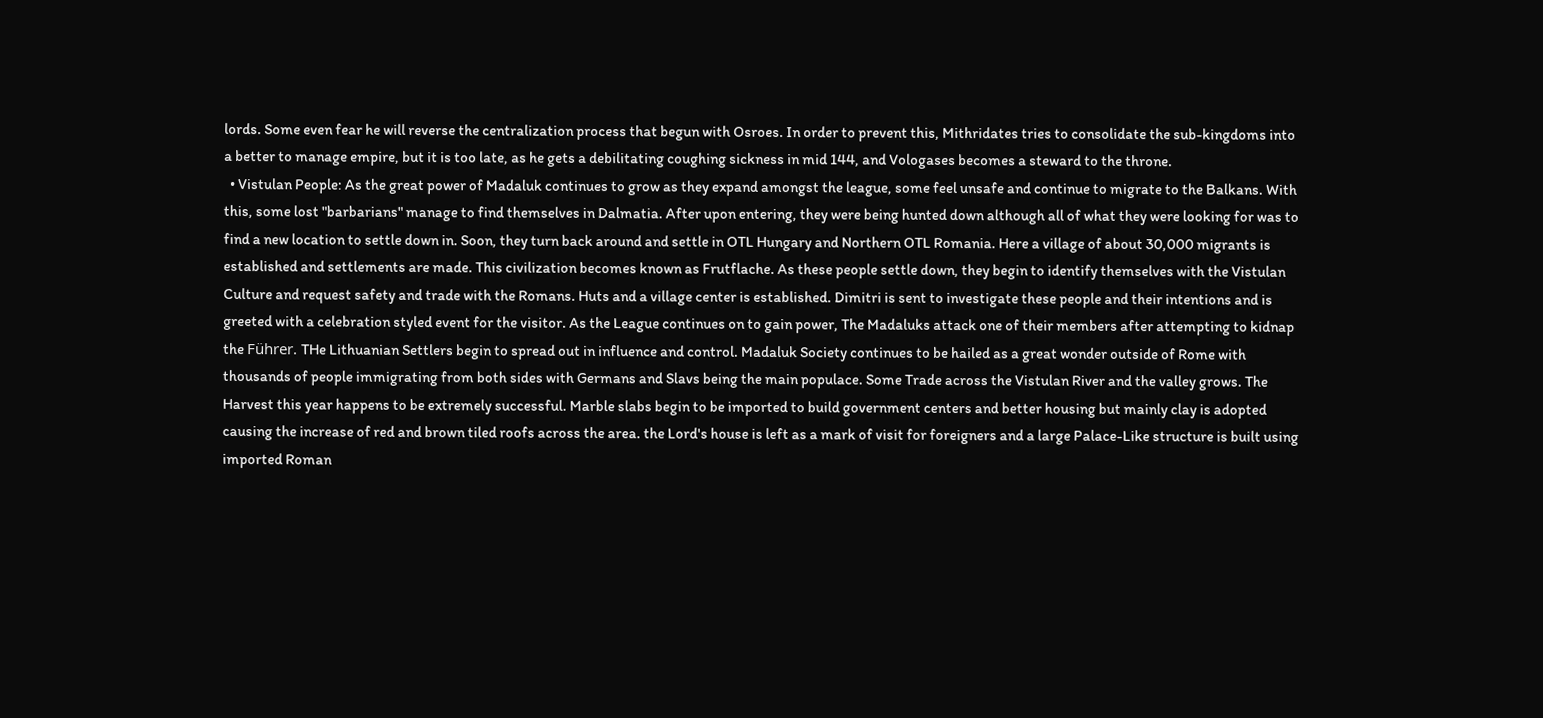lords. Some even fear he will reverse the centralization process that begun with Osroes. In order to prevent this, Mithridates tries to consolidate the sub-kingdoms into a better to manage empire, but it is too late, as he gets a debilitating coughing sickness in mid 144, and Vologases becomes a steward to the throne.
  • Vistulan People: As the great power of Madaluk continues to grow as they expand amongst the league, some feel unsafe and continue to migrate to the Balkans. With this, some lost "barbarians" manage to find themselves in Dalmatia. After upon entering, they were being hunted down although all of what they were looking for was to find a new location to settle down in. Soon, they turn back around and settle in OTL Hungary and Northern OTL Romania. Here a village of about 30,000 migrants is established and settlements are made. This civilization becomes known as Frutflache. As these people settle down, they begin to identify themselves with the Vistulan Culture and request safety and trade with the Romans. Huts and a village center is established. Dimitri is sent to investigate these people and their intentions and is greeted with a celebration styled event for the visitor. As the League continues on to gain power, The Madaluks attack one of their members after attempting to kidnap the Führer. THe Lithuanian Settlers begin to spread out in influence and control. Madaluk Society continues to be hailed as a great wonder outside of Rome with thousands of people immigrating from both sides with Germans and Slavs being the main populace. Some Trade across the Vistulan River and the valley grows. The Harvest this year happens to be extremely successful. Marble slabs begin to be imported to build government centers and better housing but mainly clay is adopted causing the increase of red and brown tiled roofs across the area. the Lord's house is left as a mark of visit for foreigners and a large Palace-Like structure is built using imported Roman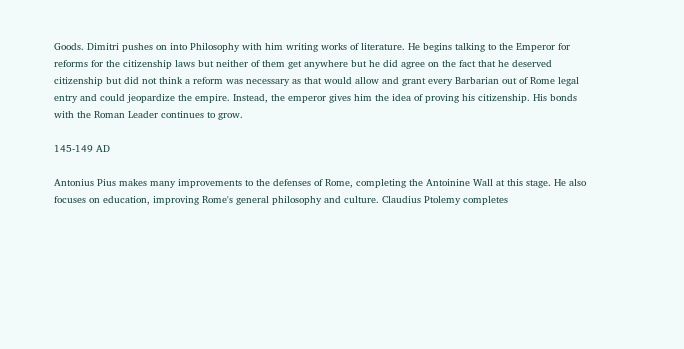Goods. Dimitri pushes on into Philosophy with him writing works of literature. He begins talking to the Emperor for reforms for the citizenship laws but neither of them get anywhere but he did agree on the fact that he deserved citizenship but did not think a reform was necessary as that would allow and grant every Barbarian out of Rome legal entry and could jeopardize the empire. Instead, the emperor gives him the idea of proving his citizenship. His bonds with the Roman Leader continues to grow.

145-149 AD

Antonius Pius makes many improvements to the defenses of Rome, completing the Antoinine Wall at this stage. He also focuses on education, improving Rome's general philosophy and culture. Claudius Ptolemy completes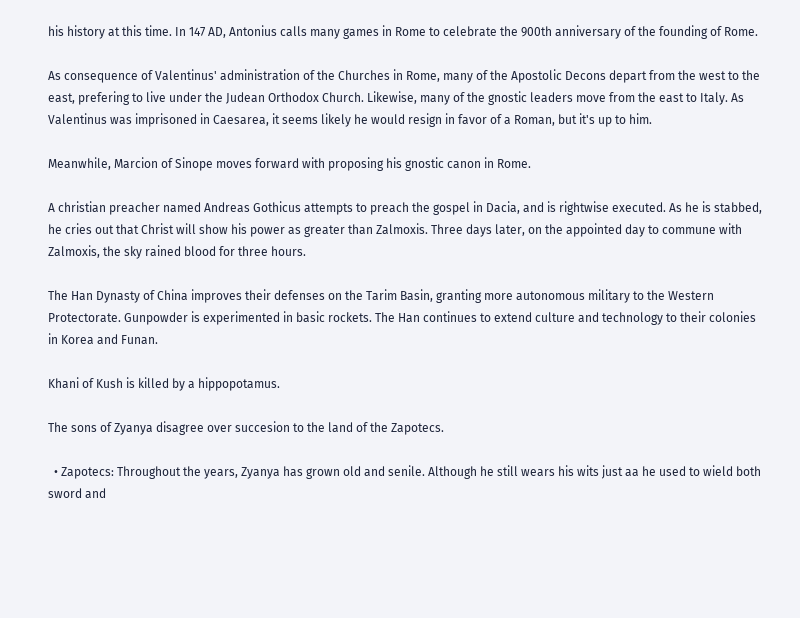his history at this time. In 147 AD, Antonius calls many games in Rome to celebrate the 900th anniversary of the founding of Rome.

As consequence of Valentinus' administration of the Churches in Rome, many of the Apostolic Decons depart from the west to the east, prefering to live under the Judean Orthodox Church. Likewise, many of the gnostic leaders move from the east to Italy. As Valentinus was imprisoned in Caesarea, it seems likely he would resign in favor of a Roman, but it's up to him.

Meanwhile, Marcion of Sinope moves forward with proposing his gnostic canon in Rome.

A christian preacher named Andreas Gothicus attempts to preach the gospel in Dacia, and is rightwise executed. As he is stabbed, he cries out that Christ will show his power as greater than Zalmoxis. Three days later, on the appointed day to commune with Zalmoxis, the sky rained blood for three hours.

The Han Dynasty of China improves their defenses on the Tarim Basin, granting more autonomous military to the Western Protectorate. Gunpowder is experimented in basic rockets. The Han continues to extend culture and technology to their colonies in Korea and Funan.

Khani of Kush is killed by a hippopotamus.

The sons of Zyanya disagree over succesion to the land of the Zapotecs.

  • Zapotecs: Throughout the years, Zyanya has grown old and senile. Although he still wears his wits just aa he used to wield both sword and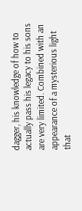dagger, his knowledge of how to actually pass his legacy to his sons are very limited. Combined with an appearance of a mysterious light that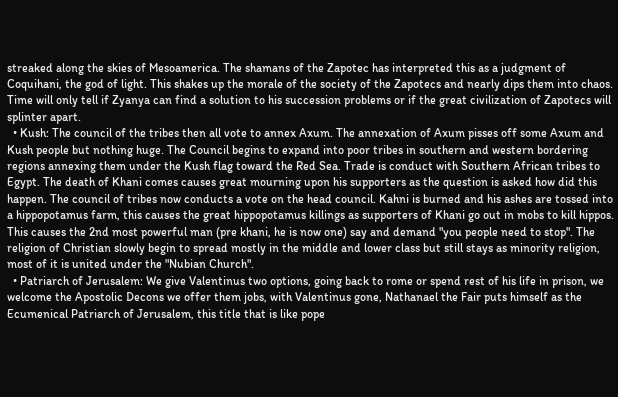streaked along the skies of Mesoamerica. The shamans of the Zapotec has interpreted this as a judgment of Coquihani, the god of light. This shakes up the morale of the society of the Zapotecs and nearly dips them into chaos. Time will only tell if Zyanya can find a solution to his succession problems or if the great civilization of Zapotecs will splinter apart.
  • Kush: The council of the tribes then all vote to annex Axum. The annexation of Axum pisses off some Axum and Kush people but nothing huge. The Council begins to expand into poor tribes in southern and western bordering regions annexing them under the Kush flag toward the Red Sea. Trade is conduct with Southern African tribes to Egypt. The death of Khani comes causes great mourning upon his supporters as the question is asked how did this happen. The council of tribes now conducts a vote on the head council. Kahni is burned and his ashes are tossed into a hippopotamus farm, this causes the great hippopotamus killings as supporters of Khani go out in mobs to kill hippos. This causes the 2nd most powerful man (pre khani, he is now one) say and demand "you people need to stop". The religion of Christian slowly begin to spread mostly in the middle and lower class but still stays as minority religion, most of it is united under the "Nubian Church".
  • Patriarch of Jerusalem: We give Valentinus two options, going back to rome or spend rest of his life in prison, we welcome the Apostolic Decons we offer them jobs, with Valentinus gone, Nathanael the Fair puts himself as the Ecumenical Patriarch of Jerusalem, this title that is like pope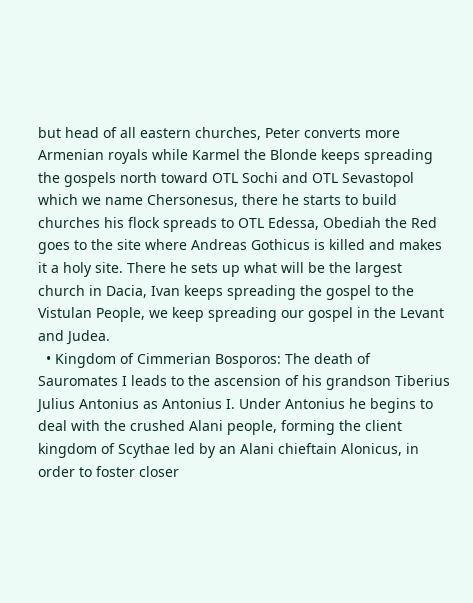but head of all eastern churches, Peter converts more Armenian royals while Karmel the Blonde keeps spreading the gospels north toward OTL Sochi and OTL Sevastopol which we name Chersonesus, there he starts to build  churches his flock spreads to OTL Edessa, Obediah the Red goes to the site where Andreas Gothicus is killed and makes it a holy site. There he sets up what will be the largest church in Dacia, Ivan keeps spreading the gospel to the Vistulan People, we keep spreading our gospel in the Levant and Judea.
  • Kingdom of Cimmerian Bosporos: The death of Sauromates I leads to the ascension of his grandson Tiberius Julius Antonius as Antonius I. Under Antonius he begins to deal with the crushed Alani people, forming the client kingdom of Scythae led by an Alani chieftain Alonicus, in order to foster closer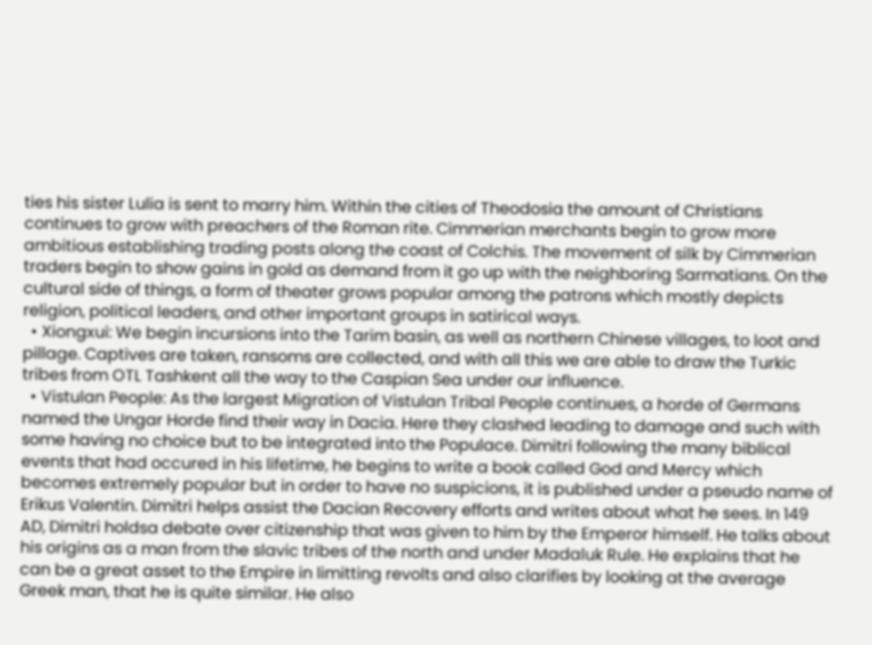ties his sister Lulia is sent to marry him. Within the cities of Theodosia the amount of Christians continues to grow with preachers of the Roman rite. Cimmerian merchants begin to grow more ambitious establishing trading posts along the coast of Colchis. The movement of silk by Cimmerian traders begin to show gains in gold as demand from it go up with the neighboring Sarmatians. On the cultural side of things, a form of theater grows popular among the patrons which mostly depicts religion, political leaders, and other important groups in satirical ways.
  • Xiongxui: We begin incursions into the Tarim basin, as well as northern Chinese villages, to loot and pillage. Captives are taken, ransoms are collected, and with all this we are able to draw the Turkic tribes from OTL Tashkent all the way to the Caspian Sea under our influence.
  • Vistulan People: As the largest Migration of Vistulan Tribal People continues, a horde of Germans named the Ungar Horde find their way in Dacia. Here they clashed leading to damage and such with some having no choice but to be integrated into the Populace. Dimitri following the many biblical events that had occured in his lifetime, he begins to write a book called God and Mercy which becomes extremely popular but in order to have no suspicions, it is published under a pseudo name of Erikus Valentin. Dimitri helps assist the Dacian Recovery efforts and writes about what he sees. In 149 AD, Dimitri holdsa debate over citizenship that was given to him by the Emperor himself. He talks about his origins as a man from the slavic tribes of the north and under Madaluk Rule. He explains that he can be a great asset to the Empire in limitting revolts and also clarifies by looking at the average Greek man, that he is quite similar. He also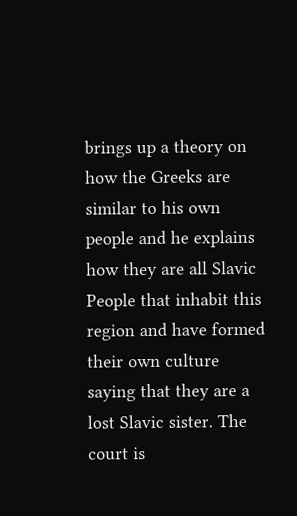brings up a theory on how the Greeks are similar to his own people and he explains how they are all Slavic People that inhabit this region and have formed their own culture saying that they are a lost Slavic sister. The court is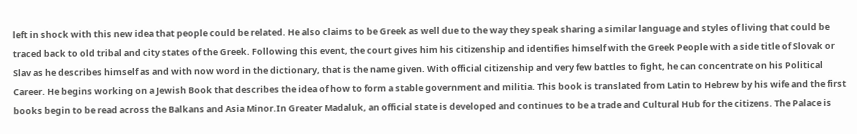left in shock with this new idea that people could be related. He also claims to be Greek as well due to the way they speak sharing a similar language and styles of living that could be traced back to old tribal and city states of the Greek. Following this event, the court gives him his citizenship and identifies himself with the Greek People with a side title of Slovak or Slav as he describes himself as and with now word in the dictionary, that is the name given. With official citizenship and very few battles to fight, he can concentrate on his Political Career. He begins working on a Jewish Book that describes the idea of how to form a stable government and militia. This book is translated from Latin to Hebrew by his wife and the first books begin to be read across the Balkans and Asia Minor.In Greater Madaluk, an official state is developed and continues to be a trade and Cultural Hub for the citizens. The Palace is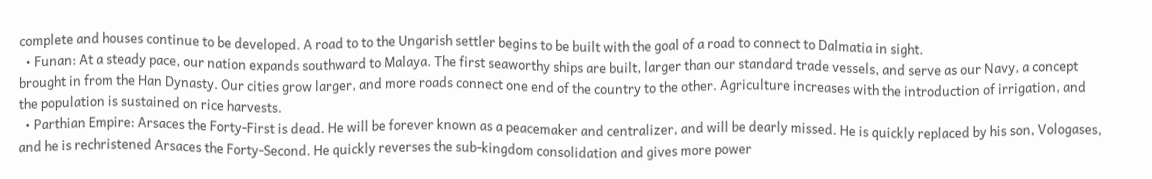complete and houses continue to be developed. A road to to the Ungarish settler begins to be built with the goal of a road to connect to Dalmatia in sight.
  • Funan: At a steady pace, our nation expands southward to Malaya. The first seaworthy ships are built, larger than our standard trade vessels, and serve as our Navy, a concept brought in from the Han Dynasty. Our cities grow larger, and more roads connect one end of the country to the other. Agriculture increases with the introduction of irrigation, and the population is sustained on rice harvests.
  • Parthian Empire: Arsaces the Forty-First is dead. He will be forever known as a peacemaker and centralizer, and will be dearly missed. He is quickly replaced by his son, Vologases, and he is rechristened Arsaces the Forty-Second. He quickly reverses the sub-kingdom consolidation and gives more power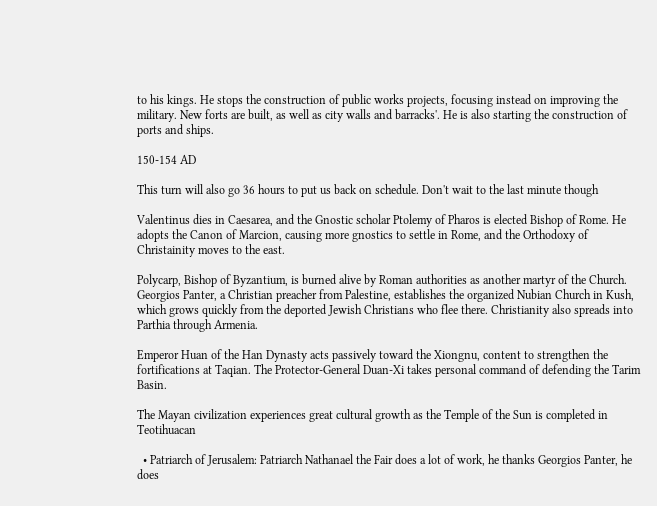to his kings. He stops the construction of public works projects, focusing instead on improving the military. New forts are built, as well as city walls and barracks'. He is also starting the construction of ports and ships.

150-154 AD

This turn will also go 36 hours to put us back on schedule. Don't wait to the last minute though

Valentinus dies in Caesarea, and the Gnostic scholar Ptolemy of Pharos is elected Bishop of Rome. He adopts the Canon of Marcion, causing more gnostics to settle in Rome, and the Orthodoxy of Christainity moves to the east.

Polycarp, Bishop of Byzantium, is burned alive by Roman authorities as another martyr of the Church. Georgios Panter, a Christian preacher from Palestine, establishes the organized Nubian Church in Kush, which grows quickly from the deported Jewish Christians who flee there. Christianity also spreads into Parthia through Armenia.

Emperor Huan of the Han Dynasty acts passively toward the Xiongnu, content to strengthen the fortifications at Taqian. The Protector-General Duan-Xi takes personal command of defending the Tarim Basin.

The Mayan civilization experiences great cultural growth as the Temple of the Sun is completed in Teotihuacan

  • Patriarch of Jerusalem: Patriarch Nathanael the Fair does a lot of work, he thanks Georgios Panter, he does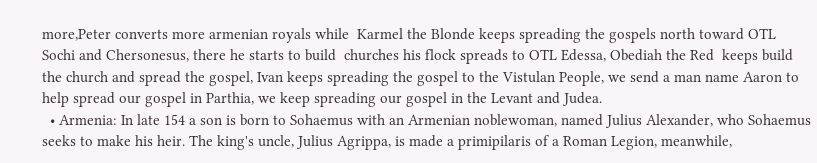more,Peter converts more armenian royals while  Karmel the Blonde keeps spreading the gospels north toward OTL Sochi and Chersonesus, there he starts to build  churches his flock spreads to OTL Edessa, Obediah the Red  keeps build the church and spread the gospel, Ivan keeps spreading the gospel to the Vistulan People, we send a man name Aaron to help spread our gospel in Parthia, we keep spreading our gospel in the Levant and Judea.
  • Armenia: In late 154 a son is born to Sohaemus with an Armenian noblewoman, named Julius Alexander, who Sohaemus seeks to make his heir. The king's uncle, Julius Agrippa, is made a primipilaris of a Roman Legion, meanwhile,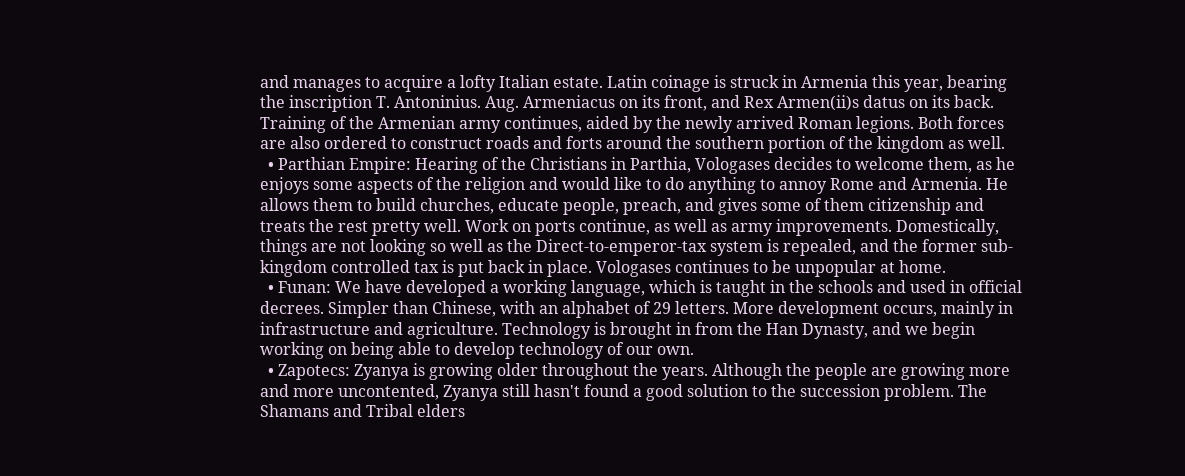and manages to acquire a lofty Italian estate. Latin coinage is struck in Armenia this year, bearing the inscription T. Antoninius. Aug. Armeniacus on its front, and Rex Armen(ii)s datus on its back. Training of the Armenian army continues, aided by the newly arrived Roman legions. Both forces are also ordered to construct roads and forts around the southern portion of the kingdom as well.
  • Parthian Empire: Hearing of the Christians in Parthia, Vologases decides to welcome them, as he enjoys some aspects of the religion and would like to do anything to annoy Rome and Armenia. He allows them to build churches, educate people, preach, and gives some of them citizenship and treats the rest pretty well. Work on ports continue, as well as army improvements. Domestically, things are not looking so well as the Direct-to-emperor-tax system is repealed, and the former sub-kingdom controlled tax is put back in place. Vologases continues to be unpopular at home.
  • Funan: We have developed a working language, which is taught in the schools and used in official decrees. Simpler than Chinese, with an alphabet of 29 letters. More development occurs, mainly in infrastructure and agriculture. Technology is brought in from the Han Dynasty, and we begin working on being able to develop technology of our own.
  • Zapotecs: Zyanya is growing older throughout the years. Although the people are growing more and more uncontented, Zyanya still hasn't found a good solution to the succession problem. The Shamans and Tribal elders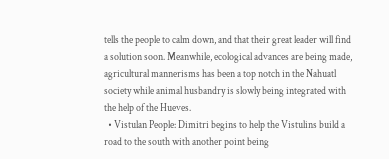tells the people to calm down, and that their great leader will find a solution soon. Meanwhile, ecological advances are being made, agricultural mannerisms has been a top notch in the Nahuatl society while animal husbandry is slowly being integrated with the help of the Hueves.
  • Vistulan People: Dimitri begins to help the Vistulins build a road to the south with another point being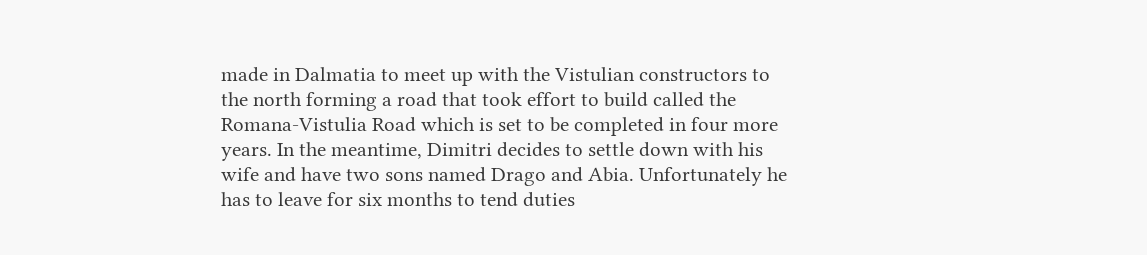made in Dalmatia to meet up with the Vistulian constructors to the north forming a road that took effort to build called the Romana-Vistulia Road which is set to be completed in four more years. In the meantime, Dimitri decides to settle down with his wife and have two sons named Drago and Abia. Unfortunately he has to leave for six months to tend duties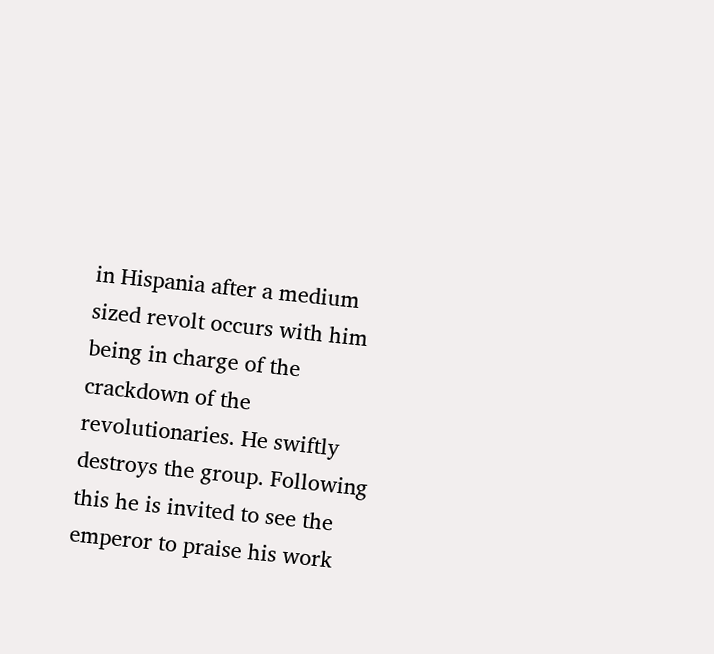in Hispania after a medium sized revolt occurs with him being in charge of the crackdown of the revolutionaries. He swiftly destroys the group. Following this he is invited to see the emperor to praise his work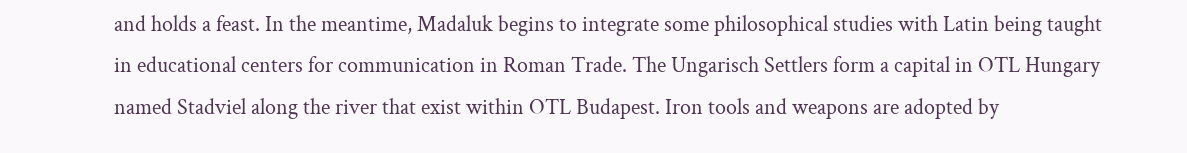and holds a feast. In the meantime, Madaluk begins to integrate some philosophical studies with Latin being taught in educational centers for communication in Roman Trade. The Ungarisch Settlers form a capital in OTL Hungary named Stadviel along the river that exist within OTL Budapest. Iron tools and weapons are adopted by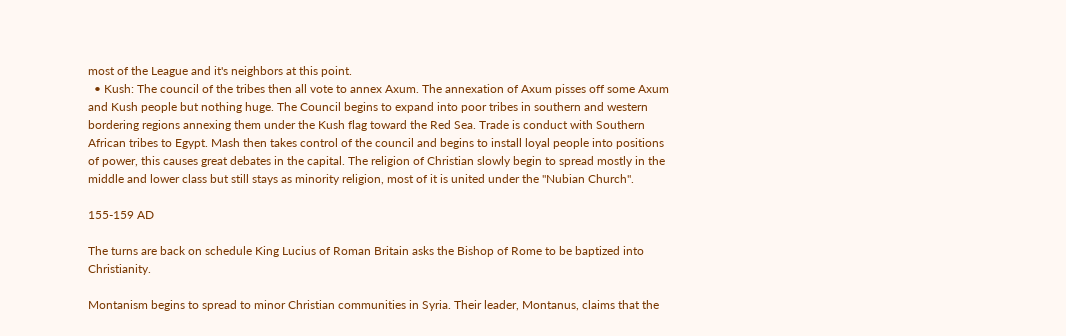most of the League and it's neighbors at this point.
  • Kush: The council of the tribes then all vote to annex Axum. The annexation of Axum pisses off some Axum and Kush people but nothing huge. The Council begins to expand into poor tribes in southern and western bordering regions annexing them under the Kush flag toward the Red Sea. Trade is conduct with Southern African tribes to Egypt. Mash then takes control of the council and begins to install loyal people into positions of power, this causes great debates in the capital. The religion of Christian slowly begin to spread mostly in the middle and lower class but still stays as minority religion, most of it is united under the "Nubian Church".

155-159 AD

The turns are back on schedule King Lucius of Roman Britain asks the Bishop of Rome to be baptized into Christianity.

Montanism begins to spread to minor Christian communities in Syria. Their leader, Montanus, claims that the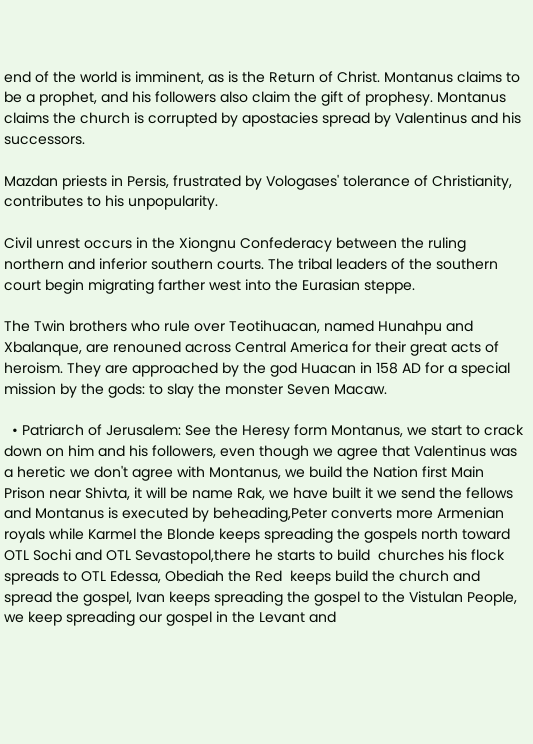end of the world is imminent, as is the Return of Christ. Montanus claims to be a prophet, and his followers also claim the gift of prophesy. Montanus claims the church is corrupted by apostacies spread by Valentinus and his successors.

Mazdan priests in Persis, frustrated by Vologases' tolerance of Christianity, contributes to his unpopularity.

Civil unrest occurs in the Xiongnu Confederacy between the ruling northern and inferior southern courts. The tribal leaders of the southern court begin migrating farther west into the Eurasian steppe.

The Twin brothers who rule over Teotihuacan, named Hunahpu and Xbalanque, are renouned across Central America for their great acts of heroism. They are approached by the god Huacan in 158 AD for a special mission by the gods: to slay the monster Seven Macaw.

  • Patriarch of Jerusalem: See the Heresy form Montanus, we start to crack down on him and his followers, even though we agree that Valentinus was a heretic we don't agree with Montanus, we build the Nation first Main Prison near Shivta, it will be name Rak, we have built it we send the fellows and Montanus is executed by beheading,Peter converts more Armenian royals while Karmel the Blonde keeps spreading the gospels north toward OTL Sochi and OTL Sevastopol,there he starts to build  churches his flock spreads to OTL Edessa, Obediah the Red  keeps build the church and spread the gospel, Ivan keeps spreading the gospel to the Vistulan People, we keep spreading our gospel in the Levant and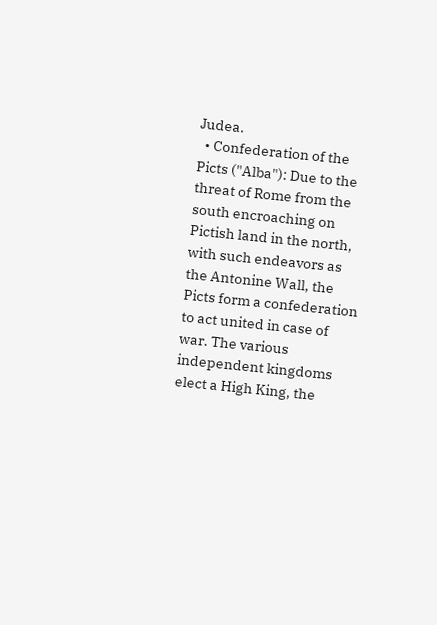Judea.
  • Confederation of the Picts ("Alba"): Due to the threat of Rome from the south encroaching on Pictish land in the north, with such endeavors as the Antonine Wall, the Picts form a confederation to act united in case of war. The various independent kingdoms elect a High King, the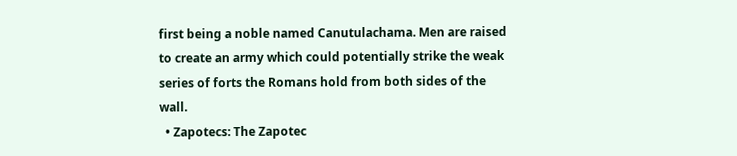first being a noble named Canutulachama. Men are raised to create an army which could potentially strike the weak series of forts the Romans hold from both sides of the wall.
  • Zapotecs: The Zapotec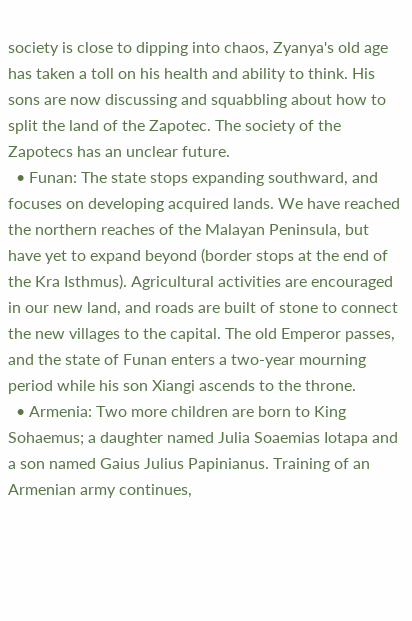society is close to dipping into chaos, Zyanya's old age has taken a toll on his health and ability to think. His sons are now discussing and squabbling about how to split the land of the Zapotec. The society of the Zapotecs has an unclear future.
  • Funan: The state stops expanding southward, and focuses on developing acquired lands. We have reached the northern reaches of the Malayan Peninsula, but have yet to expand beyond (border stops at the end of the Kra Isthmus). Agricultural activities are encouraged in our new land, and roads are built of stone to connect the new villages to the capital. The old Emperor passes, and the state of Funan enters a two-year mourning period while his son Xiangi ascends to the throne.
  • Armenia: Two more children are born to King Sohaemus; a daughter named Julia Soaemias Iotapa and a son named Gaius Julius Papinianus. Training of an Armenian army continues,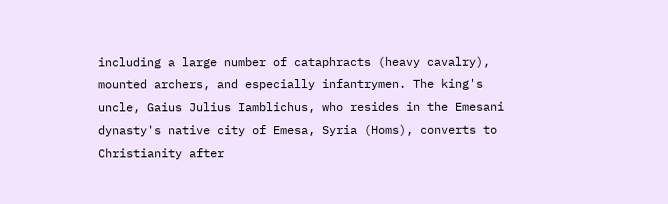including a large number of cataphracts (heavy cavalry), mounted archers, and especially infantrymen. The king's uncle, Gaius Julius Iamblichus, who resides in the Emesani dynasty's native city of Emesa, Syria (Homs), converts to Christianity after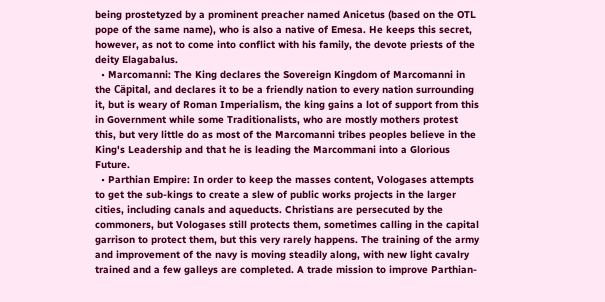being prostetyzed by a prominent preacher named Anicetus (based on the OTL pope of the same name), who is also a native of Emesa. He keeps this secret, however, as not to come into conflict with his family, the devote priests of the deity Elagabalus.
  • Marcomanni: The King declares the Sovereign Kingdom of Marcomanni in the Cäpital, and declares it to be a friendly nation to every nation surrounding it, but is weary of Roman Imperialism, the king gains a lot of support from this in Government while some Traditionalists, who are mostly mothers protest this, but very little do as most of the Marcomanni tribes peoples believe in the King's Leadership and that he is leading the Marcommani into a Glorious Future.
  • Parthian Empire: In order to keep the masses content, Vologases attempts to get the sub-kings to create a slew of public works projects in the larger cities, including canals and aqueducts. Christians are persecuted by the commoners, but Vologases still protects them, sometimes calling in the capital garrison to protect them, but this very rarely happens. The training of the army and improvement of the navy is moving steadily along, with new light cavalry trained and a few galleys are completed. A trade mission to improve Parthian-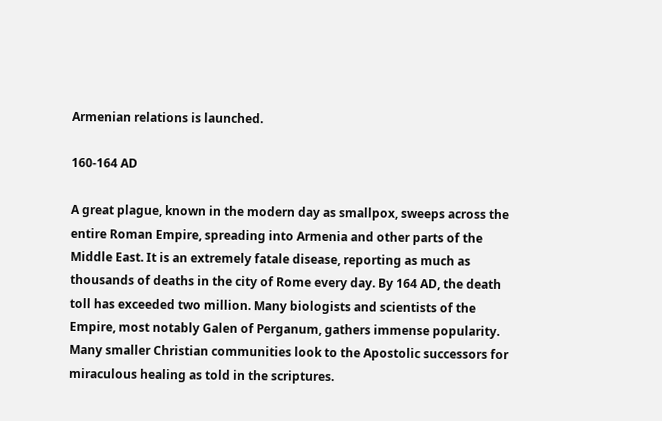Armenian relations is launched.

160-164 AD

A great plague, known in the modern day as smallpox, sweeps across the entire Roman Empire, spreading into Armenia and other parts of the Middle East. It is an extremely fatale disease, reporting as much as thousands of deaths in the city of Rome every day. By 164 AD, the death toll has exceeded two million. Many biologists and scientists of the Empire, most notably Galen of Perganum, gathers immense popularity. Many smaller Christian communities look to the Apostolic successors for miraculous healing as told in the scriptures.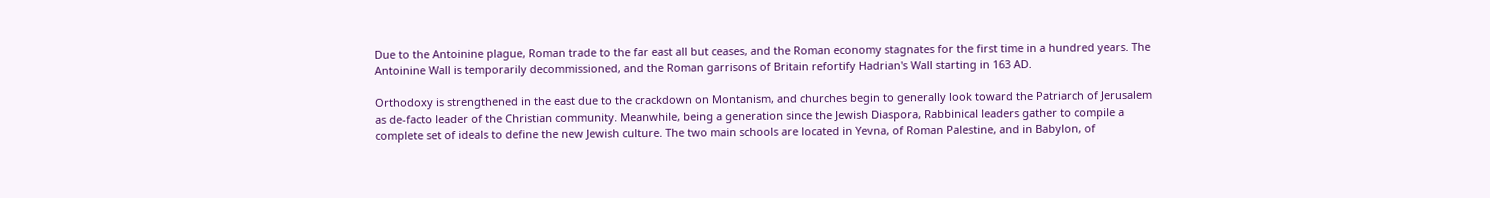Due to the Antoinine plague, Roman trade to the far east all but ceases, and the Roman economy stagnates for the first time in a hundred years. The Antoinine Wall is temporarily decommissioned, and the Roman garrisons of Britain refortify Hadrian's Wall starting in 163 AD.

Orthodoxy is strengthened in the east due to the crackdown on Montanism, and churches begin to generally look toward the Patriarch of Jerusalem as de-facto leader of the Christian community. Meanwhile, being a generation since the Jewish Diaspora, Rabbinical leaders gather to compile a complete set of ideals to define the new Jewish culture. The two main schools are located in Yevna, of Roman Palestine, and in Babylon, of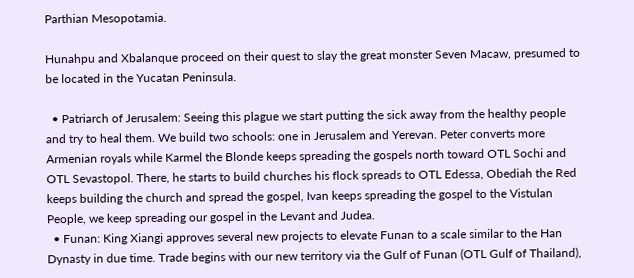Parthian Mesopotamia.

Hunahpu and Xbalanque proceed on their quest to slay the great monster Seven Macaw, presumed to be located in the Yucatan Peninsula.

  • Patriarch of Jerusalem: Seeing this plague we start putting the sick away from the healthy people and try to heal them. We build two schools: one in Jerusalem and Yerevan. Peter converts more Armenian royals while Karmel the Blonde keeps spreading the gospels north toward OTL Sochi and OTL Sevastopol. There, he starts to build churches his flock spreads to OTL Edessa, Obediah the Red keeps building the church and spread the gospel, Ivan keeps spreading the gospel to the Vistulan People, we keep spreading our gospel in the Levant and Judea.
  • Funan: King Xiangi approves several new projects to elevate Funan to a scale similar to the Han Dynasty in due time. Trade begins with our new territory via the Gulf of Funan (OTL Gulf of Thailand),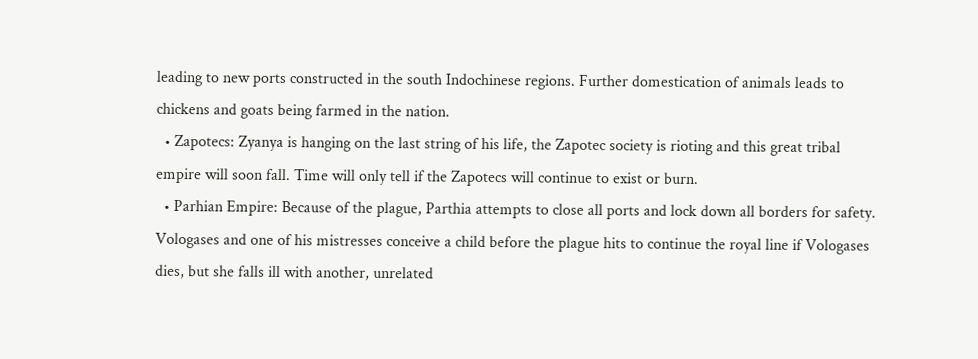leading to new ports constructed in the south Indochinese regions. Further domestication of animals leads to chickens and goats being farmed in the nation.
  • Zapotecs: Zyanya is hanging on the last string of his life, the Zapotec society is rioting and this great tribal empire will soon fall. Time will only tell if the Zapotecs will continue to exist or burn.
  • Parhian Empire: Because of the plague, Parthia attempts to close all ports and lock down all borders for safety. Vologases and one of his mistresses conceive a child before the plague hits to continue the royal line if Vologases dies, but she falls ill with another, unrelated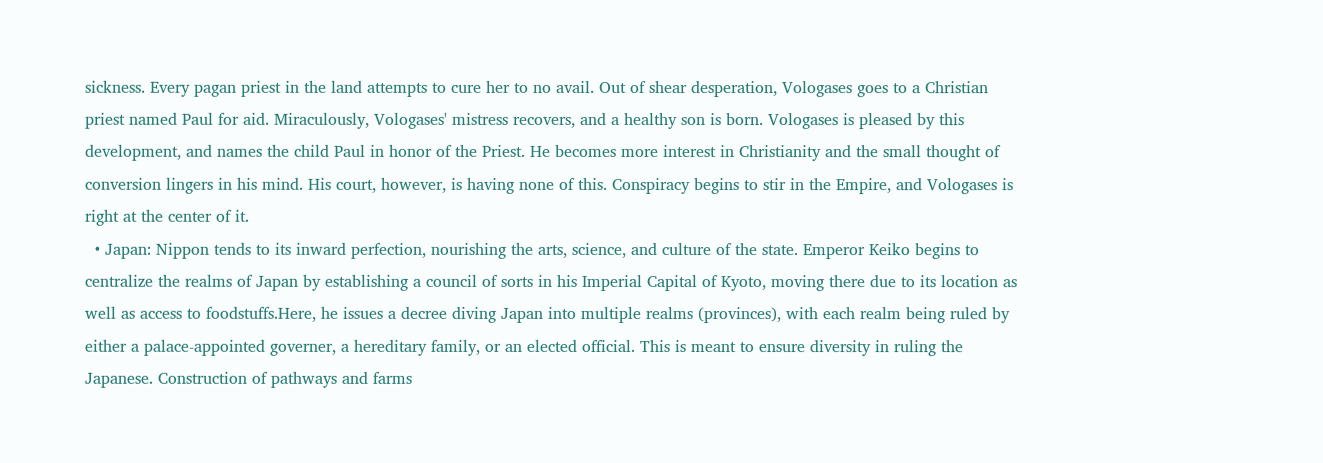sickness. Every pagan priest in the land attempts to cure her to no avail. Out of shear desperation, Vologases goes to a Christian priest named Paul for aid. Miraculously, Vologases' mistress recovers, and a healthy son is born. Vologases is pleased by this development, and names the child Paul in honor of the Priest. He becomes more interest in Christianity and the small thought of conversion lingers in his mind. His court, however, is having none of this. Conspiracy begins to stir in the Empire, and Vologases is right at the center of it.
  • Japan: Nippon tends to its inward perfection, nourishing the arts, science, and culture of the state. Emperor Keiko begins to centralize the realms of Japan by establishing a council of sorts in his Imperial Capital of Kyoto, moving there due to its location as well as access to foodstuffs.Here, he issues a decree diving Japan into multiple realms (provinces), with each realm being ruled by either a palace-appointed governer, a hereditary family, or an elected official. This is meant to ensure diversity in ruling the Japanese. Construction of pathways and farms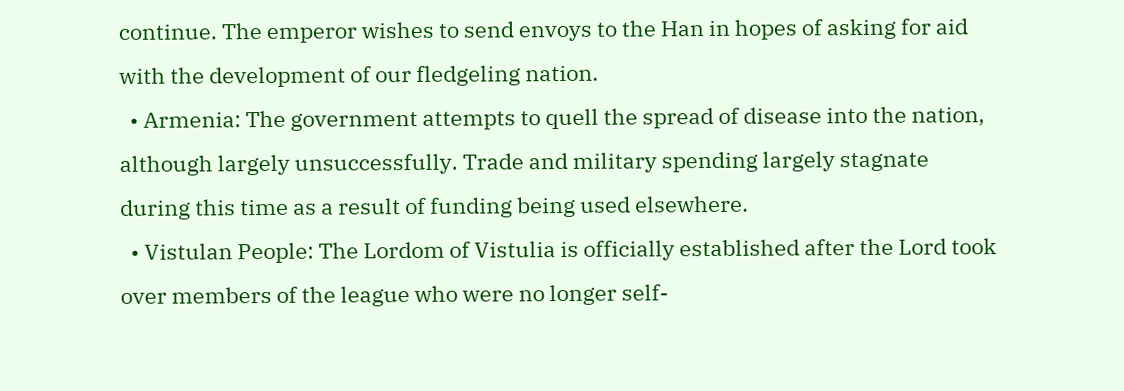continue. The emperor wishes to send envoys to the Han in hopes of asking for aid with the development of our fledgeling nation.
  • Armenia: The government attempts to quell the spread of disease into the nation, although largely unsuccessfully. Trade and military spending largely stagnate during this time as a result of funding being used elsewhere.
  • Vistulan People: The Lordom of Vistulia is officially established after the Lord took over members of the league who were no longer self-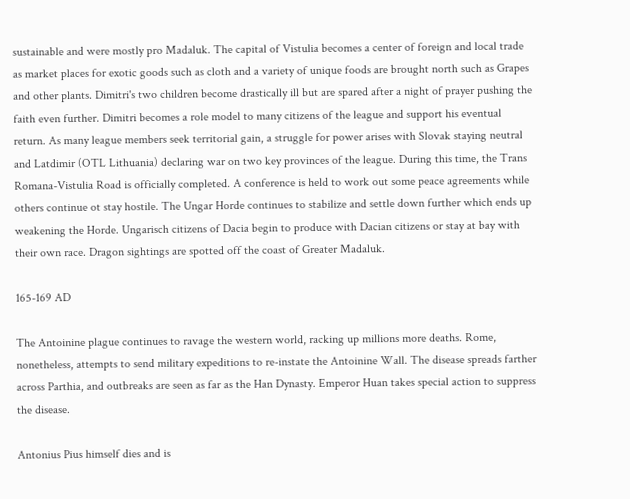sustainable and were mostly pro Madaluk. The capital of Vistulia becomes a center of foreign and local trade as market places for exotic goods such as cloth and a variety of unique foods are brought north such as Grapes and other plants. Dimitri's two children become drastically ill but are spared after a night of prayer pushing the faith even further. Dimitri becomes a role model to many citizens of the league and support his eventual return. As many league members seek territorial gain, a struggle for power arises with Slovak staying neutral and Latdimir (OTL Lithuania) declaring war on two key provinces of the league. During this time, the Trans Romana-Vistulia Road is officially completed. A conference is held to work out some peace agreements while others continue ot stay hostile. The Ungar Horde continues to stabilize and settle down further which ends up weakening the Horde. Ungarisch citizens of Dacia begin to produce with Dacian citizens or stay at bay with their own race. Dragon sightings are spotted off the coast of Greater Madaluk.

165-169 AD

The Antoinine plague continues to ravage the western world, racking up millions more deaths. Rome, nonetheless, attempts to send military expeditions to re-instate the Antoinine Wall. The disease spreads farther across Parthia, and outbreaks are seen as far as the Han Dynasty. Emperor Huan takes special action to suppress the disease.

Antonius Pius himself dies and is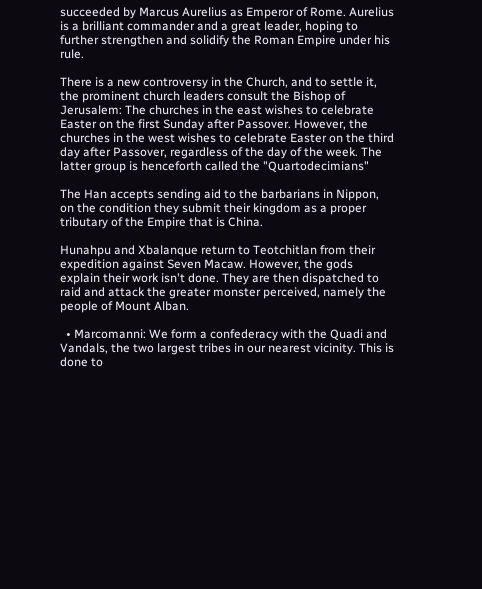succeeded by Marcus Aurelius as Emperor of Rome. Aurelius is a brilliant commander and a great leader, hoping to further strengthen and solidify the Roman Empire under his rule.

There is a new controversy in the Church, and to settle it, the prominent church leaders consult the Bishop of Jerusalem: The churches in the east wishes to celebrate Easter on the first Sunday after Passover. However, the churches in the west wishes to celebrate Easter on the third day after Passover, regardless of the day of the week. The latter group is henceforth called the "Quartodecimians"

The Han accepts sending aid to the barbarians in Nippon, on the condition they submit their kingdom as a proper tributary of the Empire that is China.

Hunahpu and Xbalanque return to Teotchitlan from their expedition against Seven Macaw. However, the gods explain their work isn't done. They are then dispatched to raid and attack the greater monster perceived, namely the people of Mount Alban.

  • Marcomanni: We form a confederacy with the Quadi and Vandals, the two largest tribes in our nearest vicinity. This is done to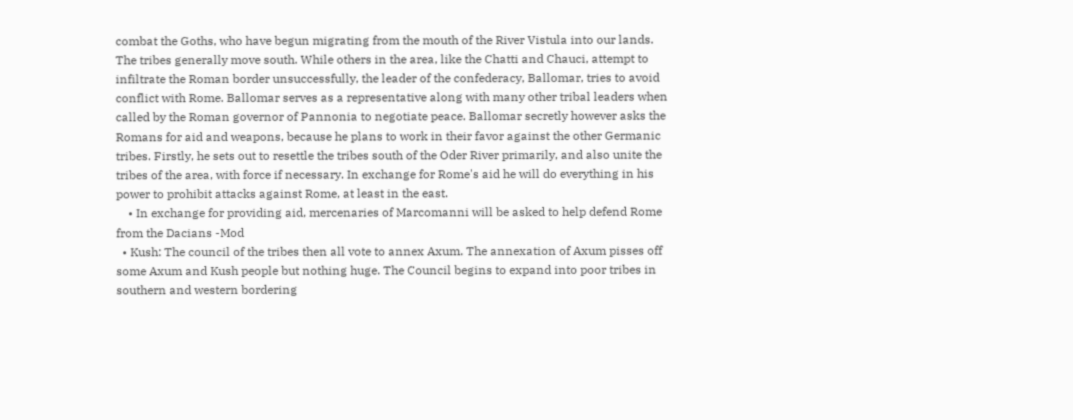combat the Goths, who have begun migrating from the mouth of the River Vistula into our lands. The tribes generally move south. While others in the area, like the Chatti and Chauci, attempt to infiltrate the Roman border unsuccessfully, the leader of the confederacy, Ballomar, tries to avoid conflict with Rome. Ballomar serves as a representative along with many other tribal leaders when called by the Roman governor of Pannonia to negotiate peace. Ballomar secretly however asks the Romans for aid and weapons, because he plans to work in their favor against the other Germanic tribes. Firstly, he sets out to resettle the tribes south of the Oder River primarily, and also unite the tribes of the area, with force if necessary. In exchange for Rome's aid he will do everything in his power to prohibit attacks against Rome, at least in the east.
    • In exchange for providing aid, mercenaries of Marcomanni will be asked to help defend Rome from the Dacians -Mod
  • Kush: The council of the tribes then all vote to annex Axum. The annexation of Axum pisses off some Axum and Kush people but nothing huge. The Council begins to expand into poor tribes in southern and western bordering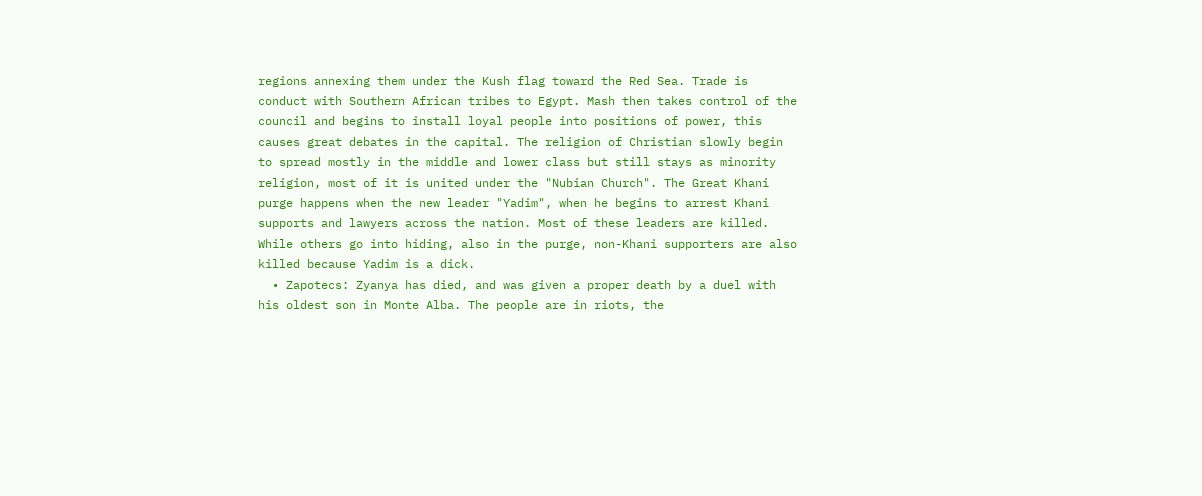regions annexing them under the Kush flag toward the Red Sea. Trade is conduct with Southern African tribes to Egypt. Mash then takes control of the council and begins to install loyal people into positions of power, this causes great debates in the capital. The religion of Christian slowly begin to spread mostly in the middle and lower class but still stays as minority religion, most of it is united under the "Nubian Church". The Great Khani purge happens when the new leader "Yadim", when he begins to arrest Khani supports and lawyers across the nation. Most of these leaders are killed. While others go into hiding, also in the purge, non-Khani supporters are also killed because Yadim is a dick.
  • Zapotecs: Zyanya has died, and was given a proper death by a duel with his oldest son in Monte Alba. The people are in riots, the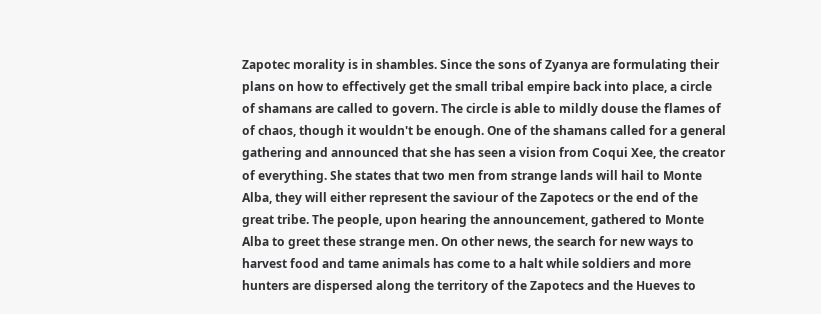Zapotec morality is in shambles. Since the sons of Zyanya are formulating their plans on how to effectively get the small tribal empire back into place, a circle of shamans are called to govern. The circle is able to mildly douse the flames of of chaos, though it wouldn't be enough. One of the shamans called for a general gathering and announced that she has seen a vision from Coqui Xee, the creator of everything. She states that two men from strange lands will hail to Monte Alba, they will either represent the saviour of the Zapotecs or the end of the great tribe. The people, upon hearing the announcement, gathered to Monte Alba to greet these strange men. On other news, the search for new ways to harvest food and tame animals has come to a halt while soldiers and more hunters are dispersed along the territory of the Zapotecs and the Hueves to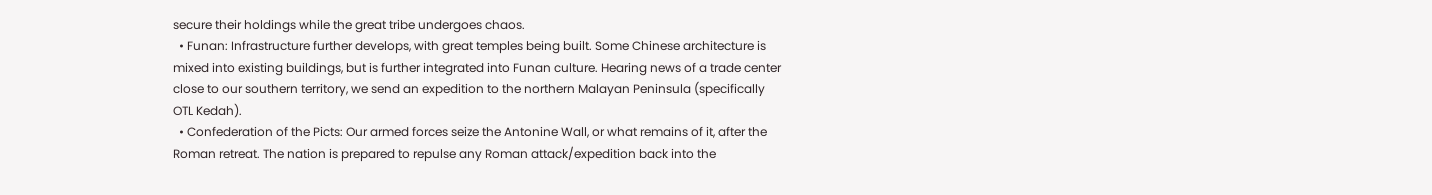secure their holdings while the great tribe undergoes chaos.
  • Funan: Infrastructure further develops, with great temples being built. Some Chinese architecture is mixed into existing buildings, but is further integrated into Funan culture. Hearing news of a trade center close to our southern territory, we send an expedition to the northern Malayan Peninsula (specifically OTL Kedah).
  • Confederation of the Picts: Our armed forces seize the Antonine Wall, or what remains of it, after the Roman retreat. The nation is prepared to repulse any Roman attack/expedition back into the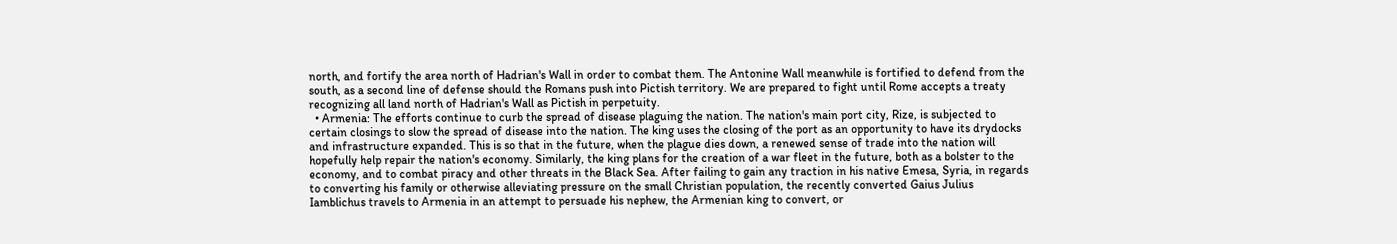north, and fortify the area north of Hadrian's Wall in order to combat them. The Antonine Wall meanwhile is fortified to defend from the south, as a second line of defense should the Romans push into Pictish territory. We are prepared to fight until Rome accepts a treaty recognizing all land north of Hadrian's Wall as Pictish in perpetuity.
  • Armenia: The efforts continue to curb the spread of disease plaguing the nation. The nation's main port city, Rize, is subjected to certain closings to slow the spread of disease into the nation. The king uses the closing of the port as an opportunity to have its drydocks and infrastructure expanded. This is so that in the future, when the plague dies down, a renewed sense of trade into the nation will hopefully help repair the nation's economy. Similarly, the king plans for the creation of a war fleet in the future, both as a bolster to the economy, and to combat piracy and other threats in the Black Sea. After failing to gain any traction in his native Emesa, Syria, in regards to converting his family or otherwise alleviating pressure on the small Christian population, the recently converted Gaius Julius Iamblichus travels to Armenia in an attempt to persuade his nephew, the Armenian king to convert, or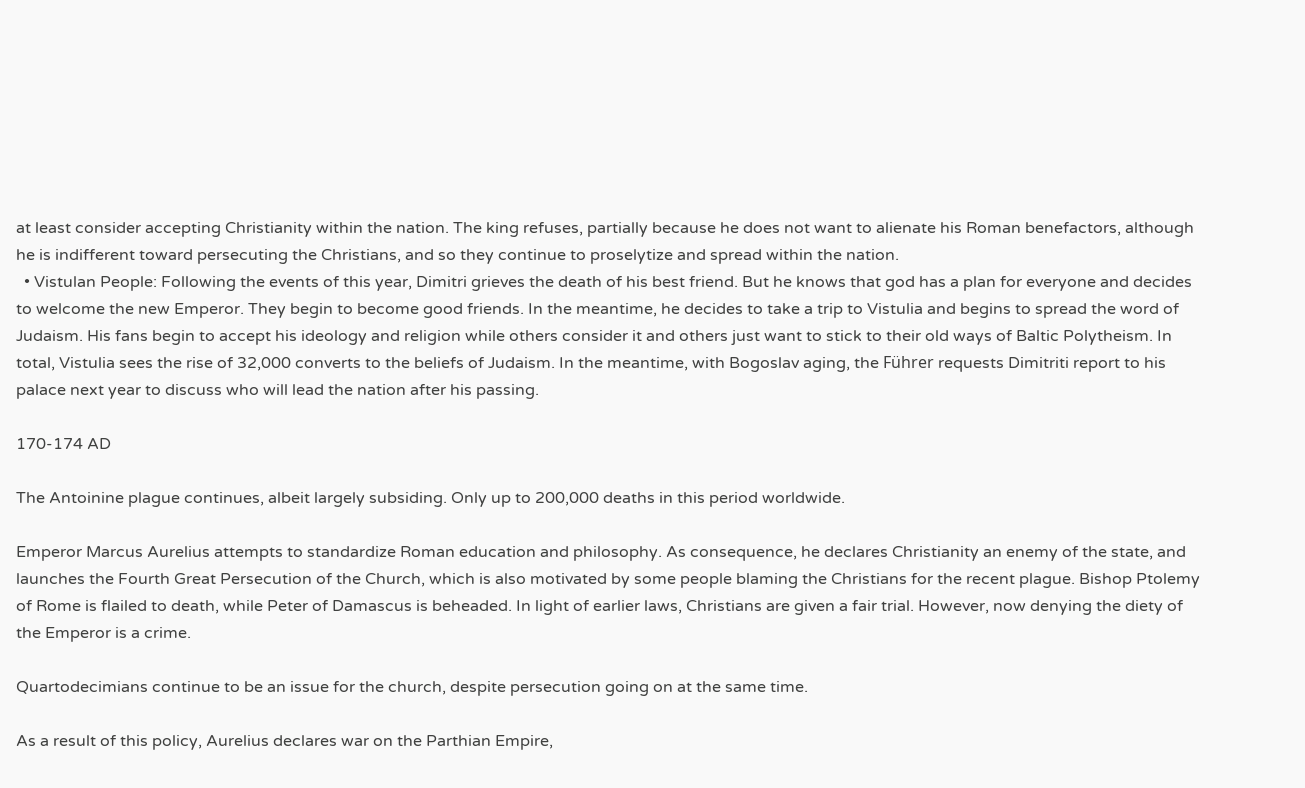at least consider accepting Christianity within the nation. The king refuses, partially because he does not want to alienate his Roman benefactors, although he is indifferent toward persecuting the Christians, and so they continue to proselytize and spread within the nation.
  • Vistulan People: Following the events of this year, Dimitri grieves the death of his best friend. But he knows that god has a plan for everyone and decides to welcome the new Emperor. They begin to become good friends. In the meantime, he decides to take a trip to Vistulia and begins to spread the word of Judaism. His fans begin to accept his ideology and religion while others consider it and others just want to stick to their old ways of Baltic Polytheism. In total, Vistulia sees the rise of 32,000 converts to the beliefs of Judaism. In the meantime, with Bogoslav aging, the Führer requests Dimitriti report to his palace next year to discuss who will lead the nation after his passing.

170-174 AD

The Antoinine plague continues, albeit largely subsiding. Only up to 200,000 deaths in this period worldwide.

Emperor Marcus Aurelius attempts to standardize Roman education and philosophy. As consequence, he declares Christianity an enemy of the state, and launches the Fourth Great Persecution of the Church, which is also motivated by some people blaming the Christians for the recent plague. Bishop Ptolemy of Rome is flailed to death, while Peter of Damascus is beheaded. In light of earlier laws, Christians are given a fair trial. However, now denying the diety of the Emperor is a crime.

Quartodecimians continue to be an issue for the church, despite persecution going on at the same time.

As a result of this policy, Aurelius declares war on the Parthian Empire,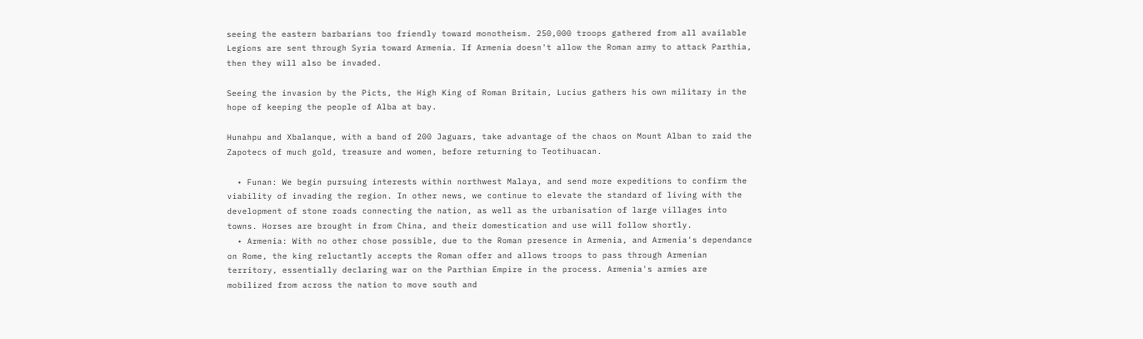seeing the eastern barbarians too friendly toward monotheism. 250,000 troops gathered from all available Legions are sent through Syria toward Armenia. If Armenia doesn't allow the Roman army to attack Parthia, then they will also be invaded.

Seeing the invasion by the Picts, the High King of Roman Britain, Lucius gathers his own military in the hope of keeping the people of Alba at bay.

Hunahpu and Xbalanque, with a band of 200 Jaguars, take advantage of the chaos on Mount Alban to raid the Zapotecs of much gold, treasure and women, before returning to Teotihuacan.

  • Funan: We begin pursuing interests within northwest Malaya, and send more expeditions to confirm the viability of invading the region. In other news, we continue to elevate the standard of living with the development of stone roads connecting the nation, as well as the urbanisation of large villages into towns. Horses are brought in from China, and their domestication and use will follow shortly.
  • Armenia: With no other chose possible, due to the Roman presence in Armenia, and Armenia's dependance on Rome, the king reluctantly accepts the Roman offer and allows troops to pass through Armenian territory, essentially declaring war on the Parthian Empire in the process. Armenia's armies are mobilized from across the nation to move south and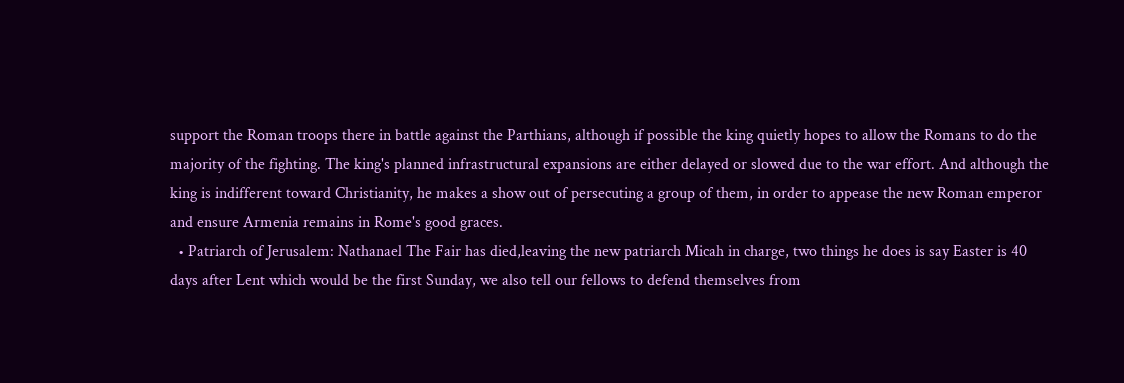support the Roman troops there in battle against the Parthians, although if possible the king quietly hopes to allow the Romans to do the majority of the fighting. The king's planned infrastructural expansions are either delayed or slowed due to the war effort. And although the king is indifferent toward Christianity, he makes a show out of persecuting a group of them, in order to appease the new Roman emperor and ensure Armenia remains in Rome's good graces.
  • Patriarch of Jerusalem: Nathanael The Fair has died,leaving the new patriarch Micah in charge, two things he does is say Easter is 40 days after Lent which would be the first Sunday, we also tell our fellows to defend themselves from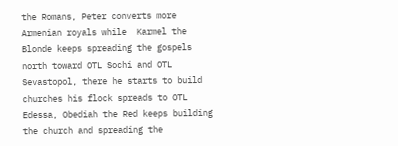the Romans, Peter converts more Armenian royals while  Karmel the Blonde keeps spreading the gospels north toward OTL Sochi and OTL Sevastopol, there he starts to build  churches his flock spreads to OTL Edessa, Obediah the Red keeps building the church and spreading the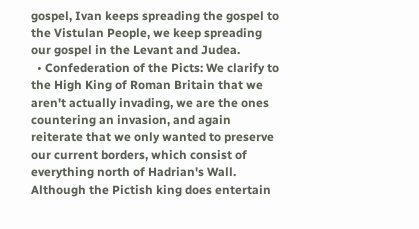gospel, Ivan keeps spreading the gospel to the Vistulan People, we keep spreading our gospel in the Levant and Judea.
  • Confederation of the Picts: We clarify to the High King of Roman Britain that we aren't actually invading, we are the ones countering an invasion, and again reiterate that we only wanted to preserve our current borders, which consist of everything north of Hadrian's Wall. Although the Pictish king does entertain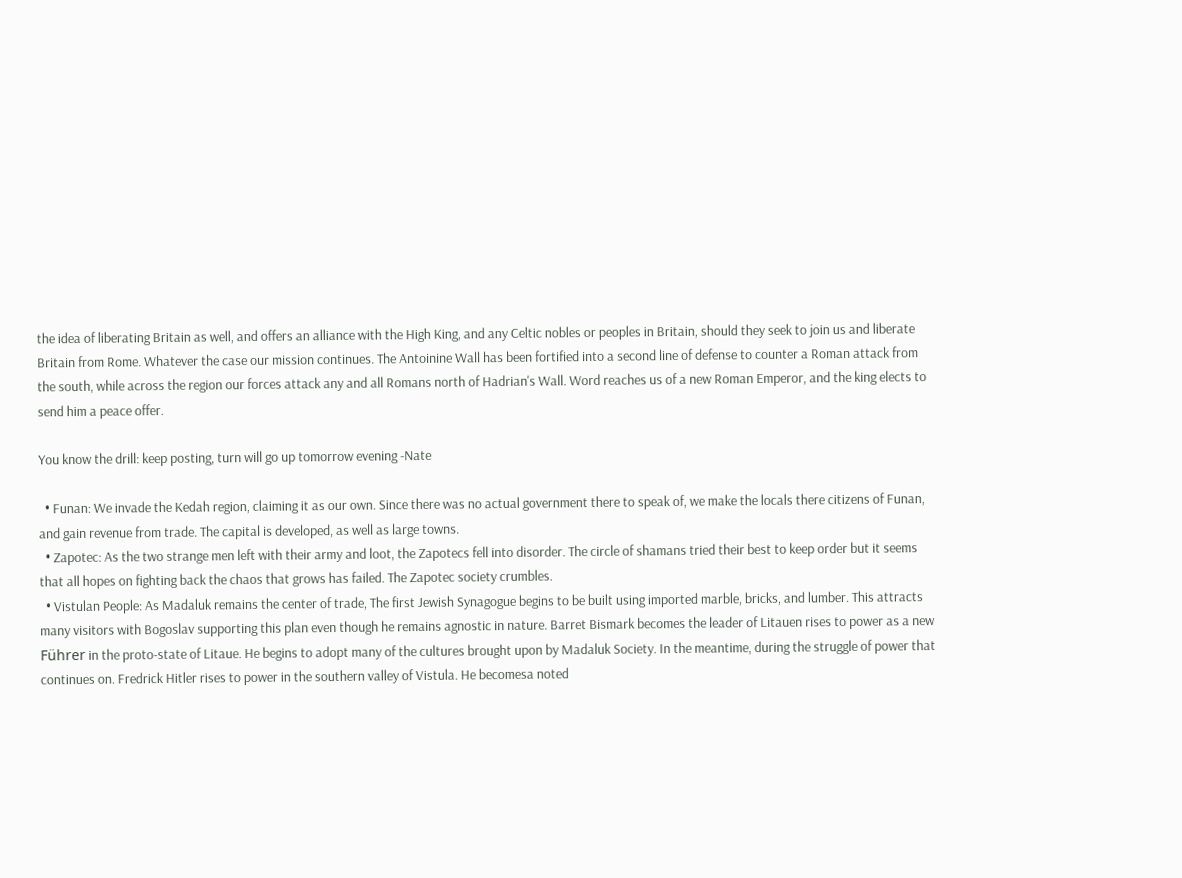the idea of liberating Britain as well, and offers an alliance with the High King, and any Celtic nobles or peoples in Britain, should they seek to join us and liberate Britain from Rome. Whatever the case our mission continues. The Antoinine Wall has been fortified into a second line of defense to counter a Roman attack from the south, while across the region our forces attack any and all Romans north of Hadrian's Wall. Word reaches us of a new Roman Emperor, and the king elects to send him a peace offer.

You know the drill: keep posting, turn will go up tomorrow evening -Nate

  • Funan: We invade the Kedah region, claiming it as our own. Since there was no actual government there to speak of, we make the locals there citizens of Funan, and gain revenue from trade. The capital is developed, as well as large towns.
  • Zapotec: As the two strange men left with their army and loot, the Zapotecs fell into disorder. The circle of shamans tried their best to keep order but it seems that all hopes on fighting back the chaos that grows has failed. The Zapotec society crumbles.
  • Vistulan People: As Madaluk remains the center of trade, The first Jewish Synagogue begins to be built using imported marble, bricks, and lumber. This attracts many visitors with Bogoslav supporting this plan even though he remains agnostic in nature. Barret Bismark becomes the leader of Litauen rises to power as a new Führer in the proto-state of Litaue. He begins to adopt many of the cultures brought upon by Madaluk Society. In the meantime, during the struggle of power that continues on. Fredrick Hitler rises to power in the southern valley of Vistula. He becomesa noted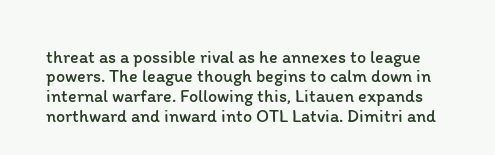threat as a possible rival as he annexes to league powers. The league though begins to calm down in internal warfare. Following this, Litauen expands northward and inward into OTL Latvia. Dimitri and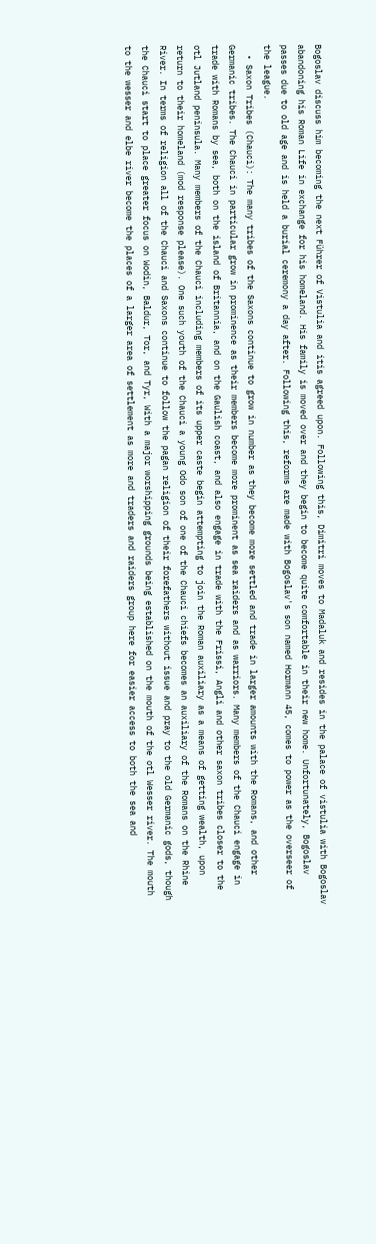Bogoslav discuss him becoming the next Führer of Vistulia and itis agreed upon. Following this, Dimitri moves to Madaluk and resides in the palace of vistulia with Bogoslav abandoning his Roman Life in exchange for his homeland. His family is moved over and they begin to become quite comfortable in their new home. Unfortunately, Bogoslav passes due to old age and is held a burial ceremony a day after. Following this, reforms are made with Bogoslav's son named Hormann 45, comes to power as the overseer of the league.
  • Saxon Tribes (Chauci): The many tribes of the Saxons continue to grow in number as they become more settled and trade in larger amounts with the Romans, and other Germanic tribes. The Chauci in particular grow in prominence as their members become more prominent as sea raiders and as warriors. Many members of the Chauci engage in trade with Romans by sea, both on the island of Britannia, and on the Gaulish coast, and also engage in trade with the Frissi, Angli and other saxon tribes closer to the otl Jutland peninsula. Many members of the Chauci including members of its upper caste begin attempting to join the Roman auxiliary as a means of getting wealth, upon return to their homeland (mod response please). One such youth of the Chauci a young Odo son of one of the Chauci chiefs becomes an auxiliary of the Romans on the Rhine River. In terms of religion all of the Chauci and Saxons continue to follow the pagan religion of their forefathers without issue and pray to the old Germanic gods, though the Chauci start to place greater focus on Wodin, Baldur, Tor, and Tyr, With a major worshipping grounds being established on the mouth of the otl Wesser river. The mouth to the wesser and elbe river become the places of a larger area of settlement as more and traders and raiders group here for easier access to both the sea and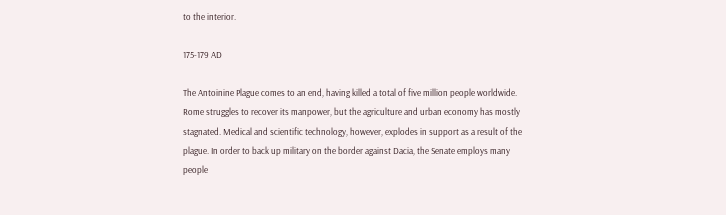to the interior.

175-179 AD

The Antoinine Plague comes to an end, having killed a total of five million people worldwide. Rome struggles to recover its manpower, but the agriculture and urban economy has mostly stagnated. Medical and scientific technology, however, explodes in support as a result of the plague. In order to back up military on the border against Dacia, the Senate employs many people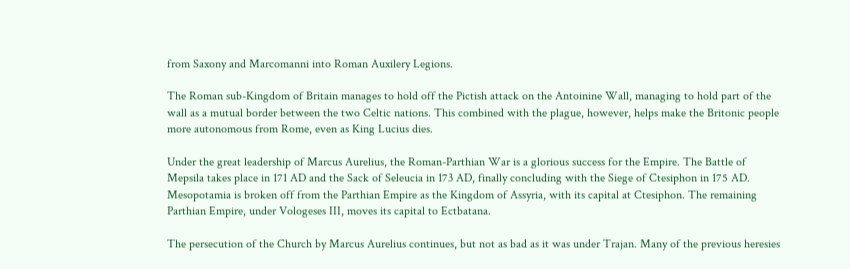from Saxony and Marcomanni into Roman Auxilery Legions.

The Roman sub-Kingdom of Britain manages to hold off the Pictish attack on the Antoinine Wall, managing to hold part of the wall as a mutual border between the two Celtic nations. This combined with the plague, however, helps make the Britonic people more autonomous from Rome, even as King Lucius dies.

Under the great leadership of Marcus Aurelius, the Roman-Parthian War is a glorious success for the Empire. The Battle of Mepsila takes place in 171 AD and the Sack of Seleucia in 173 AD, finally concluding with the Siege of Ctesiphon in 175 AD. Mesopotamia is broken off from the Parthian Empire as the Kingdom of Assyria, with its capital at Ctesiphon. The remaining Parthian Empire, under Vologeses III, moves its capital to Ectbatana.

The persecution of the Church by Marcus Aurelius continues, but not as bad as it was under Trajan. Many of the previous heresies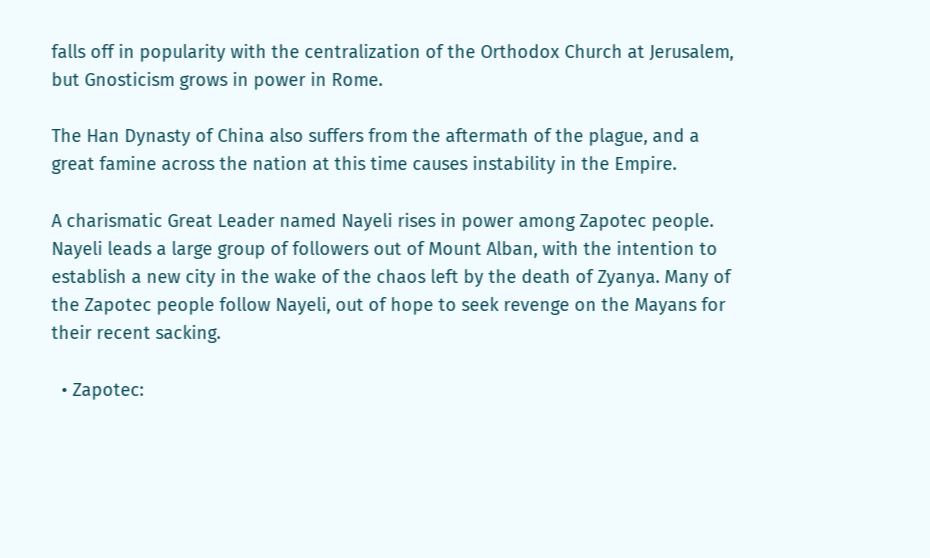falls off in popularity with the centralization of the Orthodox Church at Jerusalem, but Gnosticism grows in power in Rome.

The Han Dynasty of China also suffers from the aftermath of the plague, and a great famine across the nation at this time causes instability in the Empire.

A charismatic Great Leader named Nayeli rises in power among Zapotec people. Nayeli leads a large group of followers out of Mount Alban, with the intention to establish a new city in the wake of the chaos left by the death of Zyanya. Many of the Zapotec people follow Nayeli, out of hope to seek revenge on the Mayans for their recent sacking.

  • Zapotec: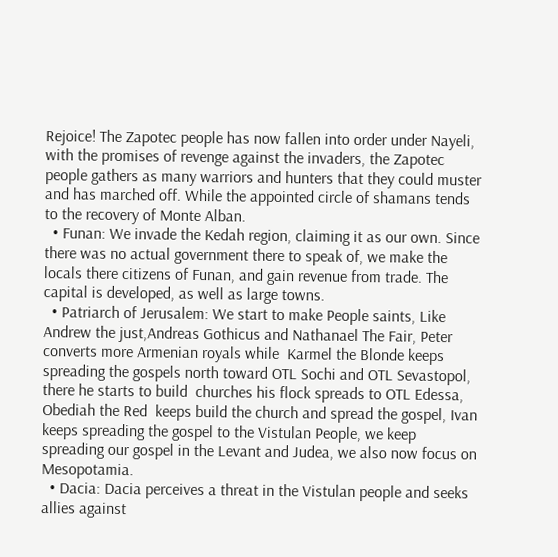Rejoice! The Zapotec people has now fallen into order under Nayeli, with the promises of revenge against the invaders, the Zapotec people gathers as many warriors and hunters that they could muster and has marched off. While the appointed circle of shamans tends to the recovery of Monte Alban.
  • Funan: We invade the Kedah region, claiming it as our own. Since there was no actual government there to speak of, we make the locals there citizens of Funan, and gain revenue from trade. The capital is developed, as well as large towns.
  • Patriarch of Jerusalem: We start to make People saints, Like Andrew the just,Andreas Gothicus and Nathanael The Fair, Peter converts more Armenian royals while  Karmel the Blonde keeps spreading the gospels north toward OTL Sochi and OTL Sevastopol, there he starts to build  churches his flock spreads to OTL Edessa, Obediah the Red  keeps build the church and spread the gospel, Ivan keeps spreading the gospel to the Vistulan People, we keep spreading our gospel in the Levant and Judea, we also now focus on Mesopotamia.
  • Dacia: Dacia perceives a threat in the Vistulan people and seeks allies against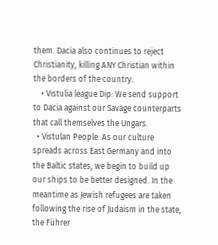them. Dacia also continues to reject Christianity, killing ANY Christian within the borders of the country.
    • Vistulia league Dip: We send support to Dacia against our Savage counterparts that call themselves the Ungars.
  • Vistulan People: As our culture spreads across East Germany and into the Baltic states, we begin to build up our ships to be better designed. In the meantime as Jewish refugees are taken following the rise of Judaism in the state, the Führer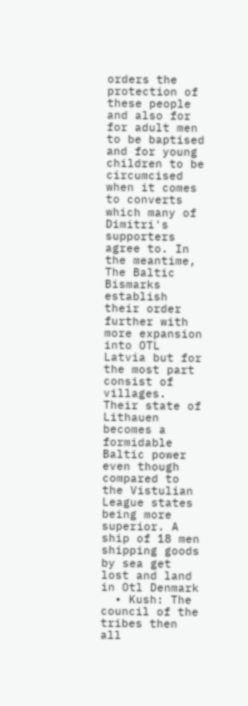orders the protection of these people and also for for adult men to be baptised and for young children to be circumcised when it comes to converts which many of Dimitri's supporters agree to. In the meantime, The Baltic Bismarks establish their order further with more expansion into OTL Latvia but for the most part consist of villages. Their state of Lithauen becomes a formidable Baltic power even though compared to the Vistulian League states being more superior. A ship of 18 men shipping goods by sea get lost and land in Otl Denmark
  • Kush: The council of the tribes then all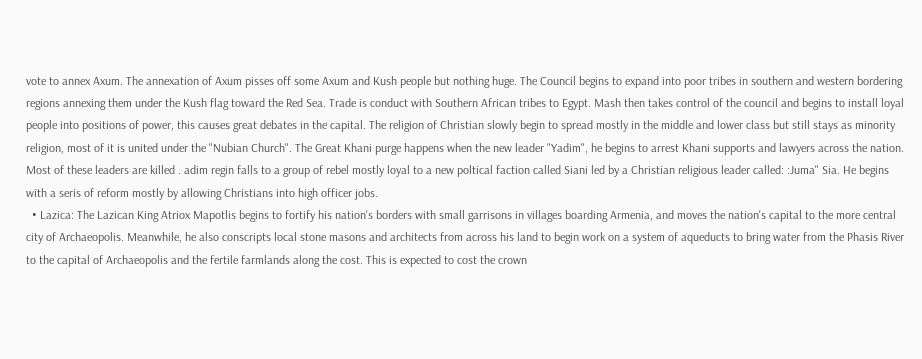vote to annex Axum. The annexation of Axum pisses off some Axum and Kush people but nothing huge. The Council begins to expand into poor tribes in southern and western bordering regions annexing them under the Kush flag toward the Red Sea. Trade is conduct with Southern African tribes to Egypt. Mash then takes control of the council and begins to install loyal people into positions of power, this causes great debates in the capital. The religion of Christian slowly begin to spread mostly in the middle and lower class but still stays as minority religion, most of it is united under the "Nubian Church". The Great Khani purge happens when the new leader "Yadim", he begins to arrest Khani supports and lawyers across the nation. Most of these leaders are killed . adim regin falls to a group of rebel mostly loyal to a new poltical faction called Siani led by a Christian religious leader called: :Juma" Sia. He begins with a seris of reform mostly by allowing Christians into high officer jobs.
  • Lazica: The Lazican King Atriox Mapotlis begins to fortify his nation's borders with small garrisons in villages boarding Armenia, and moves the nation's capital to the more central city of Archaeopolis. Meanwhile, he also conscripts local stone masons and architects from across his land to begin work on a system of aqueducts to bring water from the Phasis River to the capital of Archaeopolis and the fertile farmlands along the cost. This is expected to cost the crown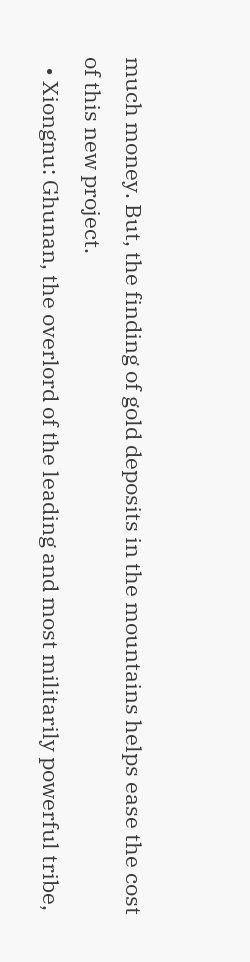much money. But, the finding of gold deposits in the mountains helps ease the cost of this new project.
  • Xiongnu: Ghunan, the overlord of the leading and most militarily powerful tribe,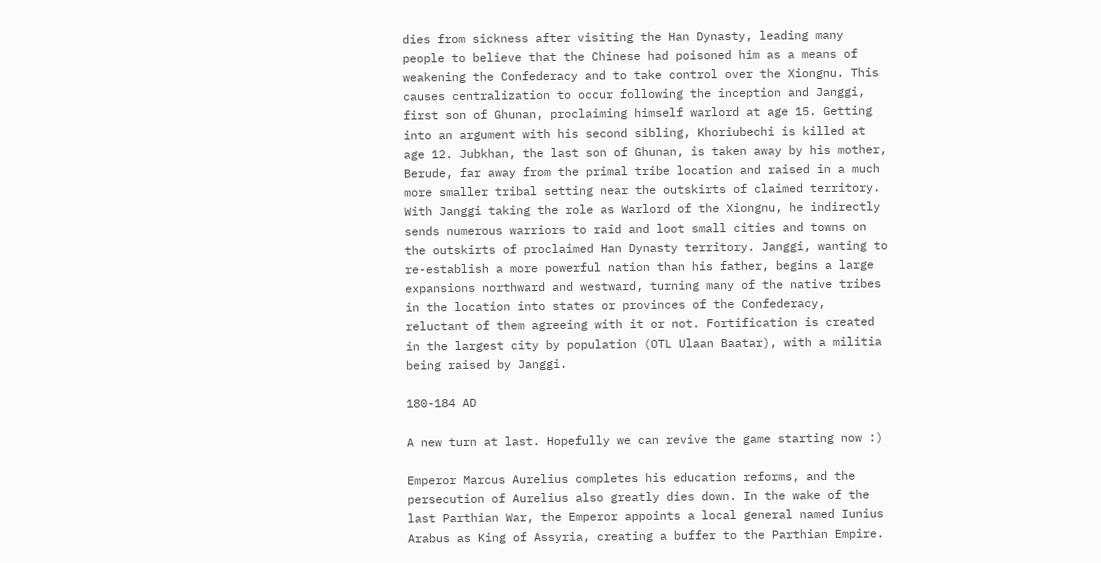dies from sickness after visiting the Han Dynasty, leading many people to believe that the Chinese had poisoned him as a means of weakening the Confederacy and to take control over the Xiongnu. This causes centralization to occur following the inception and Janggi, first son of Ghunan, proclaiming himself warlord at age 15. Getting into an argument with his second sibling, Khoriubechi is killed at age 12. Jubkhan, the last son of Ghunan, is taken away by his mother, Berude, far away from the primal tribe location and raised in a much more smaller tribal setting near the outskirts of claimed territory. With Janggi taking the role as Warlord of the Xiongnu, he indirectly sends numerous warriors to raid and loot small cities and towns on the outskirts of proclaimed Han Dynasty territory. Janggi, wanting to re-establish a more powerful nation than his father, begins a large expansions northward and westward, turning many of the native tribes in the location into states or provinces of the Confederacy, reluctant of them agreeing with it or not. Fortification is created in the largest city by population (OTL Ulaan Baatar), with a militia being raised by Janggi.

180-184 AD

A new turn at last. Hopefully we can revive the game starting now :)

Emperor Marcus Aurelius completes his education reforms, and the persecution of Aurelius also greatly dies down. In the wake of the last Parthian War, the Emperor appoints a local general named Iunius Arabus as King of Assyria, creating a buffer to the Parthian Empire.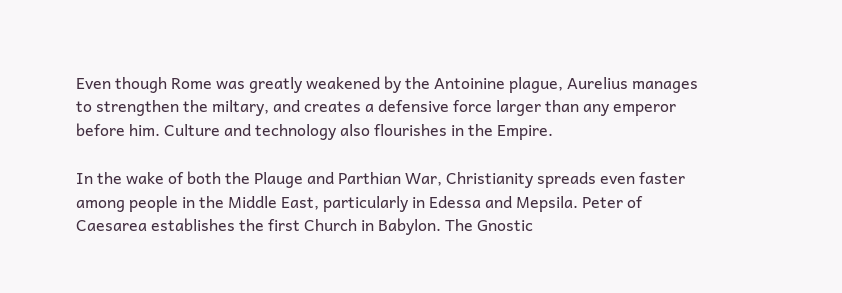Even though Rome was greatly weakened by the Antoinine plague, Aurelius manages to strengthen the miltary, and creates a defensive force larger than any emperor before him. Culture and technology also flourishes in the Empire.

In the wake of both the Plauge and Parthian War, Christianity spreads even faster among people in the Middle East, particularly in Edessa and Mepsila. Peter of Caesarea establishes the first Church in Babylon. The Gnostic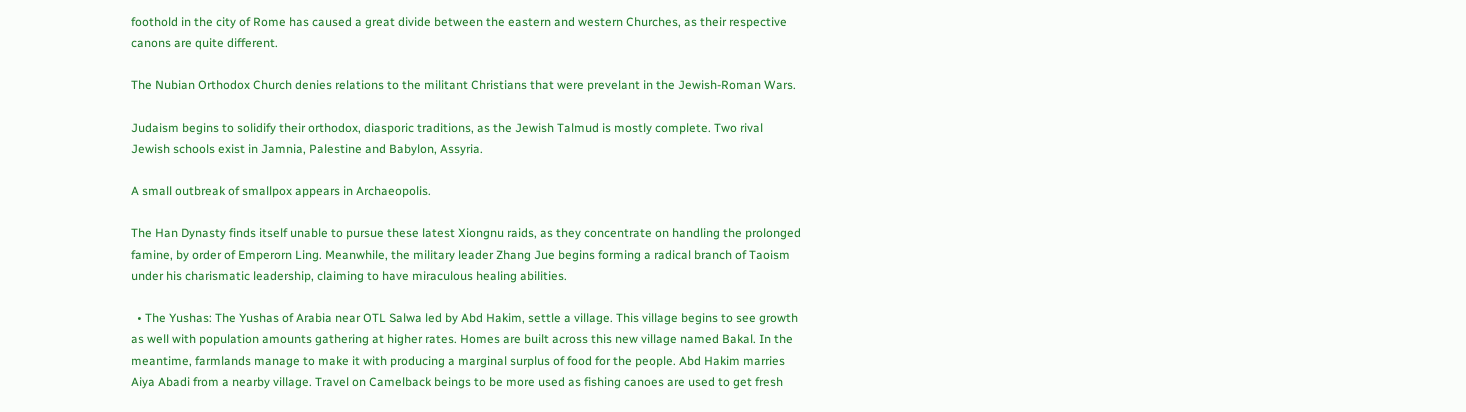foothold in the city of Rome has caused a great divide between the eastern and western Churches, as their respective canons are quite different.

The Nubian Orthodox Church denies relations to the militant Christians that were prevelant in the Jewish-Roman Wars.

Judaism begins to solidify their orthodox, diasporic traditions, as the Jewish Talmud is mostly complete. Two rival Jewish schools exist in Jamnia, Palestine and Babylon, Assyria.

A small outbreak of smallpox appears in Archaeopolis.

The Han Dynasty finds itself unable to pursue these latest Xiongnu raids, as they concentrate on handling the prolonged famine, by order of Emperorn Ling. Meanwhile, the military leader Zhang Jue begins forming a radical branch of Taoism under his charismatic leadership, claiming to have miraculous healing abilities.

  • The Yushas: The Yushas of Arabia near OTL Salwa led by Abd Hakim, settle a village. This village begins to see growth as well with population amounts gathering at higher rates. Homes are built across this new village named Bakal. In the meantime, farmlands manage to make it with producing a marginal surplus of food for the people. Abd Hakim marries Aiya Abadi from a nearby village. Travel on Camelback beings to be more used as fishing canoes are used to get fresh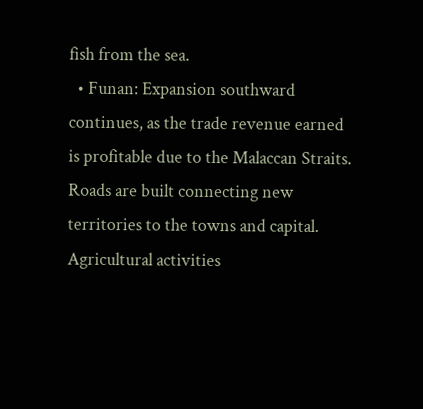fish from the sea.
  • Funan: Expansion southward continues, as the trade revenue earned is profitable due to the Malaccan Straits. Roads are built connecting new territories to the towns and capital. Agricultural activities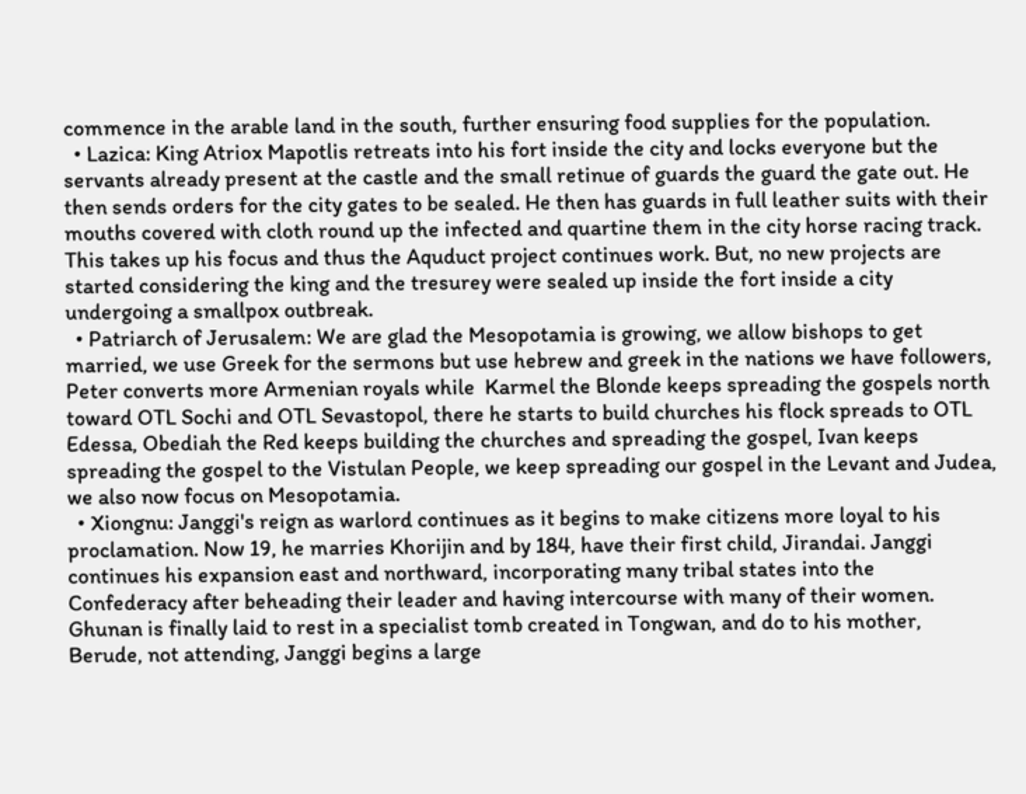commence in the arable land in the south, further ensuring food supplies for the population.
  • Lazica: King Atriox Mapotlis retreats into his fort inside the city and locks everyone but the servants already present at the castle and the small retinue of guards the guard the gate out. He then sends orders for the city gates to be sealed. He then has guards in full leather suits with their mouths covered with cloth round up the infected and quartine them in the city horse racing track. This takes up his focus and thus the Aquduct project continues work. But, no new projects are started considering the king and the tresurey were sealed up inside the fort inside a city undergoing a smallpox outbreak.
  • Patriarch of Jerusalem: We are glad the Mesopotamia is growing, we allow bishops to get married, we use Greek for the sermons but use hebrew and greek in the nations we have followers, Peter converts more Armenian royals while  Karmel the Blonde keeps spreading the gospels north toward OTL Sochi and OTL Sevastopol, there he starts to build churches his flock spreads to OTL Edessa, Obediah the Red keeps building the churches and spreading the gospel, Ivan keeps spreading the gospel to the Vistulan People, we keep spreading our gospel in the Levant and Judea, we also now focus on Mesopotamia.
  • Xiongnu: Janggi's reign as warlord continues as it begins to make citizens more loyal to his proclamation. Now 19, he marries Khorijin and by 184, have their first child, Jirandai. Janggi continues his expansion east and northward, incorporating many tribal states into the Confederacy after beheading their leader and having intercourse with many of their women. Ghunan is finally laid to rest in a specialist tomb created in Tongwan, and do to his mother, Berude, not attending, Janggi begins a large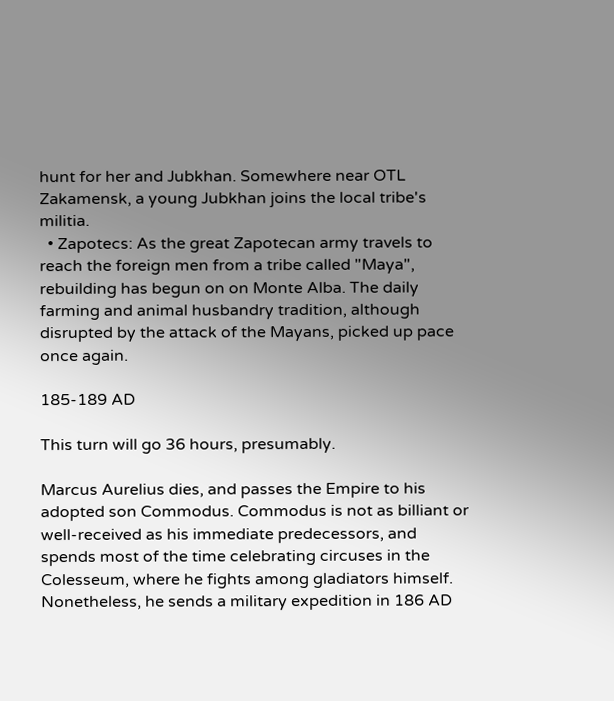hunt for her and Jubkhan. Somewhere near OTL Zakamensk, a young Jubkhan joins the local tribe's militia.
  • Zapotecs: As the great Zapotecan army travels to reach the foreign men from a tribe called "Maya", rebuilding has begun on on Monte Alba. The daily farming and animal husbandry tradition, although disrupted by the attack of the Mayans, picked up pace once again.

185-189 AD

This turn will go 36 hours, presumably.

Marcus Aurelius dies, and passes the Empire to his adopted son Commodus. Commodus is not as billiant or well-received as his immediate predecessors, and spends most of the time celebrating circuses in the Colesseum, where he fights among gladiators himself. Nonetheless, he sends a military expedition in 186 AD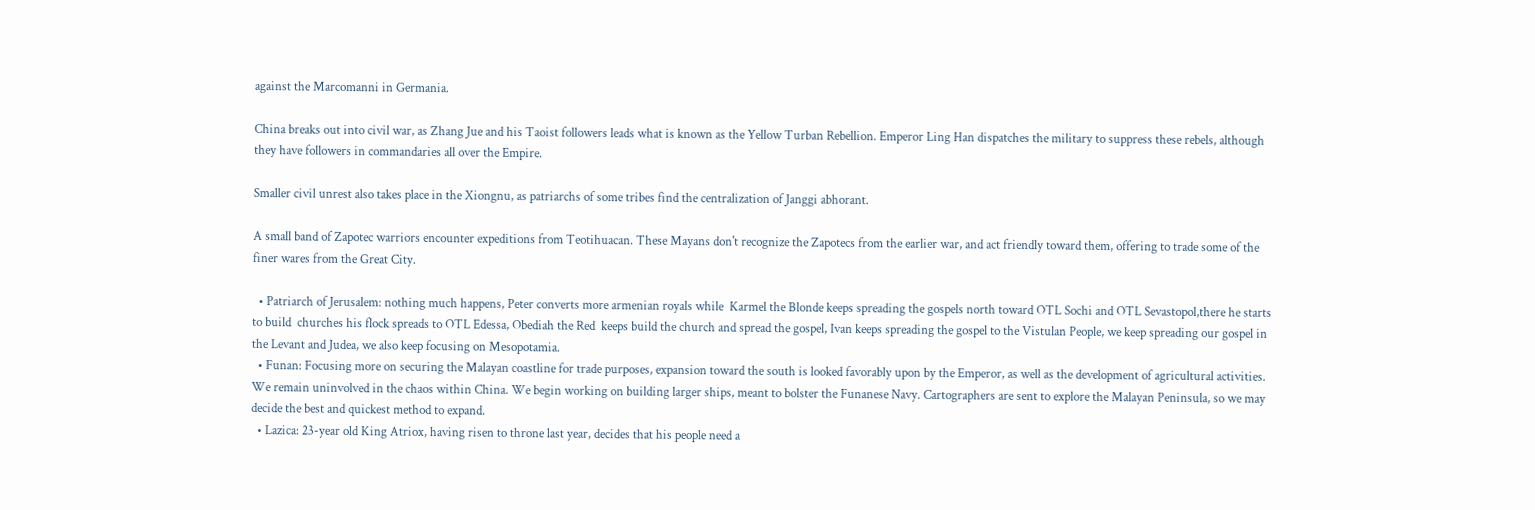against the Marcomanni in Germania.

China breaks out into civil war, as Zhang Jue and his Taoist followers leads what is known as the Yellow Turban Rebellion. Emperor Ling Han dispatches the military to suppress these rebels, although they have followers in commandaries all over the Empire.

Smaller civil unrest also takes place in the Xiongnu, as patriarchs of some tribes find the centralization of Janggi abhorant.

A small band of Zapotec warriors encounter expeditions from Teotihuacan. These Mayans don't recognize the Zapotecs from the earlier war, and act friendly toward them, offering to trade some of the finer wares from the Great City.

  • Patriarch of Jerusalem: nothing much happens, Peter converts more armenian royals while  Karmel the Blonde keeps spreading the gospels north toward OTL Sochi and OTL Sevastopol,there he starts to build  churches his flock spreads to OTL Edessa, Obediah the Red  keeps build the church and spread the gospel, Ivan keeps spreading the gospel to the Vistulan People, we keep spreading our gospel in the Levant and Judea, we also keep focusing on Mesopotamia.
  • Funan: Focusing more on securing the Malayan coastline for trade purposes, expansion toward the south is looked favorably upon by the Emperor, as well as the development of agricultural activities. We remain uninvolved in the chaos within China. We begin working on building larger ships, meant to bolster the Funanese Navy. Cartographers are sent to explore the Malayan Peninsula, so we may decide the best and quickest method to expand.
  • Lazica: 23-year old King Atriox, having risen to throne last year, decides that his people need a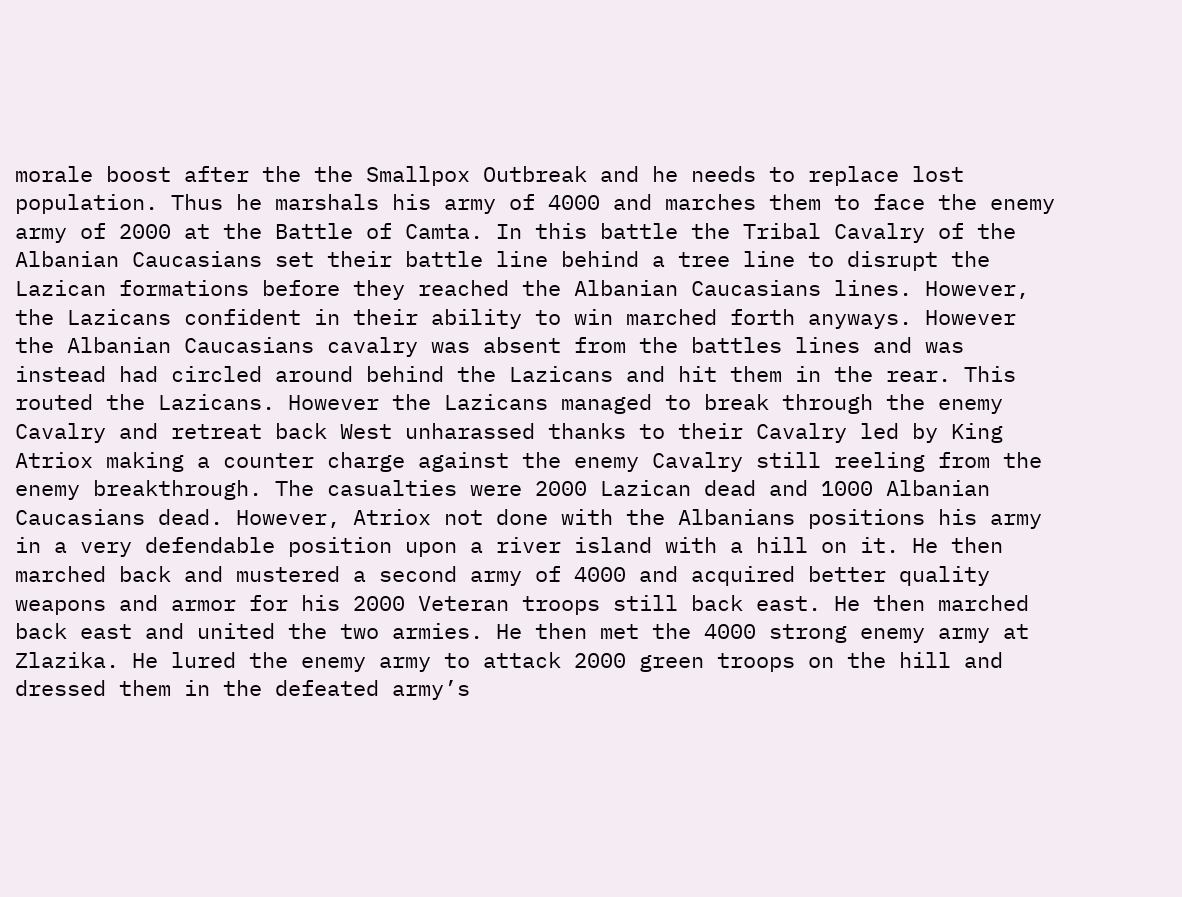morale boost after the the Smallpox Outbreak and he needs to replace lost population. Thus he marshals his army of 4000 and marches them to face the enemy army of 2000 at the Battle of Camta. In this battle the Tribal Cavalry of the Albanian Caucasians set their battle line behind a tree line to disrupt the Lazican formations before they reached the Albanian Caucasians lines. However, the Lazicans confident in their ability to win marched forth anyways. However the Albanian Caucasians cavalry was absent from the battles lines and was instead had circled around behind the Lazicans and hit them in the rear. This routed the Lazicans. However the Lazicans managed to break through the enemy Cavalry and retreat back West unharassed thanks to their Cavalry led by King Atriox making a counter charge against the enemy Cavalry still reeling from the enemy breakthrough. The casualties were 2000 Lazican dead and 1000 Albanian Caucasians dead. However, Atriox not done with the Albanians positions his army in a very defendable position upon a river island with a hill on it. He then marched back and mustered a second army of 4000 and acquired better quality weapons and armor for his 2000 Veteran troops still back east. He then marched back east and united the two armies. He then met the 4000 strong enemy army at Zlazika. He lured the enemy army to attack 2000 green troops on the hill and dressed them in the defeated army’s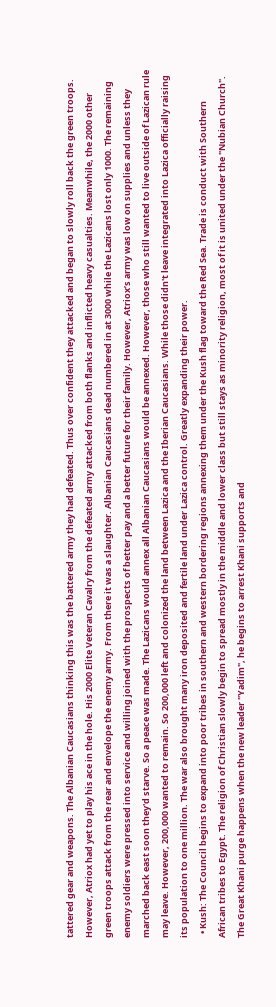tattered gear and weapons. The Albanian Caucasians thinking this was the battered army they had defeated. Thus over confident they attacked and began to slowly roll back the green troops. However, Atriox had yet to play his ace in the hole. His 2000 Elite Veteran Cavalry from the defeated army attacked from both flanks and inflicted heavy casualties. Meanwhile, the 2000 other green troops attack from the rear and envelope the enemy army. From there it was a slaughter. Albanian Caucasians dead numbered in at 3000 while the Lazicans lost only 1000. The remaining enemy soldiers were pressed into service and willing joined with the prospects of better pay and a better future for their family. However, Atriox’s army was low on supplies and unless they marched back east soon they'd starve. So a peace was made. The Lazicans would annex all Albanian Caucasians would be annexed. However, those who still wanted to live outside of Lazican rule may leave. However, 200,000 wanted to remain. So 200,000 left and colonized the land between Lazica and the Iberian Caucasians. While those didn't leave integrated into Lazica officially raising its population to one million. The war also brought many iron deposited and fertile land under Lazica control. Greatly expanding their power.
  • Kush: The Council begins to expand into poor tribes in southern and western bordering regions annexing them under the Kush flag toward the Red Sea. Trade is conduct with Southern African tribes to Egypt. The religion of Christian slowly begin to spread mostly in the middle and lower class but still stays as minority religion, most of it is united under the "Nubian Church". The Great Khani purge happens when the new leader "Yadim", he begins to arrest Khani supports and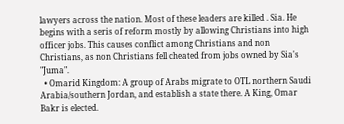lawyers across the nation. Most of these leaders are killed . Sia. He begins with a seris of reform mostly by allowing Christians into high officer jobs. This causes conflict among Christians and non Christians, as non Christians fell cheated from jobs owned by Sia's "Juma".
  • Omarid Kingdom: A group of Arabs migrate to OTL northern Saudi Arabia/southern Jordan, and establish a state there. A King, Omar Bakr is elected.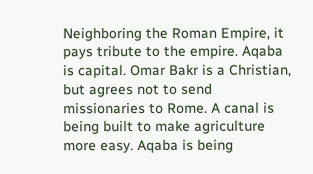Neighboring the Roman Empire, it pays tribute to the empire. Aqaba is capital. Omar Bakr is a Christian, but agrees not to send missionaries to Rome. A canal is being built to make agriculture more easy. Aqaba is being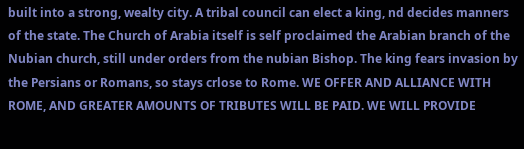built into a strong, wealty city. A tribal council can elect a king, nd decides manners of the state. The Church of Arabia itself is self proclaimed the Arabian branch of the Nubian church, still under orders from the nubian Bishop. The king fears invasion by the Persians or Romans, so stays crlose to Rome. WE OFFER AND ALLIANCE WITH ROME, AND GREATER AMOUNTS OF TRIBUTES WILL BE PAID. WE WILL PROVIDE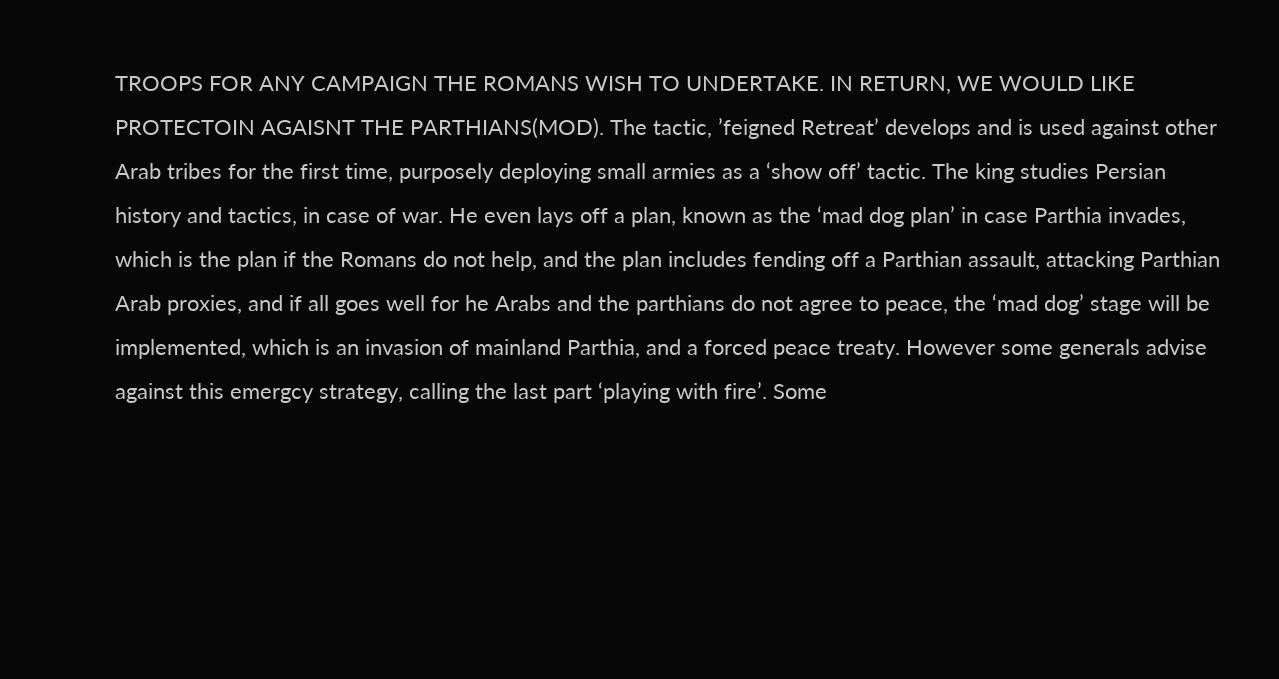TROOPS FOR ANY CAMPAIGN THE ROMANS WISH TO UNDERTAKE. IN RETURN, WE WOULD LIKE PROTECTOIN AGAISNT THE PARTHIANS(MOD). The tactic, ’feigned Retreat’ develops and is used against other Arab tribes for the first time, purposely deploying small armies as a ‘show off’ tactic. The king studies Persian history and tactics, in case of war. He even lays off a plan, known as the ‘mad dog plan’ in case Parthia invades, which is the plan if the Romans do not help, and the plan includes fending off a Parthian assault, attacking Parthian Arab proxies, and if all goes well for he Arabs and the parthians do not agree to peace, the ‘mad dog’ stage will be implemented, which is an invasion of mainland Parthia, and a forced peace treaty. However some generals advise against this emergcy strategy, calling the last part ‘playing with fire’. Some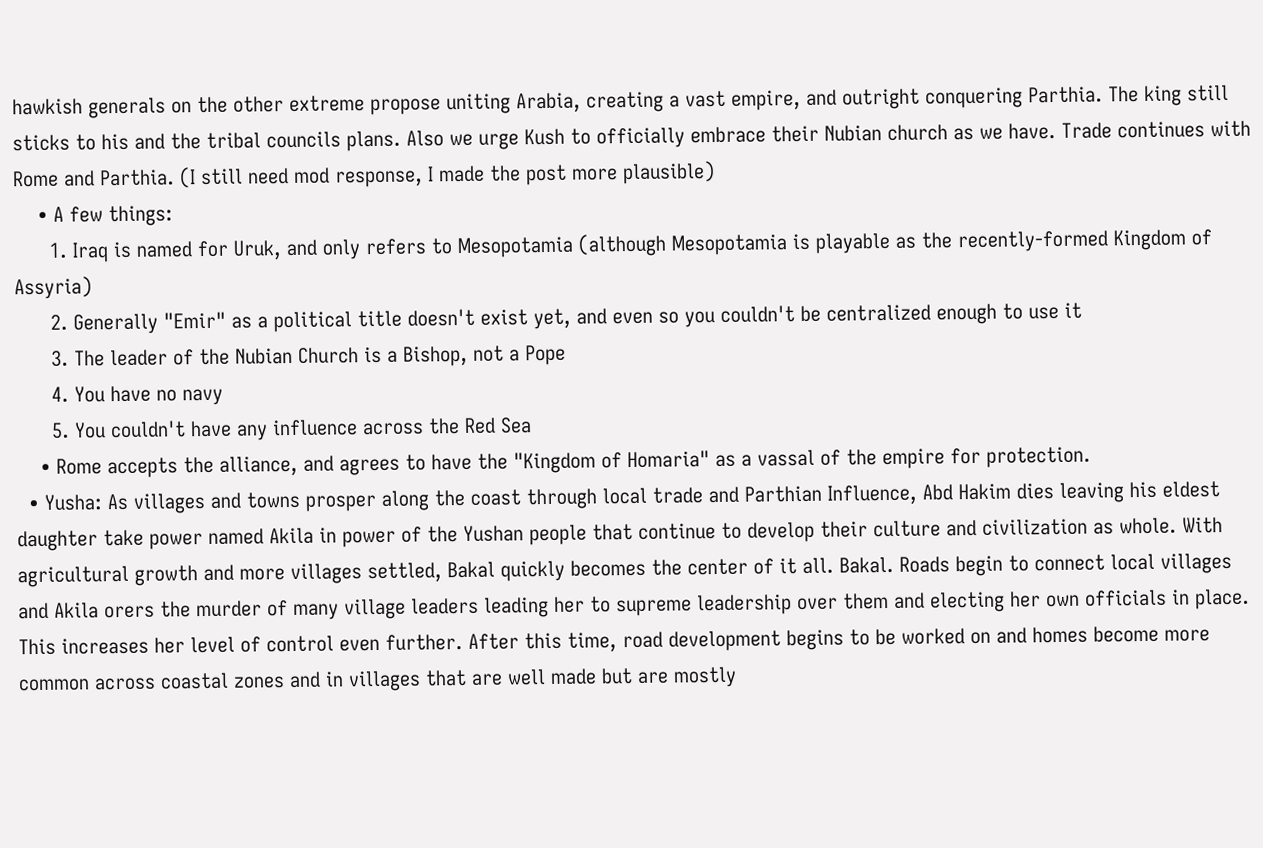hawkish generals on the other extreme propose uniting Arabia, creating a vast empire, and outright conquering Parthia. The king still sticks to his and the tribal councils plans. Also we urge Kush to officially embrace their Nubian church as we have. Trade continues with Rome and Parthia. (I still need mod response, I made the post more plausible)
    • A few things:
      1. Iraq is named for Uruk, and only refers to Mesopotamia (although Mesopotamia is playable as the recently-formed Kingdom of Assyria)
      2. Generally "Emir" as a political title doesn't exist yet, and even so you couldn't be centralized enough to use it
      3. The leader of the Nubian Church is a Bishop, not a Pope
      4. You have no navy
      5. You couldn't have any influence across the Red Sea
    • Rome accepts the alliance, and agrees to have the "Kingdom of Homaria" as a vassal of the empire for protection.
  • Yusha: As villages and towns prosper along the coast through local trade and Parthian Influence, Abd Hakim dies leaving his eldest daughter take power named Akila in power of the Yushan people that continue to develop their culture and civilization as whole. With agricultural growth and more villages settled, Bakal quickly becomes the center of it all. Bakal. Roads begin to connect local villages and Akila orers the murder of many village leaders leading her to supreme leadership over them and electing her own officials in place. This increases her level of control even further. After this time, road development begins to be worked on and homes become more common across coastal zones and in villages that are well made but are mostly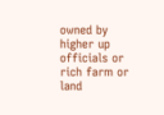owned by higher up officials or rich farm or land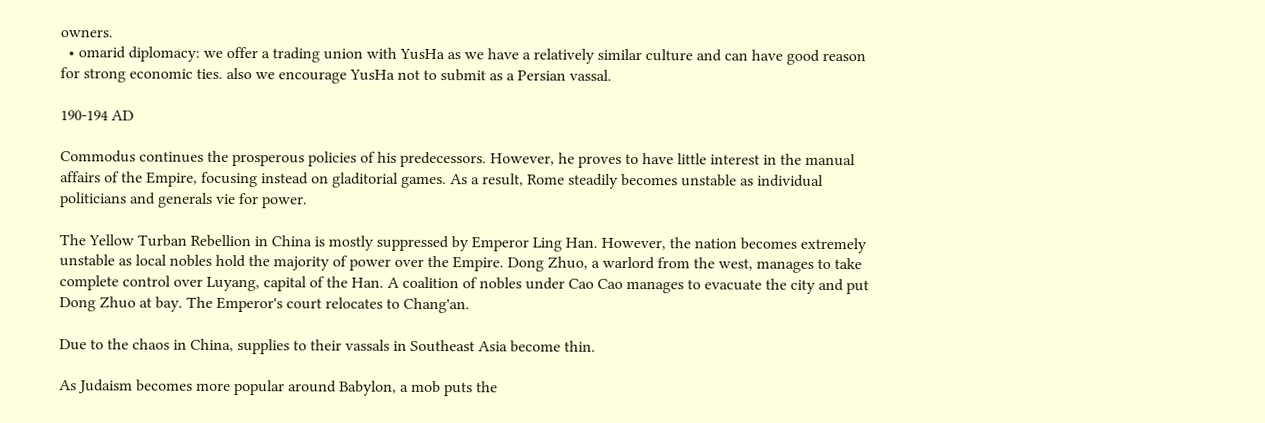owners.
  • omarid diplomacy: we offer a trading union with YusHa as we have a relatively similar culture and can have good reason for strong economic ties. also we encourage YusHa not to submit as a Persian vassal.

190-194 AD

Commodus continues the prosperous policies of his predecessors. However, he proves to have little interest in the manual affairs of the Empire, focusing instead on gladitorial games. As a result, Rome steadily becomes unstable as individual politicians and generals vie for power.

The Yellow Turban Rebellion in China is mostly suppressed by Emperor Ling Han. However, the nation becomes extremely unstable as local nobles hold the majority of power over the Empire. Dong Zhuo, a warlord from the west, manages to take complete control over Luyang, capital of the Han. A coalition of nobles under Cao Cao manages to evacuate the city and put Dong Zhuo at bay. The Emperor's court relocates to Chang'an.

Due to the chaos in China, supplies to their vassals in Southeast Asia become thin.

As Judaism becomes more popular around Babylon, a mob puts the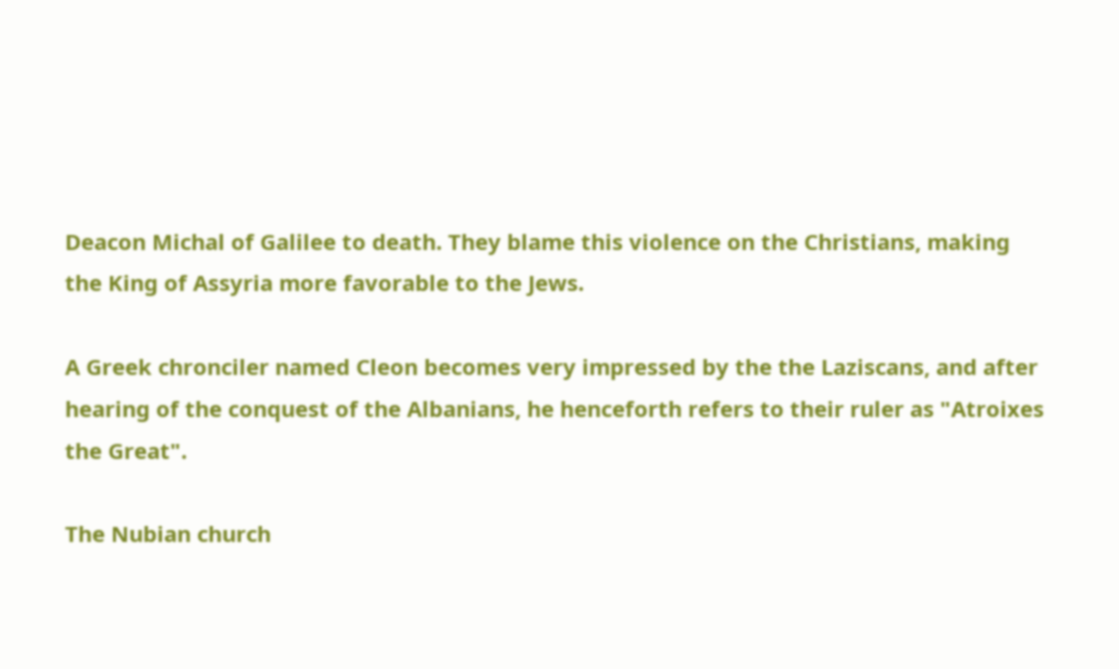Deacon Michal of Galilee to death. They blame this violence on the Christians, making the King of Assyria more favorable to the Jews.

A Greek chronciler named Cleon becomes very impressed by the the Laziscans, and after hearing of the conquest of the Albanians, he henceforth refers to their ruler as "Atroixes the Great".

The Nubian church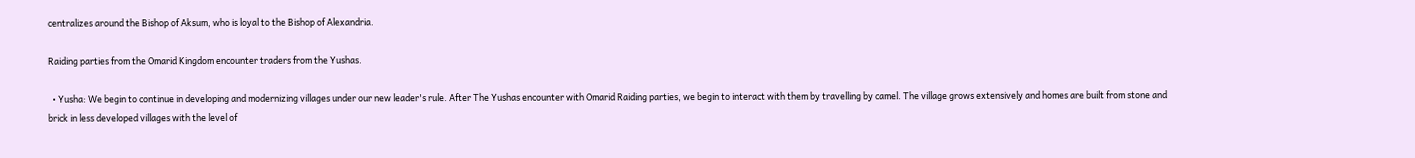centralizes around the Bishop of Aksum, who is loyal to the Bishop of Alexandria.

Raiding parties from the Omarid Kingdom encounter traders from the Yushas.

  • Yusha: We begin to continue in developing and modernizing villages under our new leader's rule. After The Yushas encounter with Omarid Raiding parties, we begin to interact with them by travelling by camel. The village grows extensively and homes are built from stone and brick in less developed villages with the level of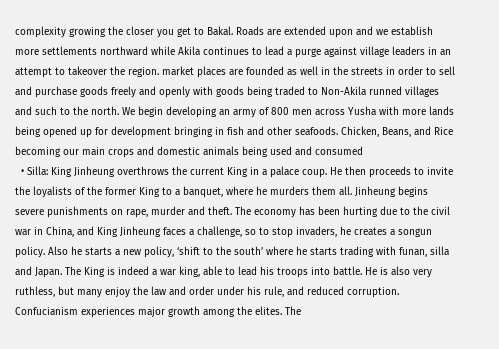complexity growing the closer you get to Bakal. Roads are extended upon and we establish more settlements northward while Akila continues to lead a purge against village leaders in an attempt to takeover the region. market places are founded as well in the streets in order to sell and purchase goods freely and openly with goods being traded to Non-Akila runned villages and such to the north. We begin developing an army of 800 men across Yusha with more lands being opened up for development bringing in fish and other seafoods. Chicken, Beans, and Rice becoming our main crops and domestic animals being used and consumed
  • Silla: King Jinheung overthrows the current King in a palace coup. He then proceeds to invite the loyalists of the former King to a banquet, where he murders them all. Jinheung begins severe punishments on rape, murder and theft. The economy has been hurting due to the civil war in China, and King Jinheung faces a challenge, so to stop invaders, he creates a songun policy. Also he starts a new policy, ‘shift to the south’ where he starts trading with funan, silla and Japan. The King is indeed a war king, able to lead his troops into battle. He is also very ruthless, but many enjoy the law and order under his rule, and reduced corruption. Confucianism experiences major growth among the elites. The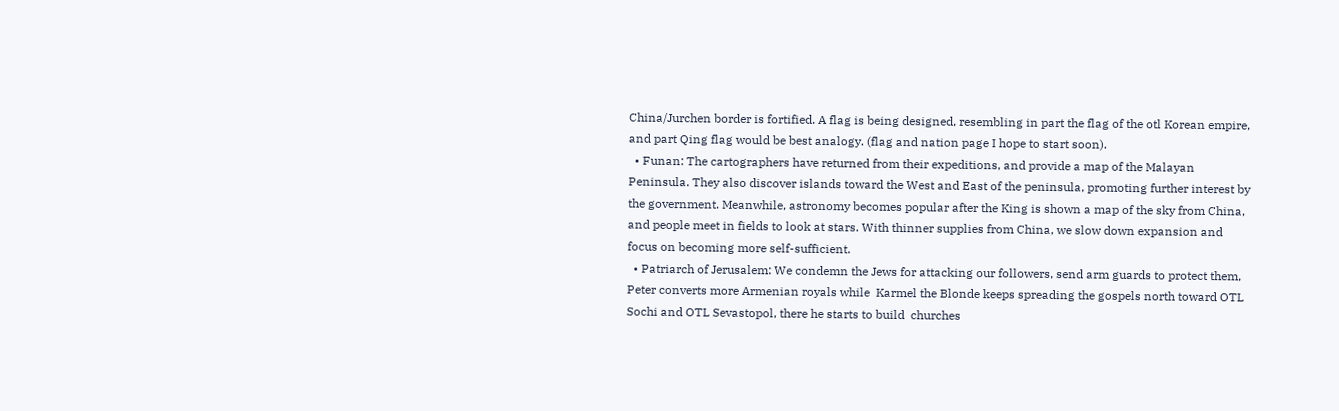China/Jurchen border is fortified. A flag is being designed, resembling in part the flag of the otl Korean empire, and part Qing flag would be best analogy. (flag and nation page I hope to start soon).
  • Funan: The cartographers have returned from their expeditions, and provide a map of the Malayan Peninsula. They also discover islands toward the West and East of the peninsula, promoting further interest by the government. Meanwhile, astronomy becomes popular after the King is shown a map of the sky from China, and people meet in fields to look at stars. With thinner supplies from China, we slow down expansion and focus on becoming more self-sufficient.
  • Patriarch of Jerusalem: We condemn the Jews for attacking our followers, send arm guards to protect them, Peter converts more Armenian royals while  Karmel the Blonde keeps spreading the gospels north toward OTL Sochi and OTL Sevastopol, there he starts to build  churches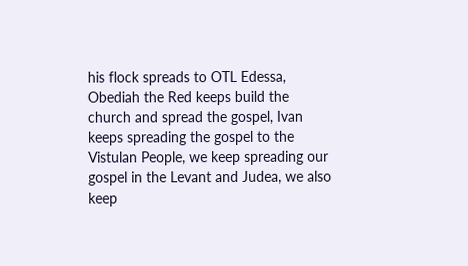his flock spreads to OTL Edessa, Obediah the Red keeps build the church and spread the gospel, Ivan keeps spreading the gospel to the Vistulan People, we keep spreading our gospel in the Levant and Judea, we also keep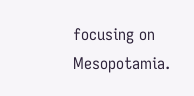focusing on Mesopotamia.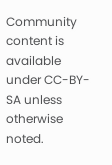Community content is available under CC-BY-SA unless otherwise noted.